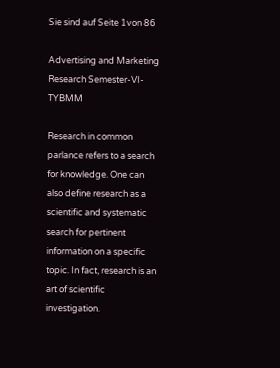Sie sind auf Seite 1von 86

Advertising and Marketing Research Semester-VI- TYBMM

Research in common parlance refers to a search for knowledge. One can also define research as a scientific and systematic search for pertinent information on a specific topic. In fact, research is an art of scientific investigation.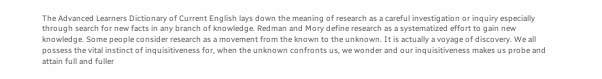The Advanced Learners Dictionary of Current English lays down the meaning of research as a careful investigation or inquiry especially through search for new facts in any branch of knowledge. Redman and Mory define research as a systematized effort to gain new knowledge. Some people consider research as a movement from the known to the unknown. It is actually a voyage of discovery. We all possess the vital instinct of inquisitiveness for, when the unknown confronts us, we wonder and our inquisitiveness makes us probe and attain full and fuller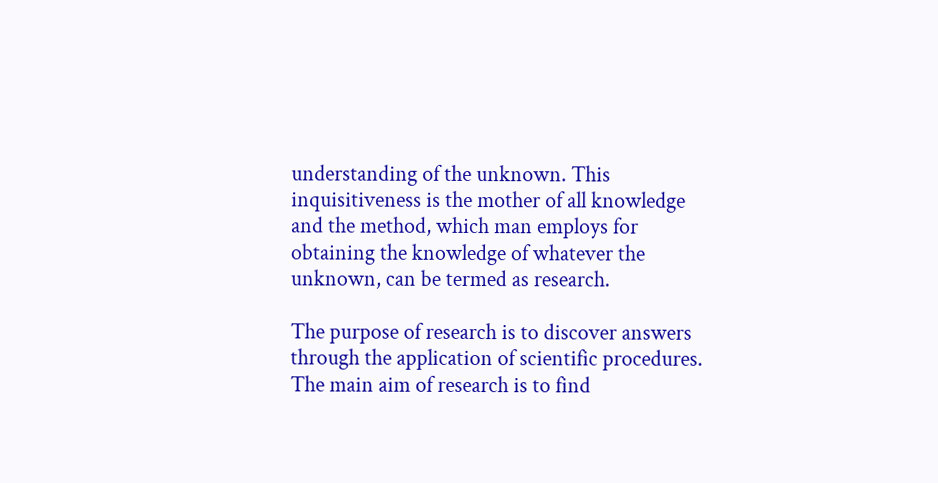understanding of the unknown. This inquisitiveness is the mother of all knowledge and the method, which man employs for obtaining the knowledge of whatever the unknown, can be termed as research.

The purpose of research is to discover answers through the application of scientific procedures. The main aim of research is to find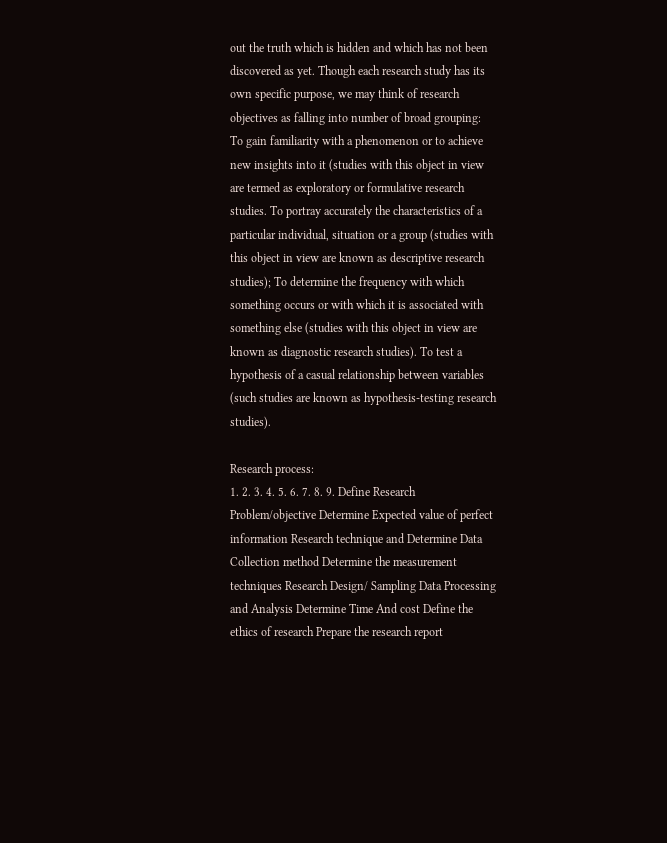out the truth which is hidden and which has not been discovered as yet. Though each research study has its own specific purpose, we may think of research objectives as falling into number of broad grouping: To gain familiarity with a phenomenon or to achieve new insights into it (studies with this object in view are termed as exploratory or formulative research studies. To portray accurately the characteristics of a particular individual, situation or a group (studies with this object in view are known as descriptive research studies); To determine the frequency with which something occurs or with which it is associated with something else (studies with this object in view are known as diagnostic research studies). To test a hypothesis of a casual relationship between variables (such studies are known as hypothesis-testing research studies).

Research process:
1. 2. 3. 4. 5. 6. 7. 8. 9. Define Research Problem/objective Determine Expected value of perfect information Research technique and Determine Data Collection method Determine the measurement techniques Research Design/ Sampling Data Processing and Analysis Determine Time And cost Define the ethics of research Prepare the research report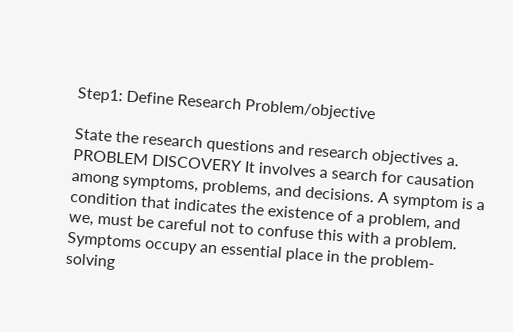Step1: Define Research Problem/objective

State the research questions and research objectives a. PROBLEM DISCOVERY It involves a search for causation among symptoms, problems, and decisions. A symptom is a condition that indicates the existence of a problem, and we, must be careful not to confuse this with a problem. Symptoms occupy an essential place in the problem-solving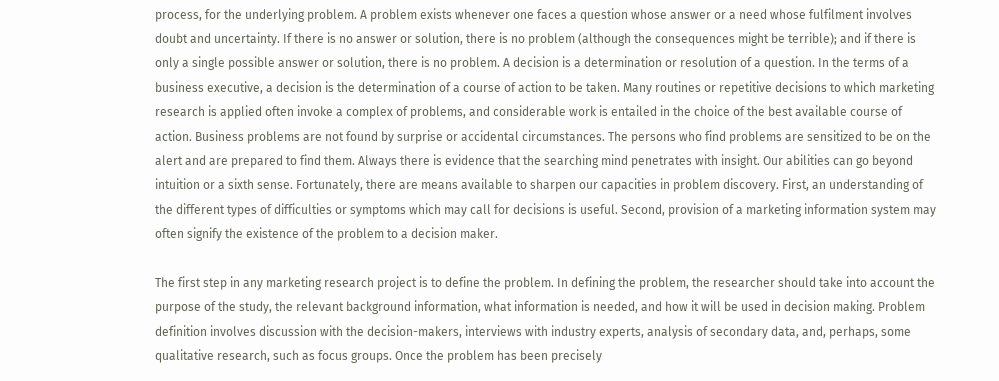process, for the underlying problem. A problem exists whenever one faces a question whose answer or a need whose fulfilment involves doubt and uncertainty. If there is no answer or solution, there is no problem (although the consequences might be terrible); and if there is only a single possible answer or solution, there is no problem. A decision is a determination or resolution of a question. In the terms of a business executive, a decision is the determination of a course of action to be taken. Many routines or repetitive decisions to which marketing research is applied often invoke a complex of problems, and considerable work is entailed in the choice of the best available course of action. Business problems are not found by surprise or accidental circumstances. The persons who find problems are sensitized to be on the alert and are prepared to find them. Always there is evidence that the searching mind penetrates with insight. Our abilities can go beyond intuition or a sixth sense. Fortunately, there are means available to sharpen our capacities in problem discovery. First, an understanding of the different types of difficulties or symptoms which may call for decisions is useful. Second, provision of a marketing information system may often signify the existence of the problem to a decision maker.

The first step in any marketing research project is to define the problem. In defining the problem, the researcher should take into account the purpose of the study, the relevant background information, what information is needed, and how it will be used in decision making. Problem definition involves discussion with the decision-makers, interviews with industry experts, analysis of secondary data, and, perhaps, some qualitative research, such as focus groups. Once the problem has been precisely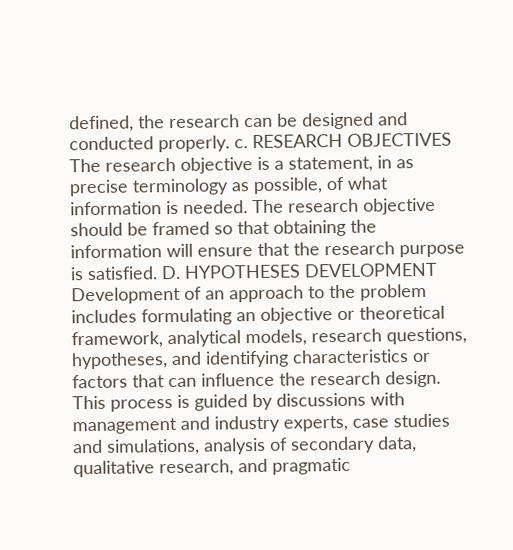defined, the research can be designed and conducted properly. c. RESEARCH OBJECTIVES The research objective is a statement, in as precise terminology as possible, of what information is needed. The research objective should be framed so that obtaining the information will ensure that the research purpose is satisfied. D. HYPOTHESES DEVELOPMENT Development of an approach to the problem includes formulating an objective or theoretical framework, analytical models, research questions, hypotheses, and identifying characteristics or factors that can influence the research design. This process is guided by discussions with management and industry experts, case studies and simulations, analysis of secondary data, qualitative research, and pragmatic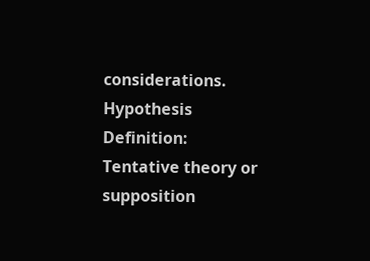considerations. Hypothesis Definition: Tentative theory or supposition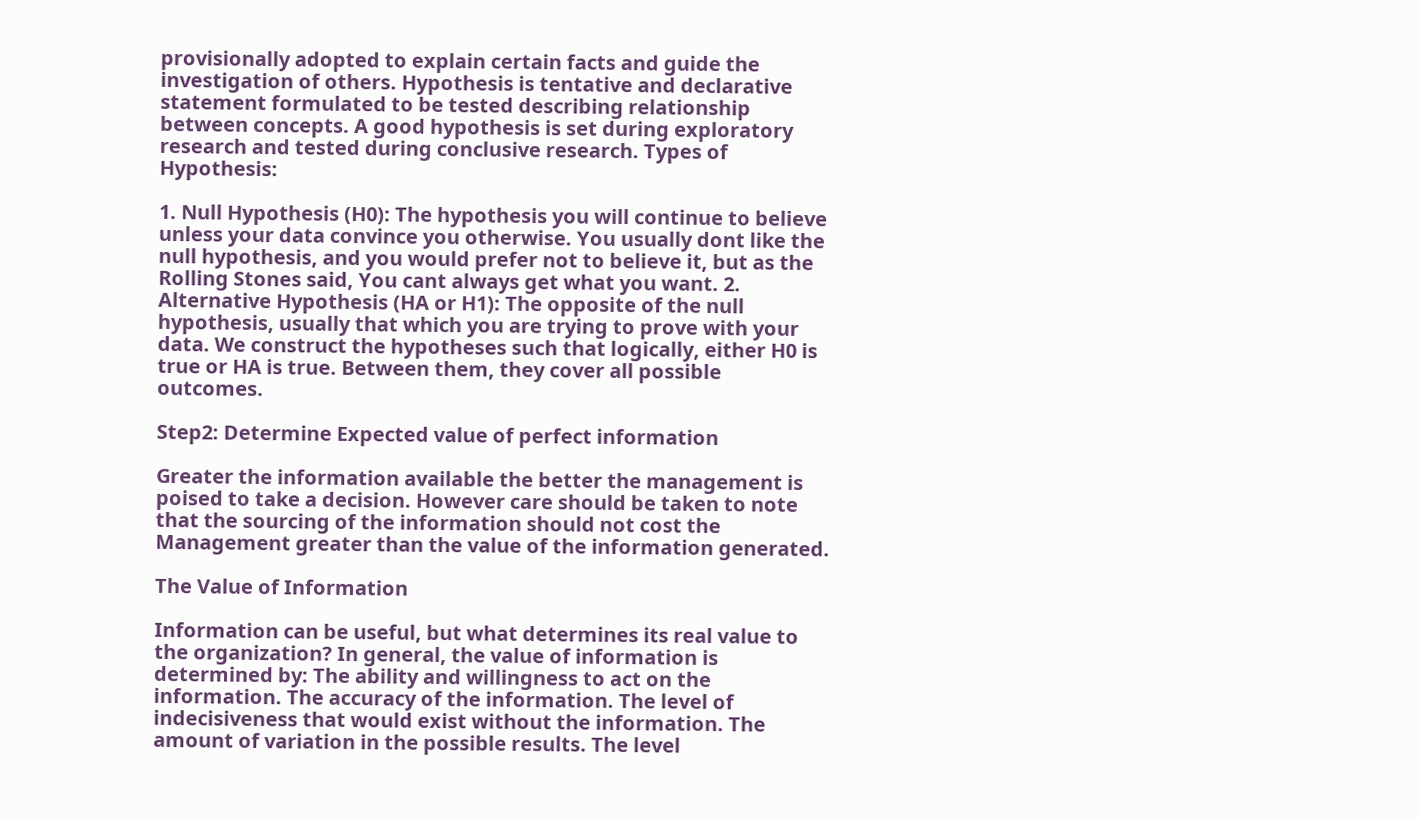provisionally adopted to explain certain facts and guide the investigation of others. Hypothesis is tentative and declarative statement formulated to be tested describing relationship between concepts. A good hypothesis is set during exploratory research and tested during conclusive research. Types of Hypothesis:

1. Null Hypothesis (H0): The hypothesis you will continue to believe unless your data convince you otherwise. You usually dont like the null hypothesis, and you would prefer not to believe it, but as the Rolling Stones said, You cant always get what you want. 2. Alternative Hypothesis (HA or H1): The opposite of the null hypothesis, usually that which you are trying to prove with your data. We construct the hypotheses such that logically, either H0 is true or HA is true. Between them, they cover all possible outcomes.

Step2: Determine Expected value of perfect information

Greater the information available the better the management is poised to take a decision. However care should be taken to note that the sourcing of the information should not cost the Management greater than the value of the information generated.

The Value of Information

Information can be useful, but what determines its real value to the organization? In general, the value of information is determined by: The ability and willingness to act on the information. The accuracy of the information. The level of indecisiveness that would exist without the information. The amount of variation in the possible results. The level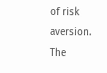of risk aversion. The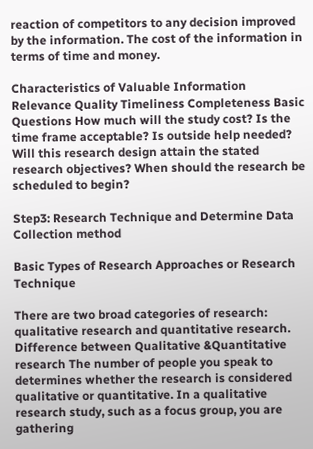reaction of competitors to any decision improved by the information. The cost of the information in terms of time and money.

Characteristics of Valuable Information Relevance Quality Timeliness Completeness Basic Questions How much will the study cost? Is the time frame acceptable? Is outside help needed? Will this research design attain the stated research objectives? When should the research be scheduled to begin?

Step3: Research Technique and Determine Data Collection method

Basic Types of Research Approaches or Research Technique

There are two broad categories of research: qualitative research and quantitative research. Difference between Qualitative &Quantitative research The number of people you speak to determines whether the research is considered qualitative or quantitative. In a qualitative research study, such as a focus group, you are gathering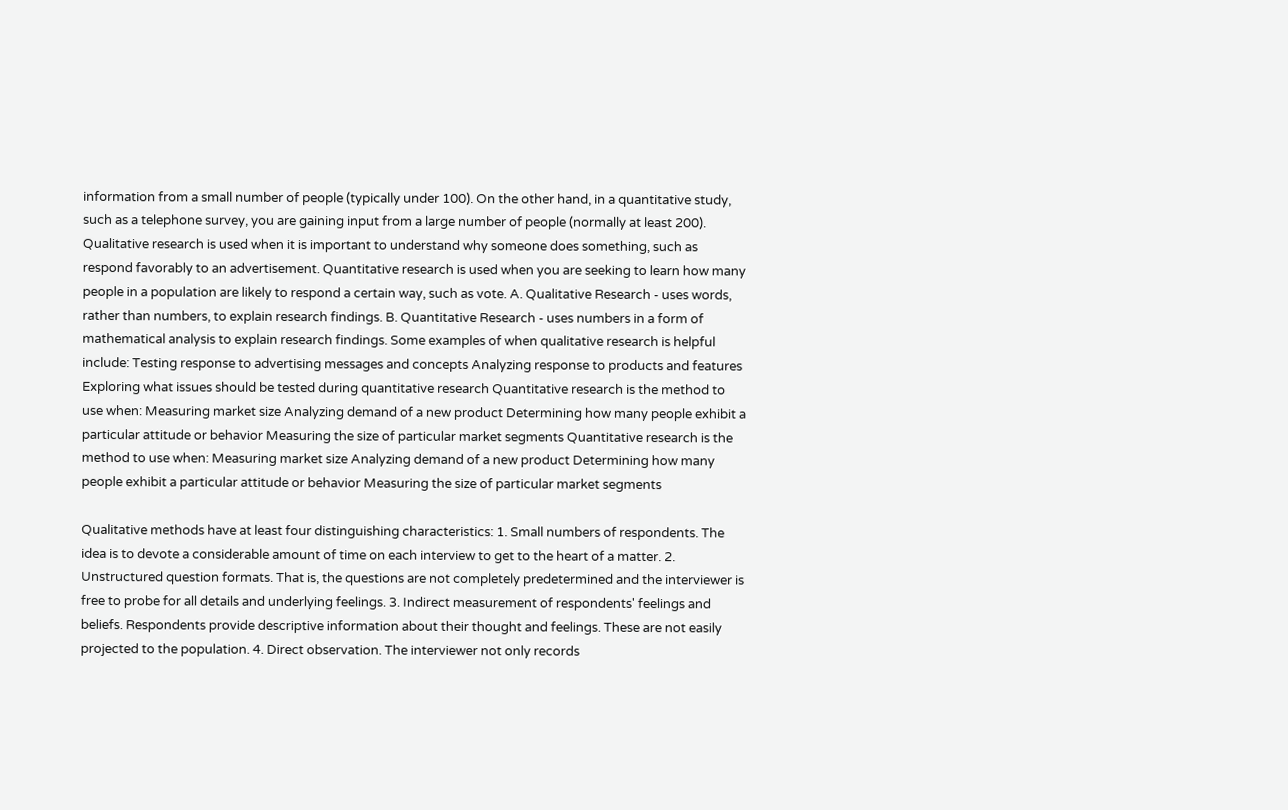information from a small number of people (typically under 100). On the other hand, in a quantitative study, such as a telephone survey, you are gaining input from a large number of people (normally at least 200). Qualitative research is used when it is important to understand why someone does something, such as respond favorably to an advertisement. Quantitative research is used when you are seeking to learn how many people in a population are likely to respond a certain way, such as vote. A. Qualitative Research - uses words, rather than numbers, to explain research findings. B. Quantitative Research - uses numbers in a form of mathematical analysis to explain research findings. Some examples of when qualitative research is helpful include: Testing response to advertising messages and concepts Analyzing response to products and features Exploring what issues should be tested during quantitative research Quantitative research is the method to use when: Measuring market size Analyzing demand of a new product Determining how many people exhibit a particular attitude or behavior Measuring the size of particular market segments Quantitative research is the method to use when: Measuring market size Analyzing demand of a new product Determining how many people exhibit a particular attitude or behavior Measuring the size of particular market segments

Qualitative methods have at least four distinguishing characteristics: 1. Small numbers of respondents. The idea is to devote a considerable amount of time on each interview to get to the heart of a matter. 2. Unstructured question formats. That is, the questions are not completely predetermined and the interviewer is free to probe for all details and underlying feelings. 3. Indirect measurement of respondents' feelings and beliefs. Respondents provide descriptive information about their thought and feelings. These are not easily projected to the population. 4. Direct observation. The interviewer not only records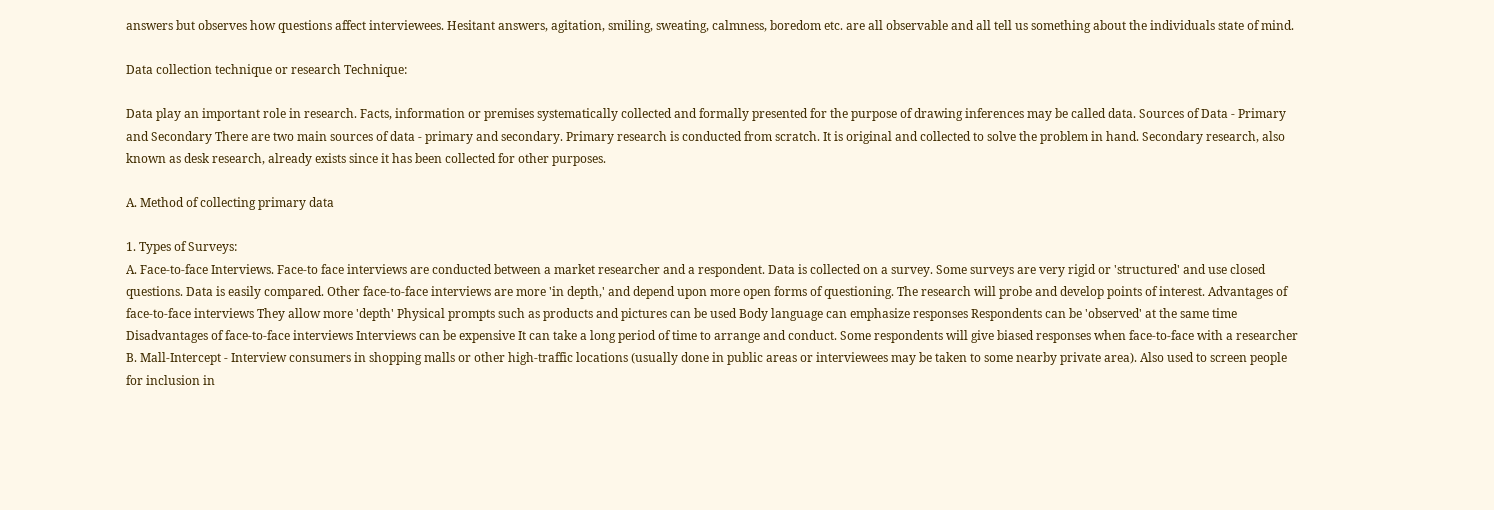answers but observes how questions affect interviewees. Hesitant answers, agitation, smiling, sweating, calmness, boredom etc. are all observable and all tell us something about the individuals state of mind.

Data collection technique or research Technique:

Data play an important role in research. Facts, information or premises systematically collected and formally presented for the purpose of drawing inferences may be called data. Sources of Data - Primary and Secondary There are two main sources of data - primary and secondary. Primary research is conducted from scratch. It is original and collected to solve the problem in hand. Secondary research, also known as desk research, already exists since it has been collected for other purposes.

A. Method of collecting primary data

1. Types of Surveys:
A. Face-to-face Interviews. Face-to face interviews are conducted between a market researcher and a respondent. Data is collected on a survey. Some surveys are very rigid or 'structured' and use closed questions. Data is easily compared. Other face-to-face interviews are more 'in depth,' and depend upon more open forms of questioning. The research will probe and develop points of interest. Advantages of face-to-face interviews They allow more 'depth' Physical prompts such as products and pictures can be used Body language can emphasize responses Respondents can be 'observed' at the same time Disadvantages of face-to-face interviews Interviews can be expensive It can take a long period of time to arrange and conduct. Some respondents will give biased responses when face-to-face with a researcher B. Mall-Intercept - Interview consumers in shopping malls or other high-traffic locations (usually done in public areas or interviewees may be taken to some nearby private area). Also used to screen people for inclusion in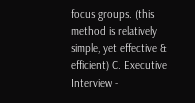focus groups. (this method is relatively simple, yet effective & efficient) C. Executive Interview -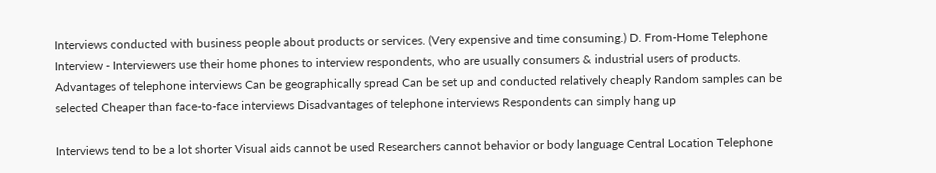Interviews conducted with business people about products or services. (Very expensive and time consuming.) D. From-Home Telephone Interview - Interviewers use their home phones to interview respondents, who are usually consumers & industrial users of products. Advantages of telephone interviews Can be geographically spread Can be set up and conducted relatively cheaply Random samples can be selected Cheaper than face-to-face interviews Disadvantages of telephone interviews Respondents can simply hang up

Interviews tend to be a lot shorter Visual aids cannot be used Researchers cannot behavior or body language Central Location Telephone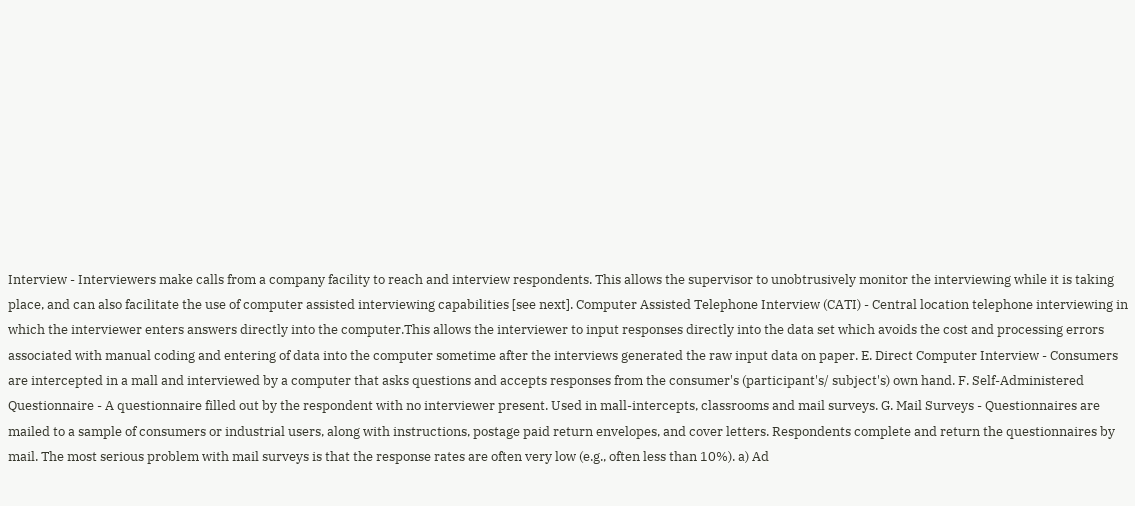Interview - Interviewers make calls from a company facility to reach and interview respondents. This allows the supervisor to unobtrusively monitor the interviewing while it is taking place, and can also facilitate the use of computer assisted interviewing capabilities [see next]. Computer Assisted Telephone Interview (CATI) - Central location telephone interviewing in which the interviewer enters answers directly into the computer.This allows the interviewer to input responses directly into the data set which avoids the cost and processing errors associated with manual coding and entering of data into the computer sometime after the interviews generated the raw input data on paper. E. Direct Computer Interview - Consumers are intercepted in a mall and interviewed by a computer that asks questions and accepts responses from the consumer's (participant's/ subject's) own hand. F. Self-Administered Questionnaire - A questionnaire filled out by the respondent with no interviewer present. Used in mall-intercepts, classrooms and mail surveys. G. Mail Surveys - Questionnaires are mailed to a sample of consumers or industrial users, along with instructions, postage paid return envelopes, and cover letters. Respondents complete and return the questionnaires by mail. The most serious problem with mail surveys is that the response rates are often very low (e.g., often less than 10%). a) Ad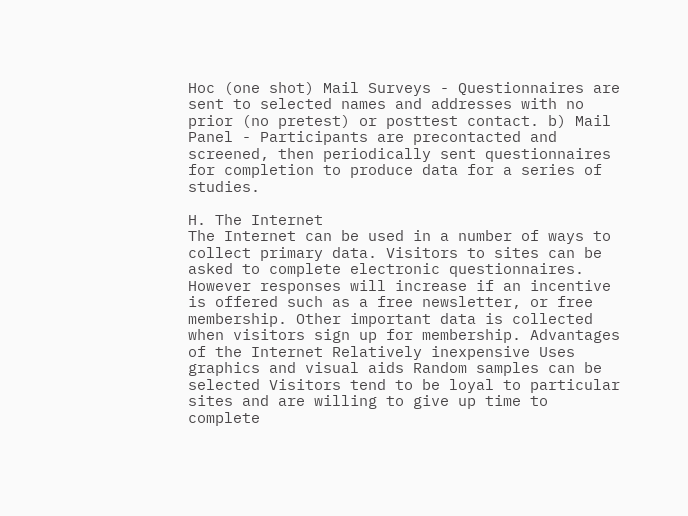Hoc (one shot) Mail Surveys - Questionnaires are sent to selected names and addresses with no prior (no pretest) or posttest contact. b) Mail Panel - Participants are precontacted and screened, then periodically sent questionnaires for completion to produce data for a series of studies.

H. The Internet
The Internet can be used in a number of ways to collect primary data. Visitors to sites can be asked to complete electronic questionnaires. However responses will increase if an incentive is offered such as a free newsletter, or free membership. Other important data is collected when visitors sign up for membership. Advantages of the Internet Relatively inexpensive Uses graphics and visual aids Random samples can be selected Visitors tend to be loyal to particular sites and are willing to give up time to complete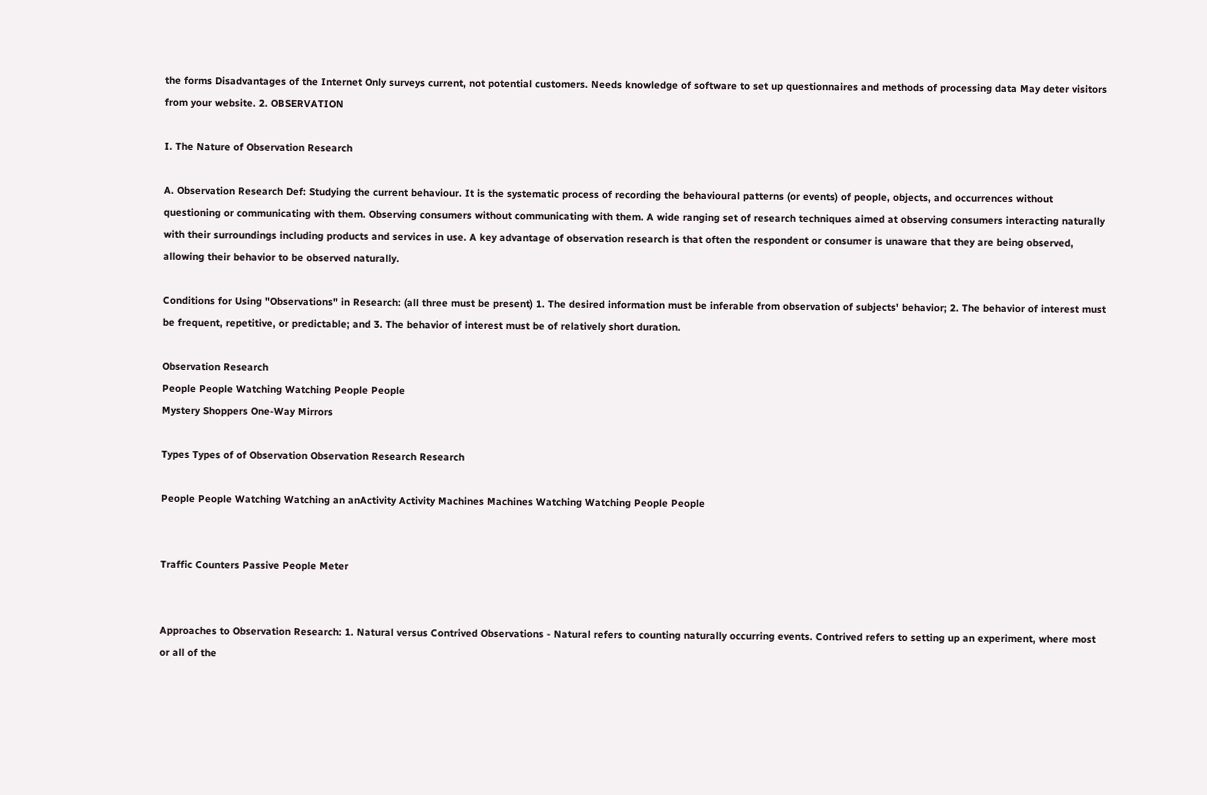the forms Disadvantages of the Internet Only surveys current, not potential customers. Needs knowledge of software to set up questionnaires and methods of processing data May deter visitors from your website. 2. OBSERVATION

I. The Nature of Observation Research

A. Observation Research Def: Studying the current behaviour. It is the systematic process of recording the behavioural patterns (or events) of people, objects, and occurrences without questioning or communicating with them. Observing consumers without communicating with them. A wide ranging set of research techniques aimed at observing consumers interacting naturally with their surroundings including products and services in use. A key advantage of observation research is that often the respondent or consumer is unaware that they are being observed, allowing their behavior to be observed naturally.

Conditions for Using "Observations" in Research: (all three must be present) 1. The desired information must be inferable from observation of subjects' behavior; 2. The behavior of interest must be frequent, repetitive, or predictable; and 3. The behavior of interest must be of relatively short duration.

Observation Research
People People Watching Watching People People
Mystery Shoppers One-Way Mirrors

Types Types of of Observation Observation Research Research

People People Watching Watching an anActivity Activity Machines Machines Watching Watching People People


Traffic Counters Passive People Meter


Approaches to Observation Research: 1. Natural versus Contrived Observations - Natural refers to counting naturally occurring events. Contrived refers to setting up an experiment, where most or all of the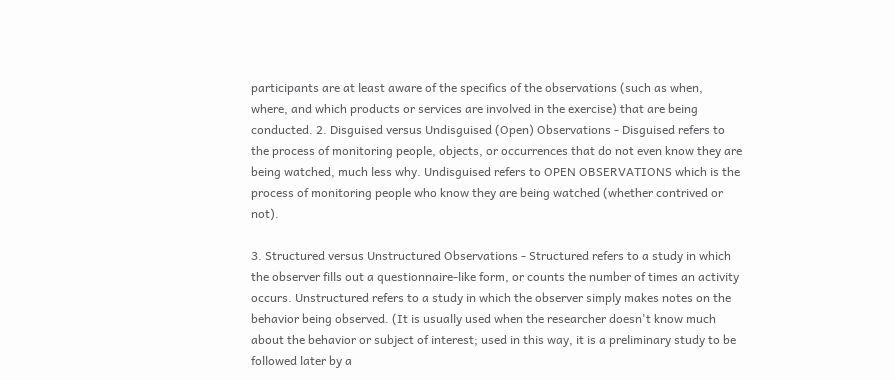participants are at least aware of the specifics of the observations (such as when, where, and which products or services are involved in the exercise) that are being conducted. 2. Disguised versus Undisguised (Open) Observations - Disguised refers to the process of monitoring people, objects, or occurrences that do not even know they are being watched, much less why. Undisguised refers to OPEN OBSERVATIONS which is the process of monitoring people who know they are being watched (whether contrived or not).

3. Structured versus Unstructured Observations - Structured refers to a study in which the observer fills out a questionnaire-like form, or counts the number of times an activity occurs. Unstructured refers to a study in which the observer simply makes notes on the behavior being observed. (It is usually used when the researcher doesn't know much about the behavior or subject of interest; used in this way, it is a preliminary study to be followed later by a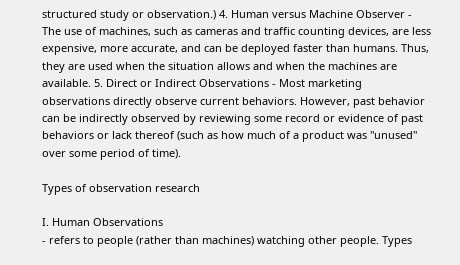structured study or observation.) 4. Human versus Machine Observer - The use of machines, such as cameras and traffic counting devices, are less expensive, more accurate, and can be deployed faster than humans. Thus, they are used when the situation allows and when the machines are available. 5. Direct or Indirect Observations - Most marketing observations directly observe current behaviors. However, past behavior can be indirectly observed by reviewing some record or evidence of past behaviors or lack thereof (such as how much of a product was "unused" over some period of time).

Types of observation research

I. Human Observations
- refers to people (rather than machines) watching other people. Types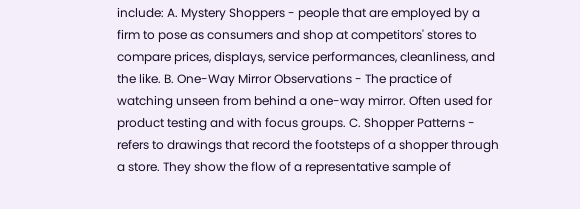include: A. Mystery Shoppers - people that are employed by a firm to pose as consumers and shop at competitors' stores to compare prices, displays, service performances, cleanliness, and the like. B. One-Way Mirror Observations - The practice of watching unseen from behind a one-way mirror. Often used for product testing and with focus groups. C. Shopper Patterns - refers to drawings that record the footsteps of a shopper through a store. They show the flow of a representative sample of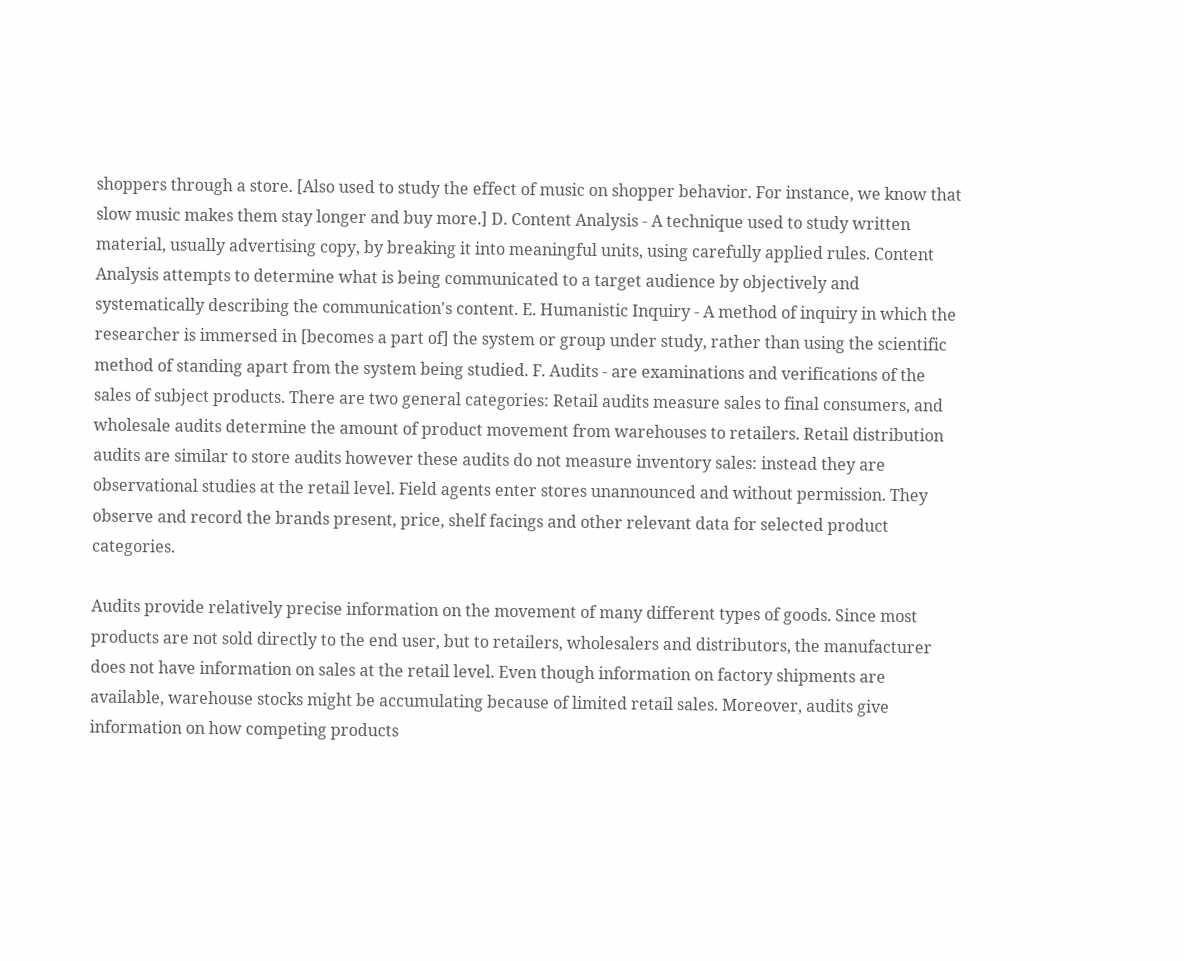shoppers through a store. [Also used to study the effect of music on shopper behavior. For instance, we know that slow music makes them stay longer and buy more.] D. Content Analysis - A technique used to study written material, usually advertising copy, by breaking it into meaningful units, using carefully applied rules. Content Analysis attempts to determine what is being communicated to a target audience by objectively and systematically describing the communication's content. E. Humanistic Inquiry - A method of inquiry in which the researcher is immersed in [becomes a part of] the system or group under study, rather than using the scientific method of standing apart from the system being studied. F. Audits - are examinations and verifications of the sales of subject products. There are two general categories: Retail audits measure sales to final consumers, and wholesale audits determine the amount of product movement from warehouses to retailers. Retail distribution audits are similar to store audits however these audits do not measure inventory sales: instead they are observational studies at the retail level. Field agents enter stores unannounced and without permission. They observe and record the brands present, price, shelf facings and other relevant data for selected product categories.

Audits provide relatively precise information on the movement of many different types of goods. Since most products are not sold directly to the end user, but to retailers, wholesalers and distributors, the manufacturer does not have information on sales at the retail level. Even though information on factory shipments are available, warehouse stocks might be accumulating because of limited retail sales. Moreover, audits give information on how competing products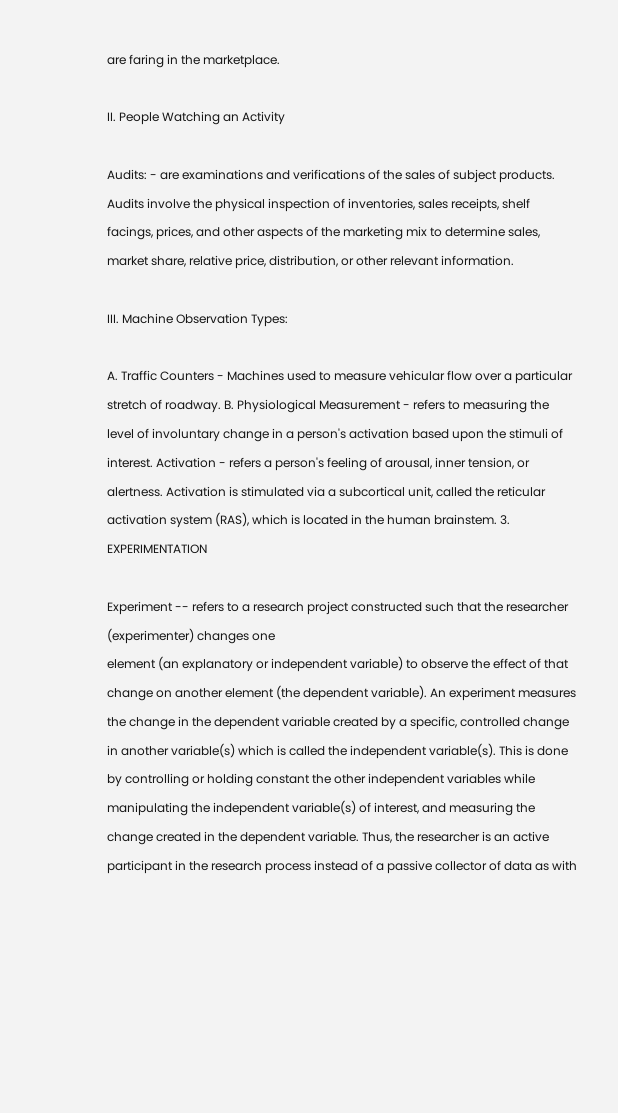are faring in the marketplace.

II. People Watching an Activity

Audits: - are examinations and verifications of the sales of subject products. Audits involve the physical inspection of inventories, sales receipts, shelf facings, prices, and other aspects of the marketing mix to determine sales, market share, relative price, distribution, or other relevant information.

III. Machine Observation Types:

A. Traffic Counters - Machines used to measure vehicular flow over a particular stretch of roadway. B. Physiological Measurement - refers to measuring the level of involuntary change in a person's activation based upon the stimuli of interest. Activation - refers a person's feeling of arousal, inner tension, or alertness. Activation is stimulated via a subcortical unit, called the reticular activation system (RAS), which is located in the human brainstem. 3. EXPERIMENTATION

Experiment -- refers to a research project constructed such that the researcher (experimenter) changes one
element (an explanatory or independent variable) to observe the effect of that change on another element (the dependent variable). An experiment measures the change in the dependent variable created by a specific, controlled change in another variable(s) which is called the independent variable(s). This is done by controlling or holding constant the other independent variables while manipulating the independent variable(s) of interest, and measuring the change created in the dependent variable. Thus, the researcher is an active participant in the research process instead of a passive collector of data as with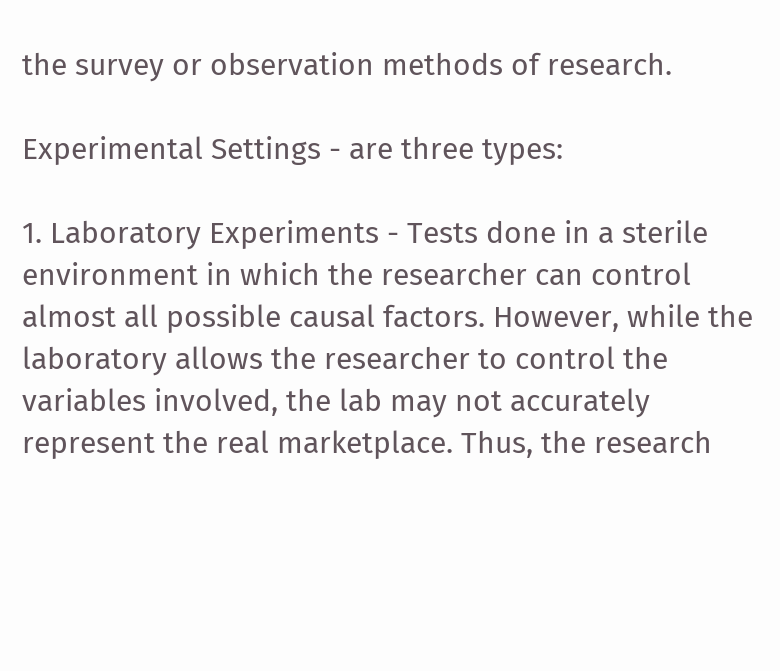the survey or observation methods of research.

Experimental Settings - are three types:

1. Laboratory Experiments - Tests done in a sterile environment in which the researcher can control almost all possible causal factors. However, while the laboratory allows the researcher to control the variables involved, the lab may not accurately represent the real marketplace. Thus, the research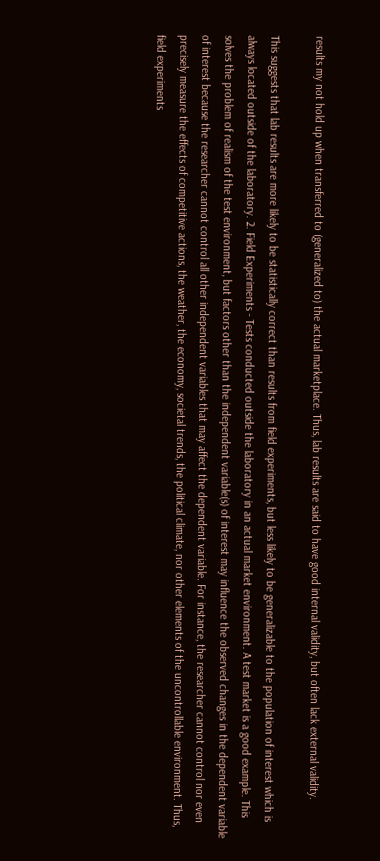results my not hold up when transferred to (generalized to) the actual marketplace. Thus, lab results are said to have good internal validity, but often lack external validity.

This suggests that lab results are more likely to be statistically correct than results from field experiments, but less likely to be generalizable to the population of interest which is always located outside of the laboratory. 2. Field Experiments - Tests conducted outside the laboratory in an actual market environment. A test market is a good example. This solves the problem of realism of the test environment, but factors other than the independent variable(s) of interest may influence the observed changes in the dependent variable of interest because the researcher cannot control all other independent variables that may affect the dependent variable. For instance, the researcher cannot control nor even precisely measure the effects of competitive actions, the weather, the economy, societal trends, the political climate, nor other elements of the uncontrollable environment. Thus, field experiments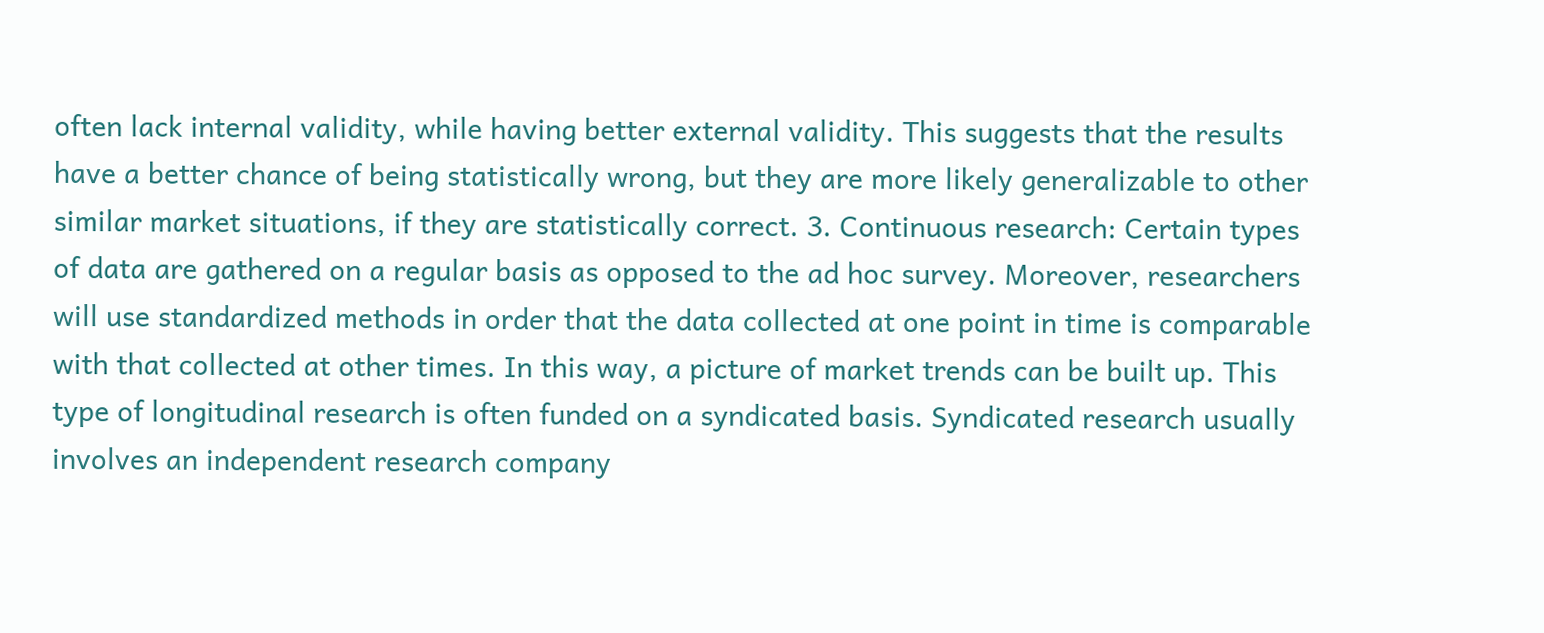often lack internal validity, while having better external validity. This suggests that the results have a better chance of being statistically wrong, but they are more likely generalizable to other similar market situations, if they are statistically correct. 3. Continuous research: Certain types of data are gathered on a regular basis as opposed to the ad hoc survey. Moreover, researchers will use standardized methods in order that the data collected at one point in time is comparable with that collected at other times. In this way, a picture of market trends can be built up. This type of longitudinal research is often funded on a syndicated basis. Syndicated research usually involves an independent research company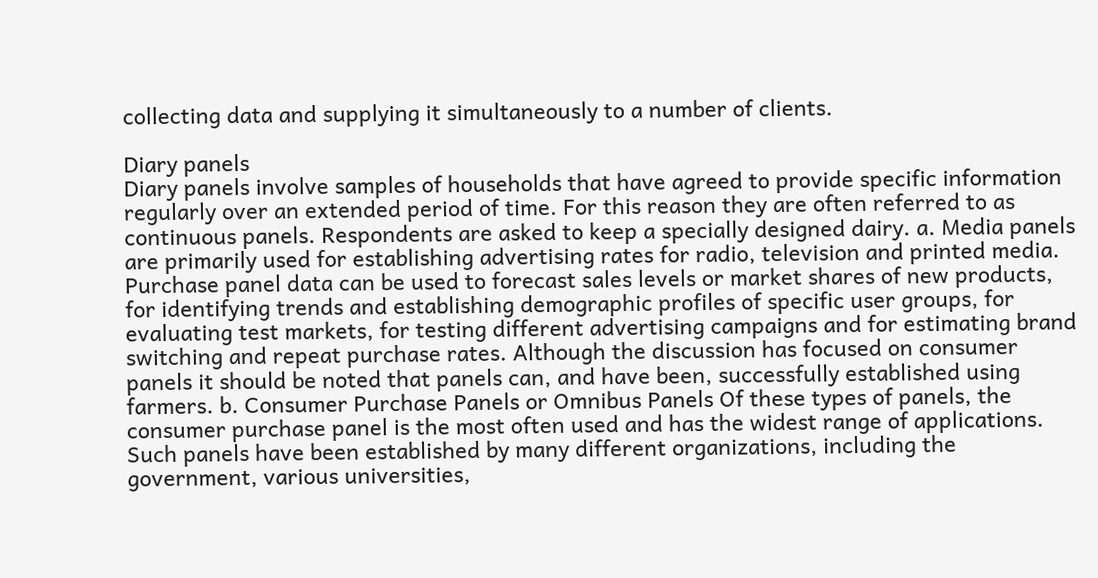collecting data and supplying it simultaneously to a number of clients.

Diary panels
Diary panels involve samples of households that have agreed to provide specific information regularly over an extended period of time. For this reason they are often referred to as continuous panels. Respondents are asked to keep a specially designed dairy. a. Media panels are primarily used for establishing advertising rates for radio, television and printed media. Purchase panel data can be used to forecast sales levels or market shares of new products, for identifying trends and establishing demographic profiles of specific user groups, for evaluating test markets, for testing different advertising campaigns and for estimating brand switching and repeat purchase rates. Although the discussion has focused on consumer panels it should be noted that panels can, and have been, successfully established using farmers. b. Consumer Purchase Panels or Omnibus Panels Of these types of panels, the consumer purchase panel is the most often used and has the widest range of applications. Such panels have been established by many different organizations, including the government, various universities,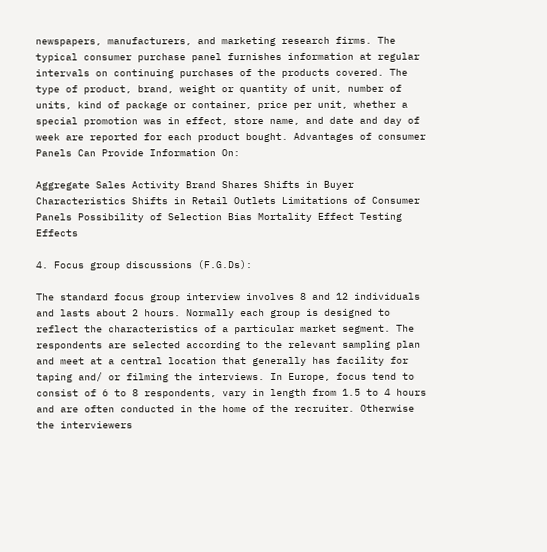newspapers, manufacturers, and marketing research firms. The typical consumer purchase panel furnishes information at regular intervals on continuing purchases of the products covered. The type of product, brand, weight or quantity of unit, number of units, kind of package or container, price per unit, whether a special promotion was in effect, store name, and date and day of week are reported for each product bought. Advantages of consumer Panels Can Provide Information On:

Aggregate Sales Activity Brand Shares Shifts in Buyer Characteristics Shifts in Retail Outlets Limitations of Consumer Panels Possibility of Selection Bias Mortality Effect Testing Effects

4. Focus group discussions (F.G.Ds):

The standard focus group interview involves 8 and 12 individuals and lasts about 2 hours. Normally each group is designed to reflect the characteristics of a particular market segment. The respondents are selected according to the relevant sampling plan and meet at a central location that generally has facility for taping and/ or filming the interviews. In Europe, focus tend to consist of 6 to 8 respondents, vary in length from 1.5 to 4 hours and are often conducted in the home of the recruiter. Otherwise the interviewers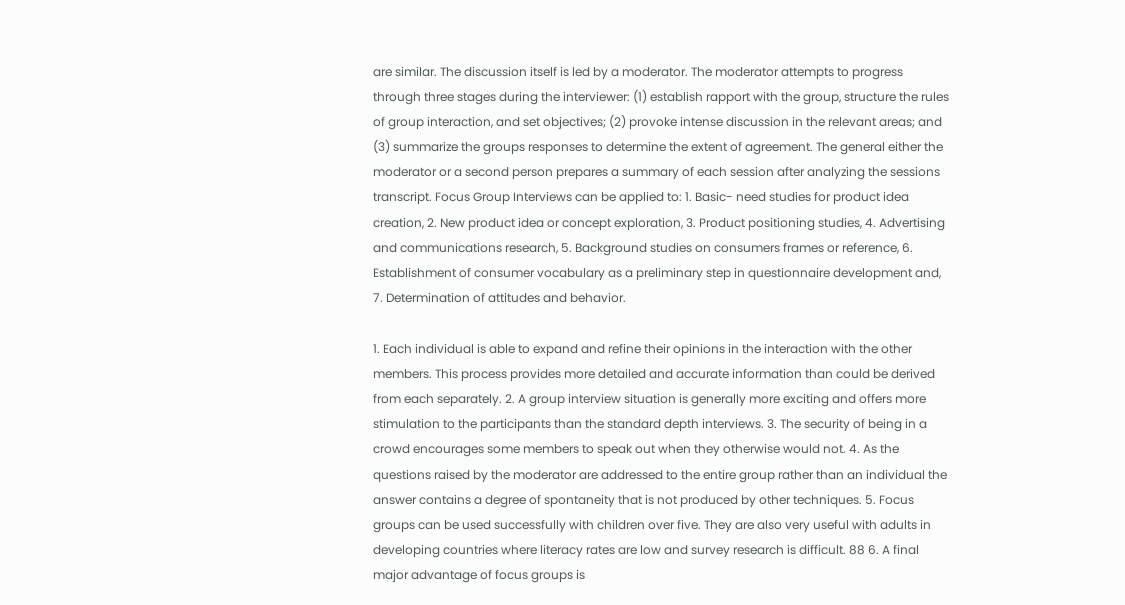are similar. The discussion itself is led by a moderator. The moderator attempts to progress through three stages during the interviewer: (1) establish rapport with the group, structure the rules of group interaction, and set objectives; (2) provoke intense discussion in the relevant areas; and (3) summarize the groups responses to determine the extent of agreement. The general either the moderator or a second person prepares a summary of each session after analyzing the sessions transcript. Focus Group Interviews can be applied to: 1. Basic- need studies for product idea creation, 2. New product idea or concept exploration, 3. Product positioning studies, 4. Advertising and communications research, 5. Background studies on consumers frames or reference, 6. Establishment of consumer vocabulary as a preliminary step in questionnaire development and, 7. Determination of attitudes and behavior.

1. Each individual is able to expand and refine their opinions in the interaction with the other members. This process provides more detailed and accurate information than could be derived from each separately. 2. A group interview situation is generally more exciting and offers more stimulation to the participants than the standard depth interviews. 3. The security of being in a crowd encourages some members to speak out when they otherwise would not. 4. As the questions raised by the moderator are addressed to the entire group rather than an individual the answer contains a degree of spontaneity that is not produced by other techniques. 5. Focus groups can be used successfully with children over five. They are also very useful with adults in developing countries where literacy rates are low and survey research is difficult. 88 6. A final major advantage of focus groups is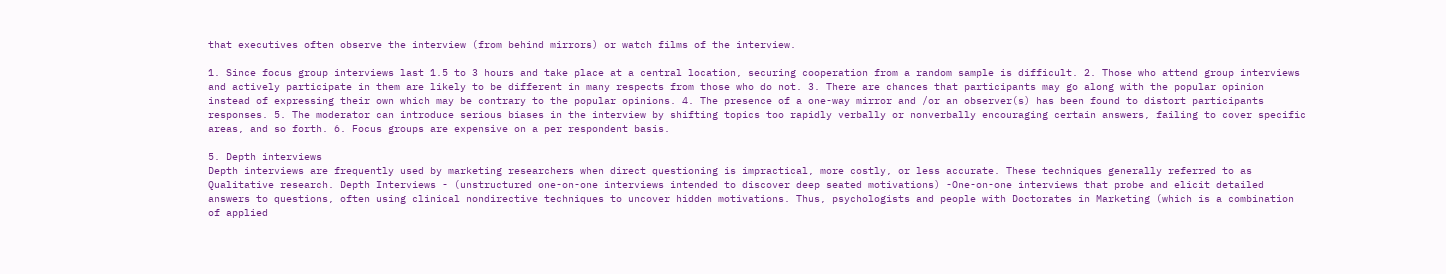that executives often observe the interview (from behind mirrors) or watch films of the interview.

1. Since focus group interviews last 1.5 to 3 hours and take place at a central location, securing cooperation from a random sample is difficult. 2. Those who attend group interviews and actively participate in them are likely to be different in many respects from those who do not. 3. There are chances that participants may go along with the popular opinion instead of expressing their own which may be contrary to the popular opinions. 4. The presence of a one-way mirror and /or an observer(s) has been found to distort participants responses. 5. The moderator can introduce serious biases in the interview by shifting topics too rapidly verbally or nonverbally encouraging certain answers, failing to cover specific areas, and so forth. 6. Focus groups are expensive on a per respondent basis.

5. Depth interviews
Depth interviews are frequently used by marketing researchers when direct questioning is impractical, more costly, or less accurate. These techniques generally referred to as Qualitative research. Depth Interviews - (unstructured one-on-one interviews intended to discover deep seated motivations) -One-on-one interviews that probe and elicit detailed answers to questions, often using clinical nondirective techniques to uncover hidden motivations. Thus, psychologists and people with Doctorates in Marketing (which is a combination of applied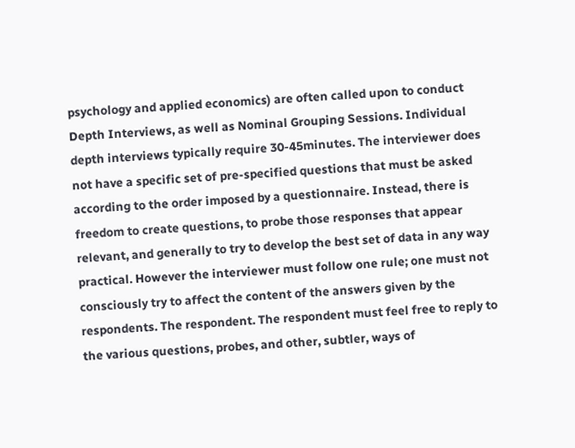psychology and applied economics) are often called upon to conduct Depth Interviews, as well as Nominal Grouping Sessions. Individual depth interviews typically require 30-45minutes. The interviewer does not have a specific set of pre-specified questions that must be asked according to the order imposed by a questionnaire. Instead, there is freedom to create questions, to probe those responses that appear relevant, and generally to try to develop the best set of data in any way practical. However the interviewer must follow one rule; one must not consciously try to affect the content of the answers given by the respondents. The respondent. The respondent must feel free to reply to the various questions, probes, and other, subtler, ways of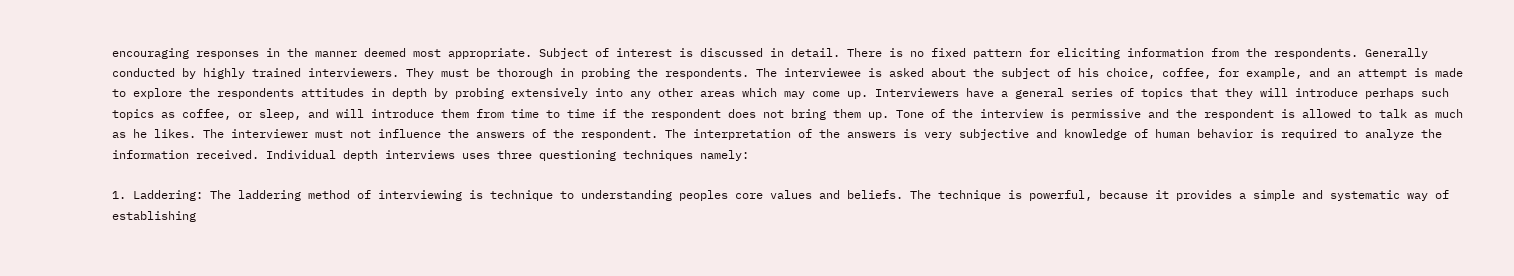encouraging responses in the manner deemed most appropriate. Subject of interest is discussed in detail. There is no fixed pattern for eliciting information from the respondents. Generally conducted by highly trained interviewers. They must be thorough in probing the respondents. The interviewee is asked about the subject of his choice, coffee, for example, and an attempt is made to explore the respondents attitudes in depth by probing extensively into any other areas which may come up. Interviewers have a general series of topics that they will introduce perhaps such topics as coffee, or sleep, and will introduce them from time to time if the respondent does not bring them up. Tone of the interview is permissive and the respondent is allowed to talk as much as he likes. The interviewer must not influence the answers of the respondent. The interpretation of the answers is very subjective and knowledge of human behavior is required to analyze the information received. Individual depth interviews uses three questioning techniques namely:

1. Laddering: The laddering method of interviewing is technique to understanding peoples core values and beliefs. The technique is powerful, because it provides a simple and systematic way of establishing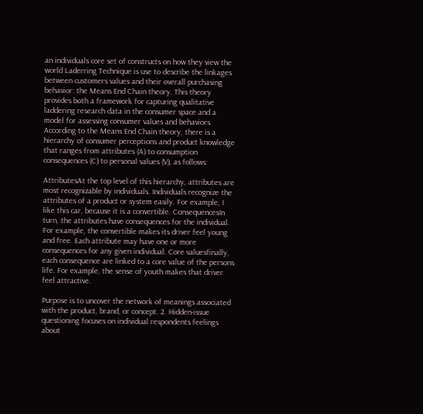an individuals core set of constructs on how they view the world Laderring Technique is use to describe the linkages between customers values and their overall purchasing behavior: the Means End Chain theory. This theory provides both a framework for capturing qualitative laddering research data in the consumer space and a model for assessing consumer values and behaviors. According to the Means End Chain theory, there is a hierarchy of consumer perceptions and product knowledge that ranges from attributes (A) to consumption consequences (C) to personal values (V), as follows:

AttributesAt the top level of this hierarchy, attributes are most recognizable by individuals. Individuals recognize the attributes of a product or system easily. For example, I like this car, because it is a convertible. ConsequencesIn turn, the attributes have consequences for the individual. For example, the convertible makes its driver feel young and free. Each attribute may have one or more consequences for any given individual. Core valuesfinally, each consequence are linked to a core value of the persons life. For example, the sense of youth makes that driver feel attractive.

Purpose is to uncover the network of meanings associated with the product, brand, or concept. 2. Hidden-issue questioning focuses on individual respondents feelings about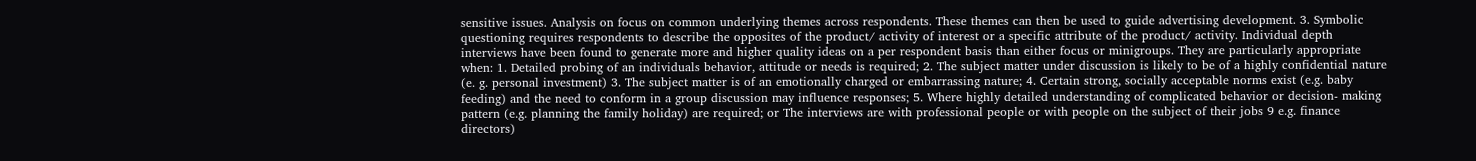sensitive issues. Analysis on focus on common underlying themes across respondents. These themes can then be used to guide advertising development. 3. Symbolic questioning requires respondents to describe the opposites of the product/ activity of interest or a specific attribute of the product/ activity. Individual depth interviews have been found to generate more and higher quality ideas on a per respondent basis than either focus or minigroups. They are particularly appropriate when: 1. Detailed probing of an individuals behavior, attitude or needs is required; 2. The subject matter under discussion is likely to be of a highly confidential nature (e. g. personal investment) 3. The subject matter is of an emotionally charged or embarrassing nature; 4. Certain strong, socially acceptable norms exist (e.g. baby feeding) and the need to conform in a group discussion may influence responses; 5. Where highly detailed understanding of complicated behavior or decision- making pattern (e.g. planning the family holiday) are required; or The interviews are with professional people or with people on the subject of their jobs 9 e.g. finance directors)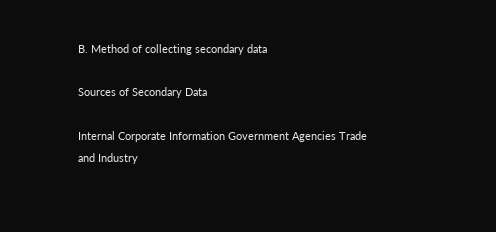B. Method of collecting secondary data

Sources of Secondary Data

Internal Corporate Information Government Agencies Trade and Industry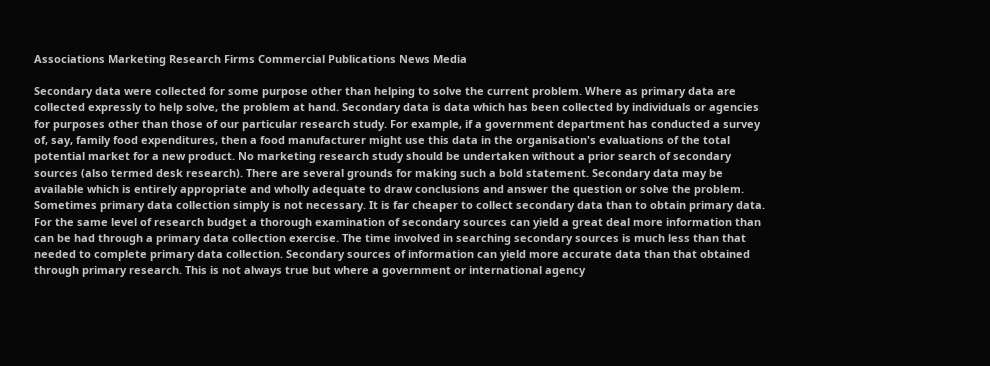Associations Marketing Research Firms Commercial Publications News Media

Secondary data were collected for some purpose other than helping to solve the current problem. Where as primary data are collected expressly to help solve, the problem at hand. Secondary data is data which has been collected by individuals or agencies for purposes other than those of our particular research study. For example, if a government department has conducted a survey of, say, family food expenditures, then a food manufacturer might use this data in the organisation's evaluations of the total potential market for a new product. No marketing research study should be undertaken without a prior search of secondary sources (also termed desk research). There are several grounds for making such a bold statement. Secondary data may be available which is entirely appropriate and wholly adequate to draw conclusions and answer the question or solve the problem. Sometimes primary data collection simply is not necessary. It is far cheaper to collect secondary data than to obtain primary data. For the same level of research budget a thorough examination of secondary sources can yield a great deal more information than can be had through a primary data collection exercise. The time involved in searching secondary sources is much less than that needed to complete primary data collection. Secondary sources of information can yield more accurate data than that obtained through primary research. This is not always true but where a government or international agency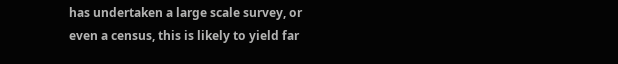has undertaken a large scale survey, or even a census, this is likely to yield far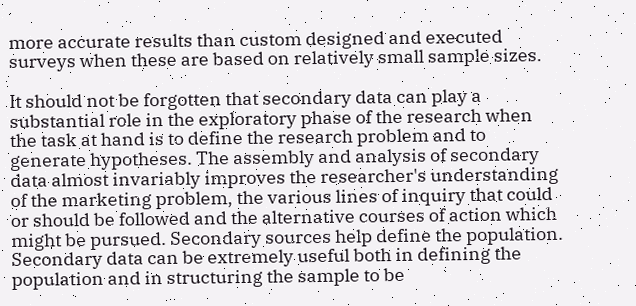more accurate results than custom designed and executed surveys when these are based on relatively small sample sizes.

It should not be forgotten that secondary data can play a substantial role in the exploratory phase of the research when the task at hand is to define the research problem and to generate hypotheses. The assembly and analysis of secondary data almost invariably improves the researcher's understanding of the marketing problem, the various lines of inquiry that could or should be followed and the alternative courses of action which might be pursued. Secondary sources help define the population. Secondary data can be extremely useful both in defining the population and in structuring the sample to be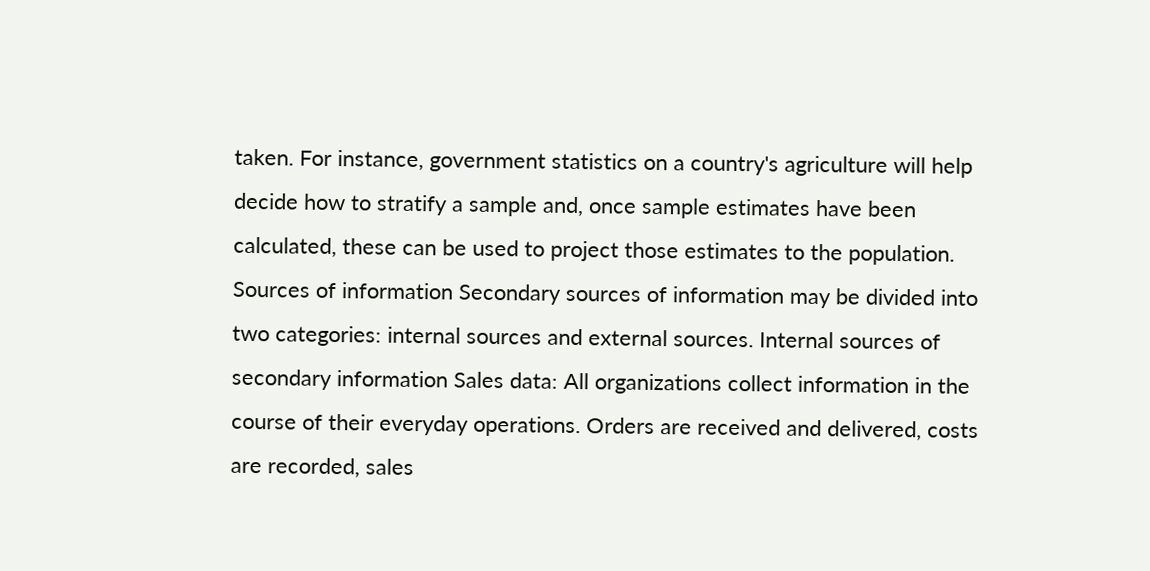taken. For instance, government statistics on a country's agriculture will help decide how to stratify a sample and, once sample estimates have been calculated, these can be used to project those estimates to the population. Sources of information Secondary sources of information may be divided into two categories: internal sources and external sources. Internal sources of secondary information Sales data: All organizations collect information in the course of their everyday operations. Orders are received and delivered, costs are recorded, sales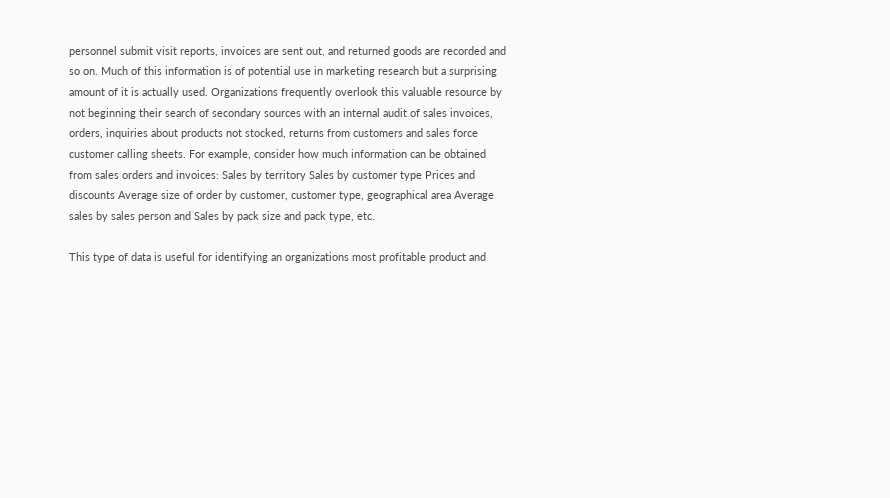personnel submit visit reports, invoices are sent out, and returned goods are recorded and so on. Much of this information is of potential use in marketing research but a surprising amount of it is actually used. Organizations frequently overlook this valuable resource by not beginning their search of secondary sources with an internal audit of sales invoices, orders, inquiries about products not stocked, returns from customers and sales force customer calling sheets. For example, consider how much information can be obtained from sales orders and invoices: Sales by territory Sales by customer type Prices and discounts Average size of order by customer, customer type, geographical area Average sales by sales person and Sales by pack size and pack type, etc.

This type of data is useful for identifying an organizations most profitable product and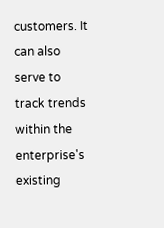customers. It can also serve to track trends within the enterprise's existing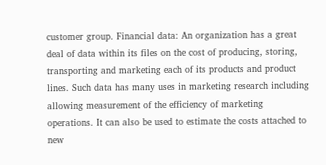customer group. Financial data: An organization has a great deal of data within its files on the cost of producing, storing, transporting and marketing each of its products and product lines. Such data has many uses in marketing research including allowing measurement of the efficiency of marketing operations. It can also be used to estimate the costs attached to new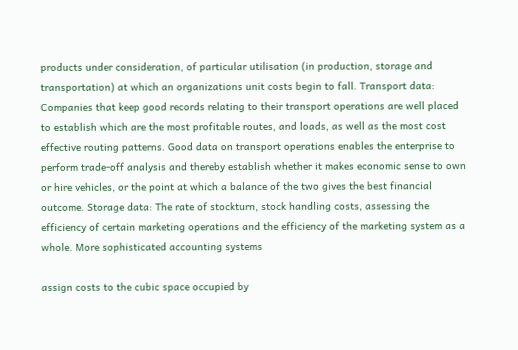products under consideration, of particular utilisation (in production, storage and transportation) at which an organizations unit costs begin to fall. Transport data: Companies that keep good records relating to their transport operations are well placed to establish which are the most profitable routes, and loads, as well as the most cost effective routing patterns. Good data on transport operations enables the enterprise to perform trade-off analysis and thereby establish whether it makes economic sense to own or hire vehicles, or the point at which a balance of the two gives the best financial outcome. Storage data: The rate of stockturn, stock handling costs, assessing the efficiency of certain marketing operations and the efficiency of the marketing system as a whole. More sophisticated accounting systems

assign costs to the cubic space occupied by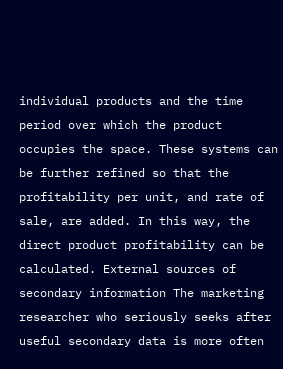individual products and the time period over which the product occupies the space. These systems can be further refined so that the profitability per unit, and rate of sale, are added. In this way, the direct product profitability can be calculated. External sources of secondary information The marketing researcher who seriously seeks after useful secondary data is more often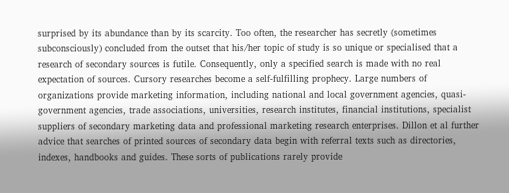surprised by its abundance than by its scarcity. Too often, the researcher has secretly (sometimes subconsciously) concluded from the outset that his/her topic of study is so unique or specialised that a research of secondary sources is futile. Consequently, only a specified search is made with no real expectation of sources. Cursory researches become a self-fulfilling prophecy. Large numbers of organizations provide marketing information, including national and local government agencies, quasi-government agencies, trade associations, universities, research institutes, financial institutions, specialist suppliers of secondary marketing data and professional marketing research enterprises. Dillon et al further advice that searches of printed sources of secondary data begin with referral texts such as directories, indexes, handbooks and guides. These sorts of publications rarely provide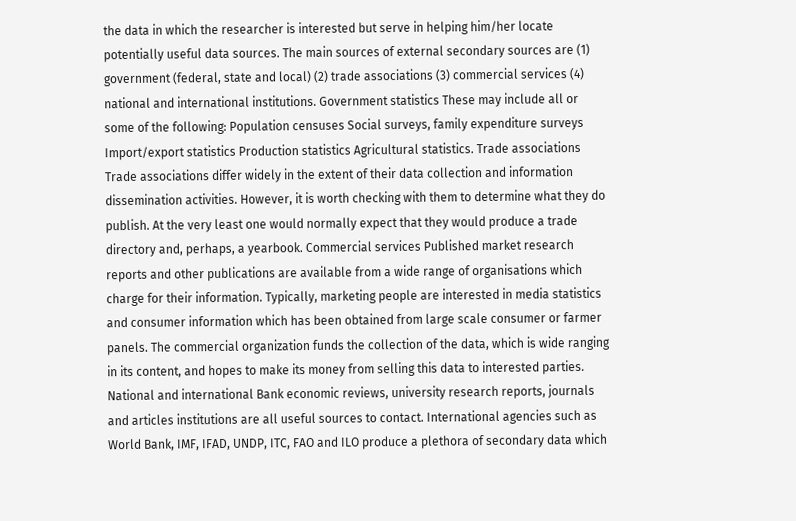the data in which the researcher is interested but serve in helping him/her locate potentially useful data sources. The main sources of external secondary sources are (1) government (federal, state and local) (2) trade associations (3) commercial services (4) national and international institutions. Government statistics These may include all or some of the following: Population censuses Social surveys, family expenditure surveys Import/export statistics Production statistics Agricultural statistics. Trade associations Trade associations differ widely in the extent of their data collection and information dissemination activities. However, it is worth checking with them to determine what they do publish. At the very least one would normally expect that they would produce a trade directory and, perhaps, a yearbook. Commercial services Published market research reports and other publications are available from a wide range of organisations which charge for their information. Typically, marketing people are interested in media statistics and consumer information which has been obtained from large scale consumer or farmer panels. The commercial organization funds the collection of the data, which is wide ranging in its content, and hopes to make its money from selling this data to interested parties. National and international Bank economic reviews, university research reports, journals and articles institutions are all useful sources to contact. International agencies such as World Bank, IMF, IFAD, UNDP, ITC, FAO and ILO produce a plethora of secondary data which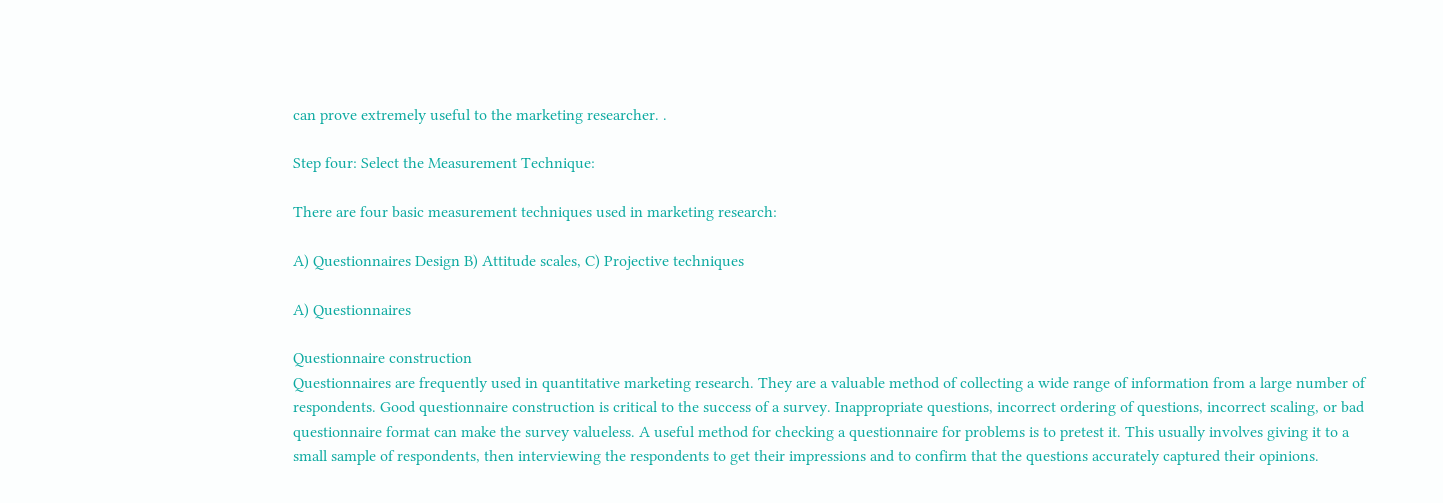can prove extremely useful to the marketing researcher. .

Step four: Select the Measurement Technique:

There are four basic measurement techniques used in marketing research:

A) Questionnaires Design B) Attitude scales, C) Projective techniques

A) Questionnaires

Questionnaire construction
Questionnaires are frequently used in quantitative marketing research. They are a valuable method of collecting a wide range of information from a large number of respondents. Good questionnaire construction is critical to the success of a survey. Inappropriate questions, incorrect ordering of questions, incorrect scaling, or bad questionnaire format can make the survey valueless. A useful method for checking a questionnaire for problems is to pretest it. This usually involves giving it to a small sample of respondents, then interviewing the respondents to get their impressions and to confirm that the questions accurately captured their opinions.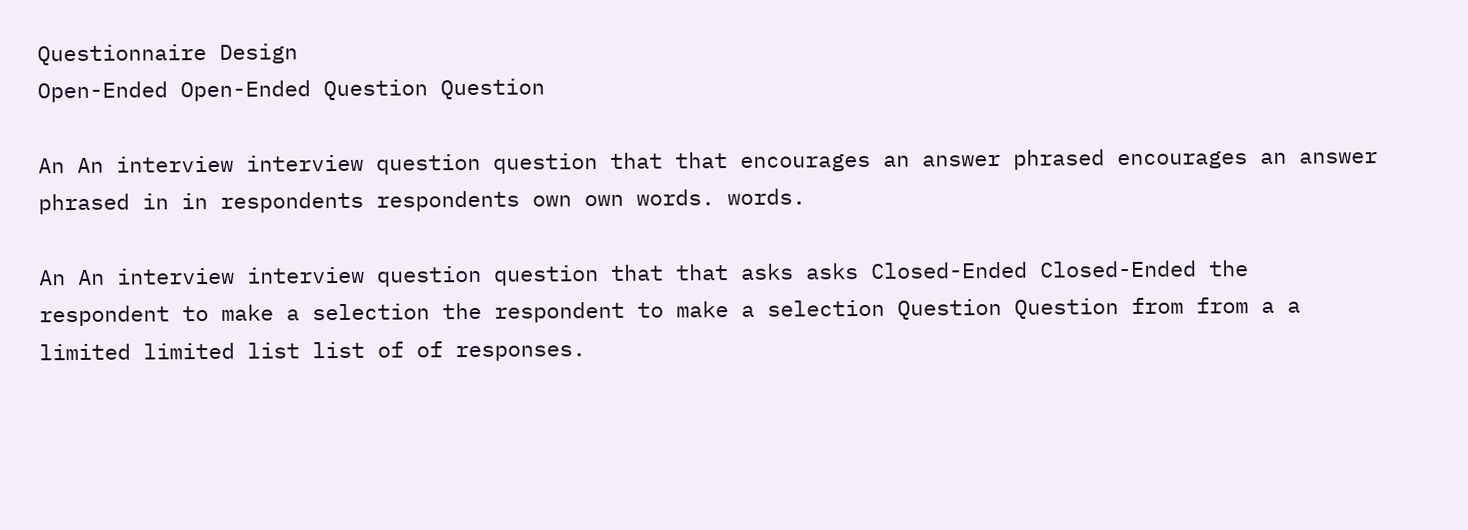Questionnaire Design
Open-Ended Open-Ended Question Question

An An interview interview question question that that encourages an answer phrased encourages an answer phrased in in respondents respondents own own words. words.

An An interview interview question question that that asks asks Closed-Ended Closed-Ended the respondent to make a selection the respondent to make a selection Question Question from from a a limited limited list list of of responses.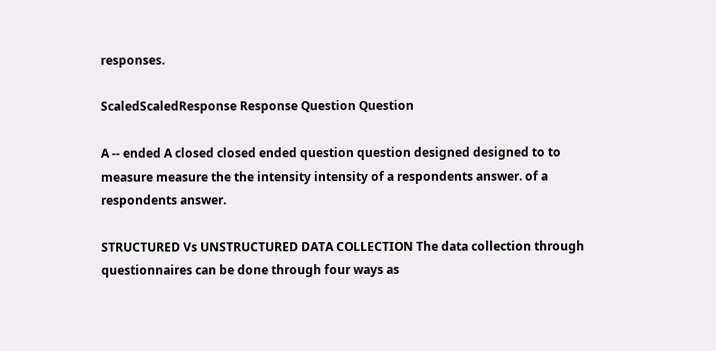responses.

ScaledScaledResponse Response Question Question

A -- ended A closed closed ended question question designed designed to to measure measure the the intensity intensity of a respondents answer. of a respondents answer.

STRUCTURED Vs UNSTRUCTURED DATA COLLECTION The data collection through questionnaires can be done through four ways as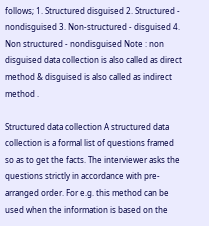follows; 1. Structured disguised 2. Structured - nondisguised 3. Non-structured - disguised 4. Non structured - nondisguised Note : non disguised data collection is also called as direct method & disguised is also called as indirect method .

Structured data collection A structured data collection is a formal list of questions framed so as to get the facts. The interviewer asks the questions strictly in accordance with pre- arranged order. For e.g. this method can be used when the information is based on the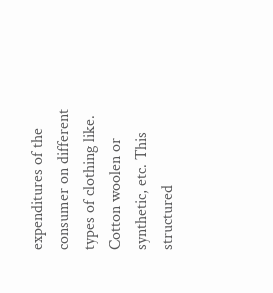expenditures of the consumer on different types of clothing like. Cotton woolen or synthetic, etc. This structured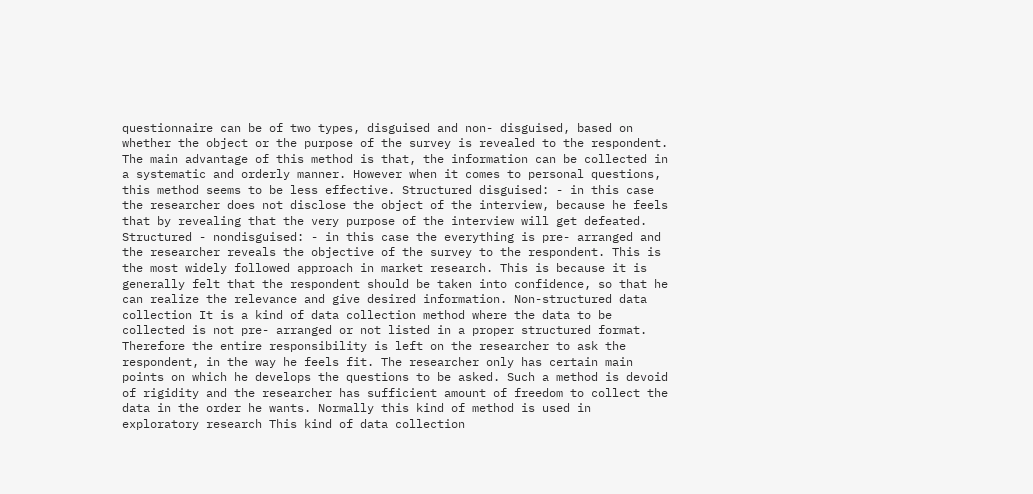questionnaire can be of two types, disguised and non- disguised, based on whether the object or the purpose of the survey is revealed to the respondent. The main advantage of this method is that, the information can be collected in a systematic and orderly manner. However when it comes to personal questions, this method seems to be less effective. Structured disguised: - in this case the researcher does not disclose the object of the interview, because he feels that by revealing that the very purpose of the interview will get defeated. Structured - nondisguised: - in this case the everything is pre- arranged and the researcher reveals the objective of the survey to the respondent. This is the most widely followed approach in market research. This is because it is generally felt that the respondent should be taken into confidence, so that he can realize the relevance and give desired information. Non-structured data collection It is a kind of data collection method where the data to be collected is not pre- arranged or not listed in a proper structured format. Therefore the entire responsibility is left on the researcher to ask the respondent, in the way he feels fit. The researcher only has certain main points on which he develops the questions to be asked. Such a method is devoid of rigidity and the researcher has sufficient amount of freedom to collect the data in the order he wants. Normally this kind of method is used in exploratory research This kind of data collection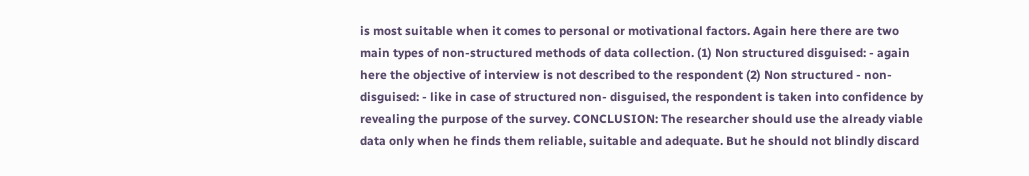is most suitable when it comes to personal or motivational factors. Again here there are two main types of non-structured methods of data collection. (1) Non structured disguised: - again here the objective of interview is not described to the respondent (2) Non structured - non-disguised: - like in case of structured non- disguised, the respondent is taken into confidence by revealing the purpose of the survey. CONCLUSION: The researcher should use the already viable data only when he finds them reliable, suitable and adequate. But he should not blindly discard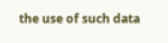the use of such data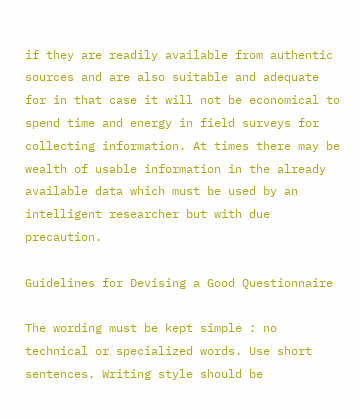if they are readily available from authentic sources and are also suitable and adequate for in that case it will not be economical to spend time and energy in field surveys for collecting information. At times there may be wealth of usable information in the already available data which must be used by an intelligent researcher but with due precaution.

Guidelines for Devising a Good Questionnaire

The wording must be kept simple : no technical or specialized words. Use short sentences. Writing style should be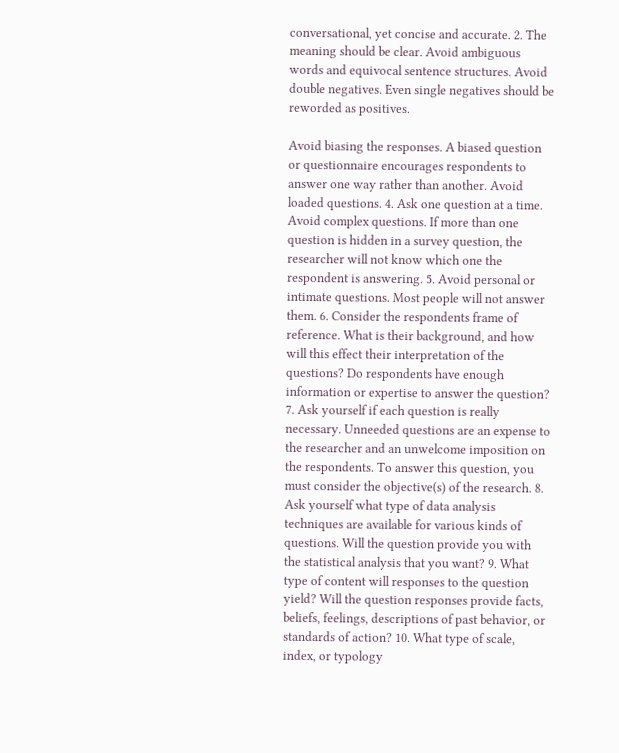conversational, yet concise and accurate. 2. The meaning should be clear. Avoid ambiguous words and equivocal sentence structures. Avoid double negatives. Even single negatives should be reworded as positives.

Avoid biasing the responses. A biased question or questionnaire encourages respondents to answer one way rather than another. Avoid loaded questions. 4. Ask one question at a time. Avoid complex questions. If more than one question is hidden in a survey question, the researcher will not know which one the respondent is answering. 5. Avoid personal or intimate questions. Most people will not answer them. 6. Consider the respondents frame of reference. What is their background, and how will this effect their interpretation of the questions? Do respondents have enough information or expertise to answer the question? 7. Ask yourself if each question is really necessary. Unneeded questions are an expense to the researcher and an unwelcome imposition on the respondents. To answer this question, you must consider the objective(s) of the research. 8. Ask yourself what type of data analysis techniques are available for various kinds of questions. Will the question provide you with the statistical analysis that you want? 9. What type of content will responses to the question yield? Will the question responses provide facts, beliefs, feelings, descriptions of past behavior, or standards of action? 10. What type of scale, index, or typology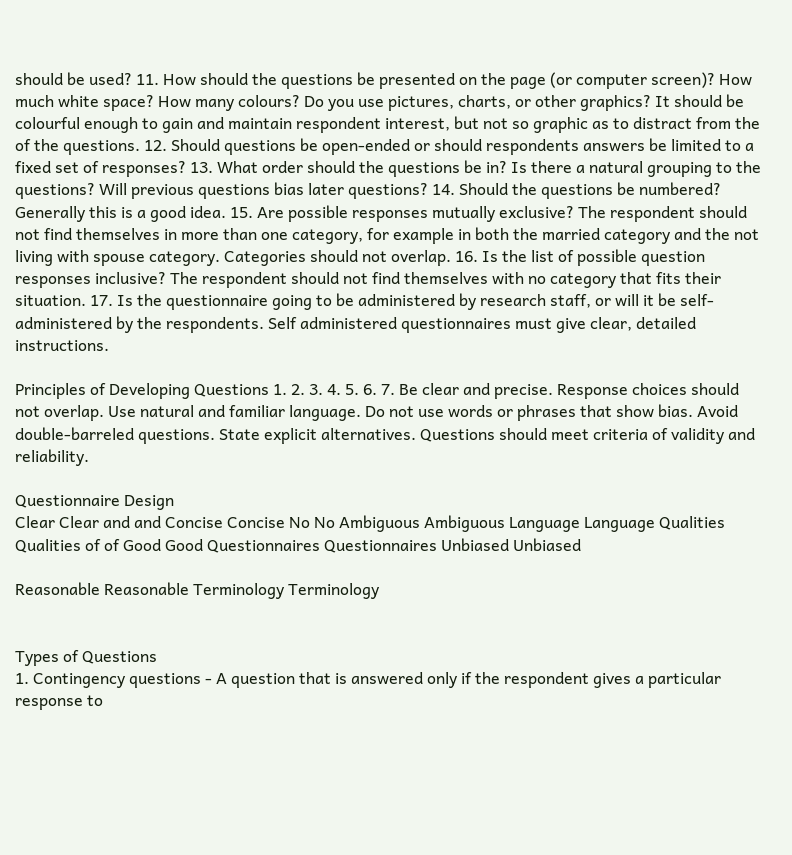should be used? 11. How should the questions be presented on the page (or computer screen)? How much white space? How many colours? Do you use pictures, charts, or other graphics? It should be colourful enough to gain and maintain respondent interest, but not so graphic as to distract from the of the questions. 12. Should questions be open-ended or should respondents answers be limited to a fixed set of responses? 13. What order should the questions be in? Is there a natural grouping to the questions? Will previous questions bias later questions? 14. Should the questions be numbered? Generally this is a good idea. 15. Are possible responses mutually exclusive? The respondent should not find themselves in more than one category, for example in both the married category and the not living with spouse category. Categories should not overlap. 16. Is the list of possible question responses inclusive? The respondent should not find themselves with no category that fits their situation. 17. Is the questionnaire going to be administered by research staff, or will it be self-administered by the respondents. Self administered questionnaires must give clear, detailed instructions.

Principles of Developing Questions 1. 2. 3. 4. 5. 6. 7. Be clear and precise. Response choices should not overlap. Use natural and familiar language. Do not use words or phrases that show bias. Avoid double-barreled questions. State explicit alternatives. Questions should meet criteria of validity and reliability.

Questionnaire Design
Clear Clear and and Concise Concise No No Ambiguous Ambiguous Language Language Qualities Qualities of of Good Good Questionnaires Questionnaires Unbiased Unbiased

Reasonable Reasonable Terminology Terminology


Types of Questions
1. Contingency questions - A question that is answered only if the respondent gives a particular response to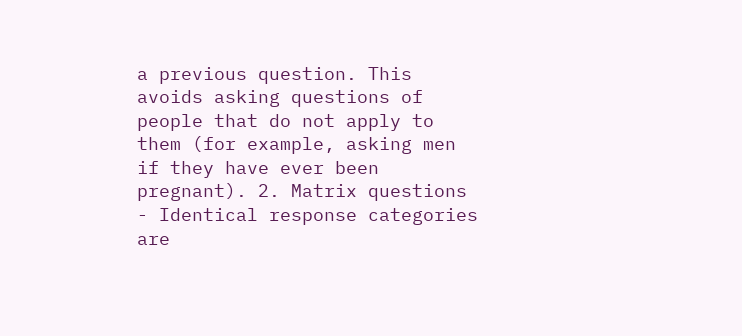a previous question. This avoids asking questions of people that do not apply to them (for example, asking men if they have ever been pregnant). 2. Matrix questions - Identical response categories are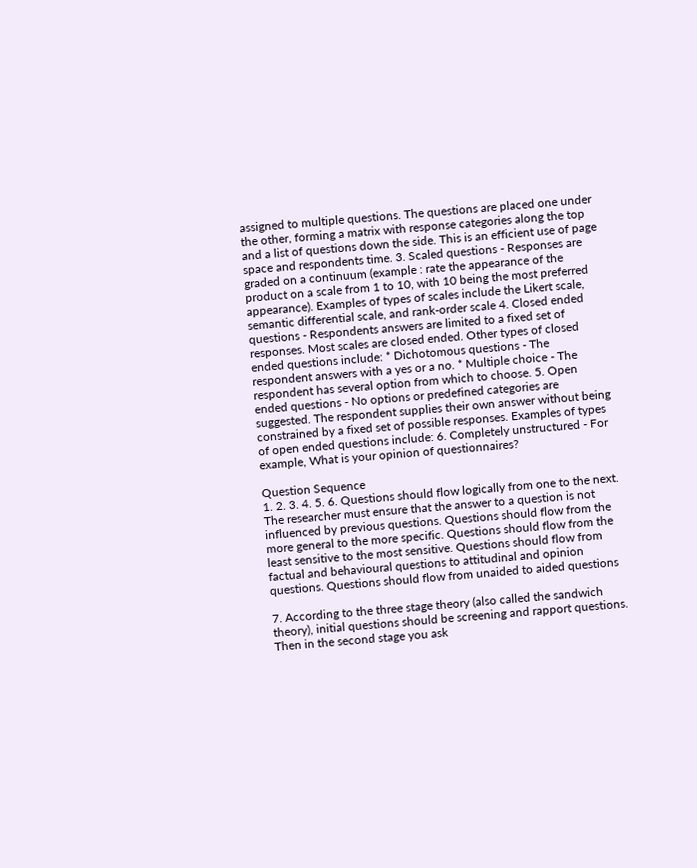assigned to multiple questions. The questions are placed one under the other, forming a matrix with response categories along the top and a list of questions down the side. This is an efficient use of page space and respondents time. 3. Scaled questions - Responses are graded on a continuum (example : rate the appearance of the product on a scale from 1 to 10, with 10 being the most preferred appearance). Examples of types of scales include the Likert scale, semantic differential scale, and rank-order scale 4. Closed ended questions - Respondents answers are limited to a fixed set of responses. Most scales are closed ended. Other types of closed ended questions include: * Dichotomous questions - The respondent answers with a yes or a no. * Multiple choice - The respondent has several option from which to choose. 5. Open ended questions - No options or predefined categories are suggested. The respondent supplies their own answer without being constrained by a fixed set of possible responses. Examples of types of open ended questions include: 6. Completely unstructured - For example, What is your opinion of questionnaires?

Question Sequence
1. 2. 3. 4. 5. 6. Questions should flow logically from one to the next. The researcher must ensure that the answer to a question is not influenced by previous questions. Questions should flow from the more general to the more specific. Questions should flow from the least sensitive to the most sensitive. Questions should flow from factual and behavioural questions to attitudinal and opinion questions. Questions should flow from unaided to aided questions

7. According to the three stage theory (also called the sandwich theory), initial questions should be screening and rapport questions. Then in the second stage you ask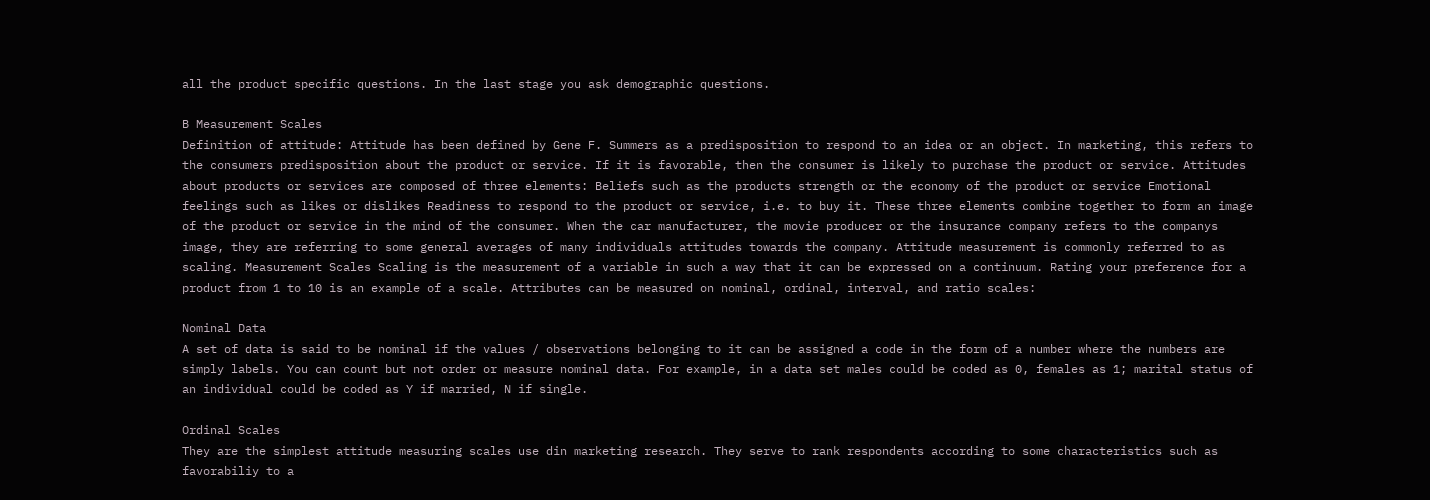all the product specific questions. In the last stage you ask demographic questions.

B Measurement Scales
Definition of attitude: Attitude has been defined by Gene F. Summers as a predisposition to respond to an idea or an object. In marketing, this refers to the consumers predisposition about the product or service. If it is favorable, then the consumer is likely to purchase the product or service. Attitudes about products or services are composed of three elements: Beliefs such as the products strength or the economy of the product or service Emotional feelings such as likes or dislikes Readiness to respond to the product or service, i.e. to buy it. These three elements combine together to form an image of the product or service in the mind of the consumer. When the car manufacturer, the movie producer or the insurance company refers to the companys image, they are referring to some general averages of many individuals attitudes towards the company. Attitude measurement is commonly referred to as scaling. Measurement Scales Scaling is the measurement of a variable in such a way that it can be expressed on a continuum. Rating your preference for a product from 1 to 10 is an example of a scale. Attributes can be measured on nominal, ordinal, interval, and ratio scales:

Nominal Data
A set of data is said to be nominal if the values / observations belonging to it can be assigned a code in the form of a number where the numbers are simply labels. You can count but not order or measure nominal data. For example, in a data set males could be coded as 0, females as 1; marital status of an individual could be coded as Y if married, N if single.

Ordinal Scales
They are the simplest attitude measuring scales use din marketing research. They serve to rank respondents according to some characteristics such as favorabiliy to a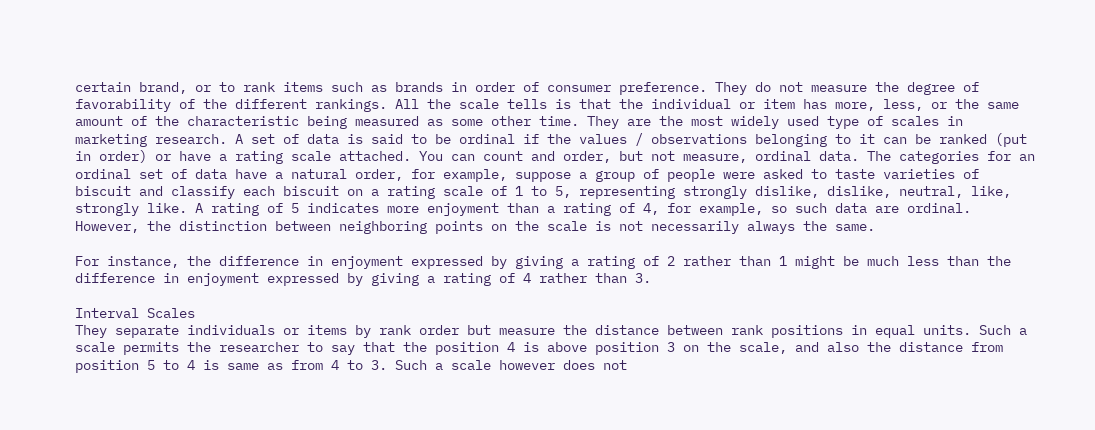certain brand, or to rank items such as brands in order of consumer preference. They do not measure the degree of favorability of the different rankings. All the scale tells is that the individual or item has more, less, or the same amount of the characteristic being measured as some other time. They are the most widely used type of scales in marketing research. A set of data is said to be ordinal if the values / observations belonging to it can be ranked (put in order) or have a rating scale attached. You can count and order, but not measure, ordinal data. The categories for an ordinal set of data have a natural order, for example, suppose a group of people were asked to taste varieties of biscuit and classify each biscuit on a rating scale of 1 to 5, representing strongly dislike, dislike, neutral, like, strongly like. A rating of 5 indicates more enjoyment than a rating of 4, for example, so such data are ordinal. However, the distinction between neighboring points on the scale is not necessarily always the same.

For instance, the difference in enjoyment expressed by giving a rating of 2 rather than 1 might be much less than the difference in enjoyment expressed by giving a rating of 4 rather than 3.

Interval Scales
They separate individuals or items by rank order but measure the distance between rank positions in equal units. Such a scale permits the researcher to say that the position 4 is above position 3 on the scale, and also the distance from position 5 to 4 is same as from 4 to 3. Such a scale however does not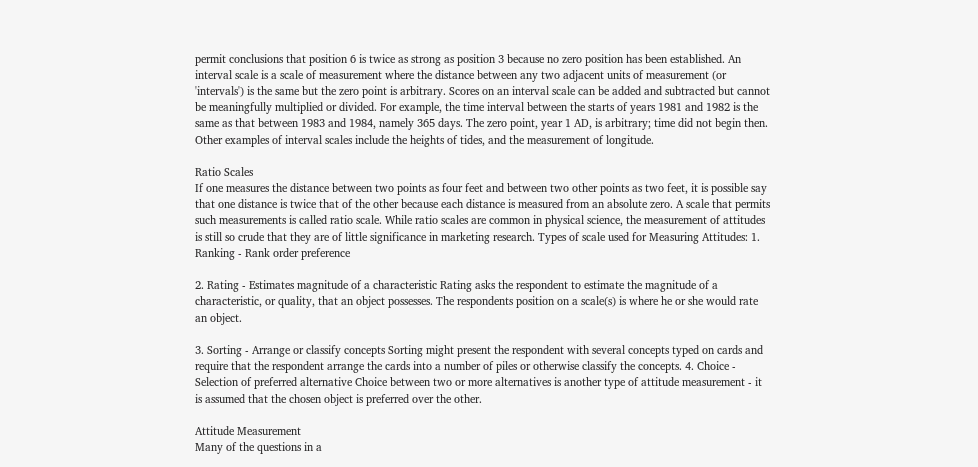permit conclusions that position 6 is twice as strong as position 3 because no zero position has been established. An interval scale is a scale of measurement where the distance between any two adjacent units of measurement (or 'intervals') is the same but the zero point is arbitrary. Scores on an interval scale can be added and subtracted but cannot be meaningfully multiplied or divided. For example, the time interval between the starts of years 1981 and 1982 is the same as that between 1983 and 1984, namely 365 days. The zero point, year 1 AD, is arbitrary; time did not begin then. Other examples of interval scales include the heights of tides, and the measurement of longitude.

Ratio Scales
If one measures the distance between two points as four feet and between two other points as two feet, it is possible say that one distance is twice that of the other because each distance is measured from an absolute zero. A scale that permits such measurements is called ratio scale. While ratio scales are common in physical science, the measurement of attitudes is still so crude that they are of little significance in marketing research. Types of scale used for Measuring Attitudes: 1. Ranking - Rank order preference

2. Rating - Estimates magnitude of a characteristic Rating asks the respondent to estimate the magnitude of a characteristic, or quality, that an object possesses. The respondents position on a scale(s) is where he or she would rate an object.

3. Sorting - Arrange or classify concepts Sorting might present the respondent with several concepts typed on cards and require that the respondent arrange the cards into a number of piles or otherwise classify the concepts. 4. Choice - Selection of preferred alternative Choice between two or more alternatives is another type of attitude measurement - it is assumed that the chosen object is preferred over the other.

Attitude Measurement
Many of the questions in a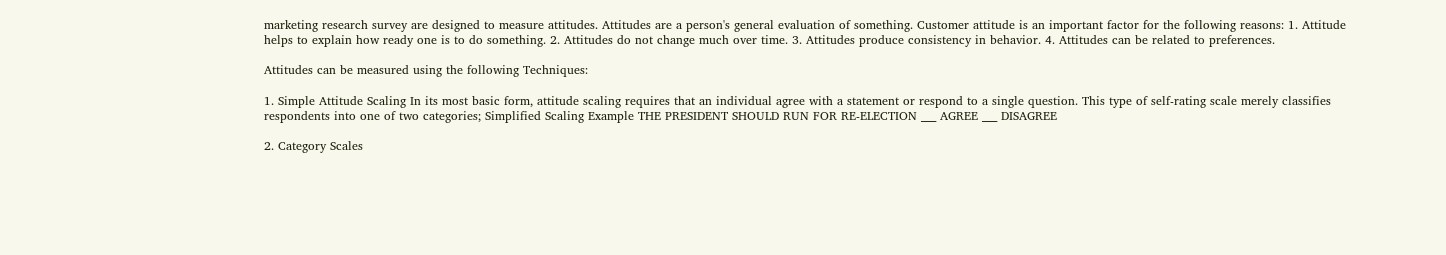marketing research survey are designed to measure attitudes. Attitudes are a person's general evaluation of something. Customer attitude is an important factor for the following reasons: 1. Attitude helps to explain how ready one is to do something. 2. Attitudes do not change much over time. 3. Attitudes produce consistency in behavior. 4. Attitudes can be related to preferences.

Attitudes can be measured using the following Techniques:

1. Simple Attitude Scaling In its most basic form, attitude scaling requires that an individual agree with a statement or respond to a single question. This type of self-rating scale merely classifies respondents into one of two categories; Simplified Scaling Example THE PRESIDENT SHOULD RUN FOR RE-ELECTION ___ AGREE ___ DISAGREE

2. Category Scales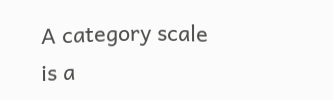A category scale is a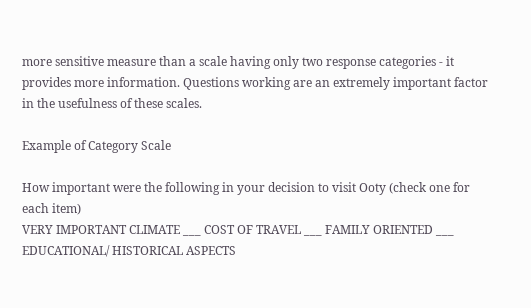more sensitive measure than a scale having only two response categories - it provides more information. Questions working are an extremely important factor in the usefulness of these scales.

Example of Category Scale

How important were the following in your decision to visit Ooty (check one for each item)
VERY IMPORTANT CLIMATE ___ COST OF TRAVEL ___ FAMILY ORIENTED ___ EDUCATIONAL/ HISTORICAL ASPECTS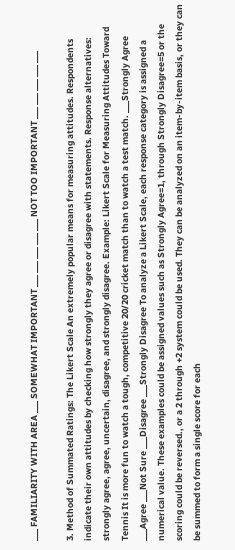___ FAMILIARITY WITH AREA ___ SOMEWHAT IMPORTANT ___ ___ ___ ___ ___ NOT TOO IMPORTANT ___ ___ ___ ___ ___

3. Method of Summated Ratings: The Likert Scale An extremely popular means for measuring attitudes. Respondents indicate their own attitudes by checking how strongly they agree or disagree with statements. Response alternatives: strongly agree, agree, uncertain, disagree, and strongly disagree. Example: Likert Scale for Measuring Attitudes Toward Tennis It is more fun to watch a tough, competitive 20/20 cricket match than to watch a test match. ___Strongly Agree ___Agree ___Not Sure ___Disagree ___Strongly Disagree To analyze a Likert Scale, each response category is assigned a numerical value. These examples could be assigned values such as Strongly Agree=1, through Strongly Disagree=5 or the scoring could be reversed., or a 2 through +2 system could be used. They can be analyzed on an item-by-item basis, or they can be summed to form a single score for each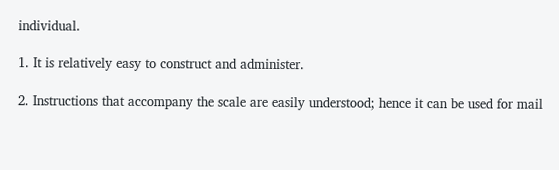individual.

1. It is relatively easy to construct and administer.

2. Instructions that accompany the scale are easily understood; hence it can be used for mail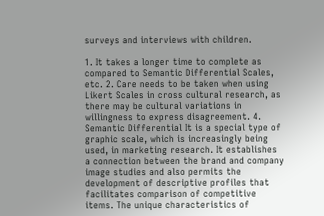surveys and interviews with children.

1. It takes a longer time to complete as compared to Semantic Differential Scales, etc. 2. Care needs to be taken when using Likert Scales in cross cultural research, as there may be cultural variations in willingness to express disagreement. 4. Semantic Differential It is a special type of graphic scale, which is increasingly being used, in marketing research. It establishes a connection between the brand and company image studies and also permits the development of descriptive profiles that facilitates comparison of competitive items. The unique characteristics of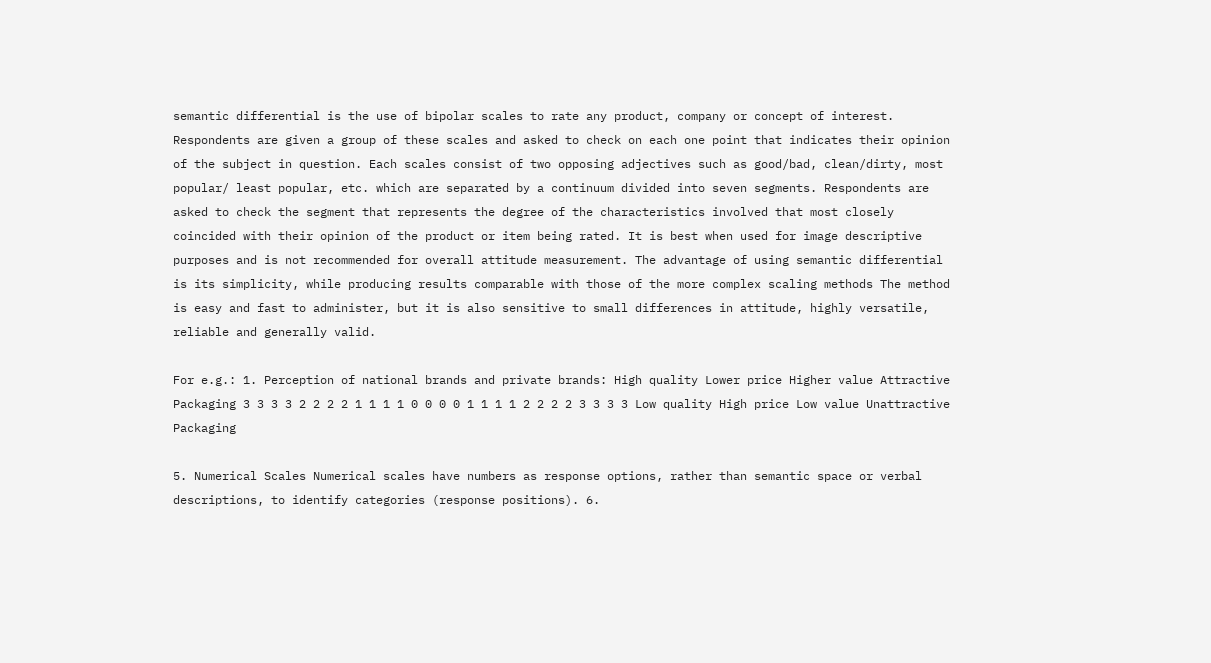semantic differential is the use of bipolar scales to rate any product, company or concept of interest. Respondents are given a group of these scales and asked to check on each one point that indicates their opinion of the subject in question. Each scales consist of two opposing adjectives such as good/bad, clean/dirty, most popular/ least popular, etc. which are separated by a continuum divided into seven segments. Respondents are asked to check the segment that represents the degree of the characteristics involved that most closely coincided with their opinion of the product or item being rated. It is best when used for image descriptive purposes and is not recommended for overall attitude measurement. The advantage of using semantic differential is its simplicity, while producing results comparable with those of the more complex scaling methods The method is easy and fast to administer, but it is also sensitive to small differences in attitude, highly versatile, reliable and generally valid.

For e.g.: 1. Perception of national brands and private brands: High quality Lower price Higher value Attractive Packaging 3 3 3 3 2 2 2 2 1 1 1 1 0 0 0 0 1 1 1 1 2 2 2 2 3 3 3 3 Low quality High price Low value Unattractive Packaging

5. Numerical Scales Numerical scales have numbers as response options, rather than semantic space or verbal descriptions, to identify categories (response positions). 6.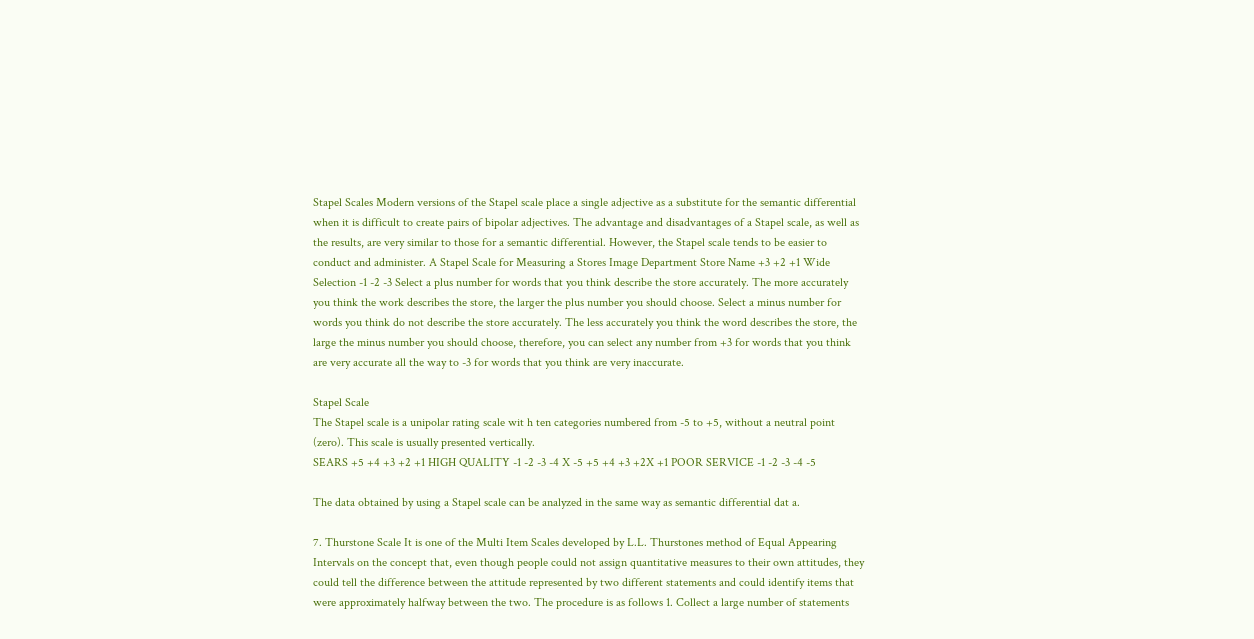Stapel Scales Modern versions of the Stapel scale place a single adjective as a substitute for the semantic differential when it is difficult to create pairs of bipolar adjectives. The advantage and disadvantages of a Stapel scale, as well as the results, are very similar to those for a semantic differential. However, the Stapel scale tends to be easier to conduct and administer. A Stapel Scale for Measuring a Stores Image Department Store Name +3 +2 +1 Wide Selection -1 -2 -3 Select a plus number for words that you think describe the store accurately. The more accurately you think the work describes the store, the larger the plus number you should choose. Select a minus number for words you think do not describe the store accurately. The less accurately you think the word describes the store, the large the minus number you should choose, therefore, you can select any number from +3 for words that you think are very accurate all the way to -3 for words that you think are very inaccurate.

Stapel Scale
The Stapel scale is a unipolar rating scale wit h ten categories numbered from -5 to +5, without a neutral point (zero). This scale is usually presented vertically.
SEARS +5 +4 +3 +2 +1 HIGH QUALITY -1 -2 -3 -4 X -5 +5 +4 +3 +2X +1 POOR SERVICE -1 -2 -3 -4 -5

The data obtained by using a Stapel scale can be analyzed in the same way as semantic differential dat a.

7. Thurstone Scale It is one of the Multi Item Scales developed by L.L. Thurstones method of Equal Appearing Intervals on the concept that, even though people could not assign quantitative measures to their own attitudes, they could tell the difference between the attitude represented by two different statements and could identify items that were approximately halfway between the two. The procedure is as follows 1. Collect a large number of statements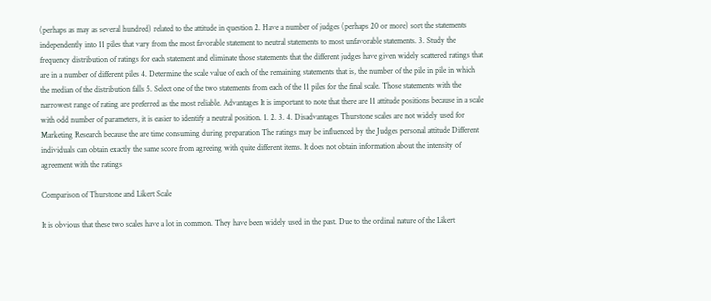(perhaps as may as several hundred) related to the attitude in question 2. Have a number of judges (perhaps 20 or more) sort the statements independently into 11 piles that vary from the most favorable statement to neutral statements to most unfavorable statements. 3. Study the frequency distribution of ratings for each statement and eliminate those statements that the different judges have given widely scattered ratings that are in a number of different piles 4. Determine the scale value of each of the remaining statements that is, the number of the pile in pile in which the median of the distribution falls 5. Select one of the two statements from each of the 11 piles for the final scale. Those statements with the narrowest range of rating are preferred as the most reliable. Advantages It is important to note that there are 11 attitude positions because in a scale with odd number of parameters, it is easier to identify a neutral position. 1. 2. 3. 4. Disadvantages Thurstone scales are not widely used for Marketing Research because the are time consuming during preparation The ratings may be influenced by the Judges personal attitude Different individuals can obtain exactly the same score from agreeing with quite different items. It does not obtain information about the intensity of agreement with the ratings

Comparison of Thurstone and Likert Scale

It is obvious that these two scales have a lot in common. They have been widely used in the past. Due to the ordinal nature of the Likert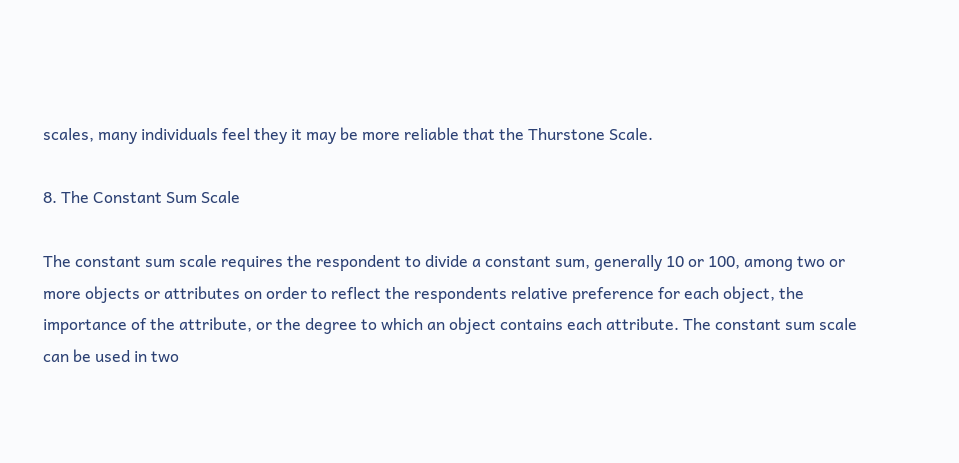scales, many individuals feel they it may be more reliable that the Thurstone Scale.

8. The Constant Sum Scale

The constant sum scale requires the respondent to divide a constant sum, generally 10 or 100, among two or more objects or attributes on order to reflect the respondents relative preference for each object, the importance of the attribute, or the degree to which an object contains each attribute. The constant sum scale can be used in two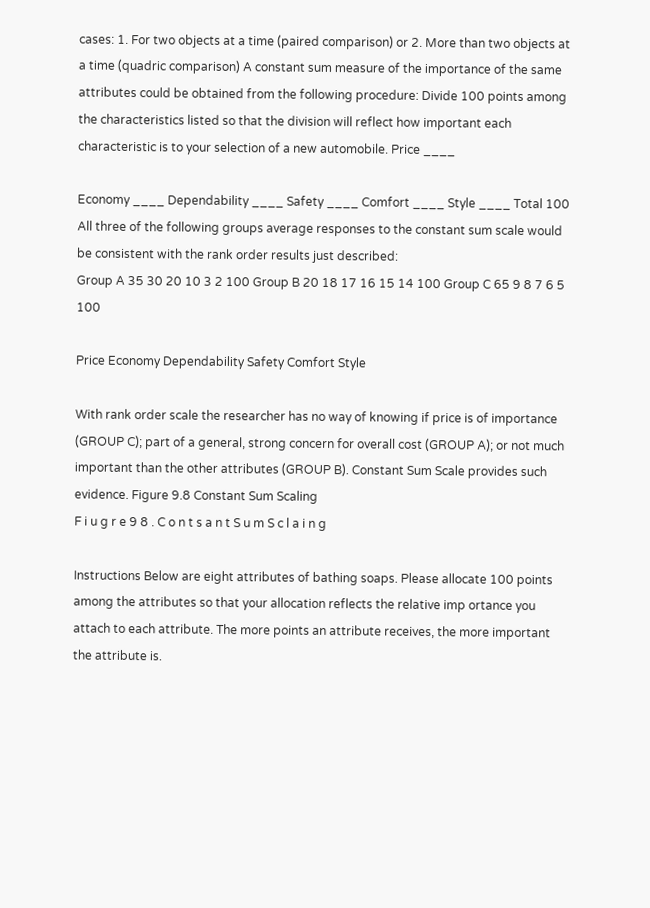cases: 1. For two objects at a time (paired comparison) or 2. More than two objects at a time (quadric comparison) A constant sum measure of the importance of the same attributes could be obtained from the following procedure: Divide 100 points among the characteristics listed so that the division will reflect how important each characteristic is to your selection of a new automobile. Price ____

Economy ____ Dependability ____ Safety ____ Comfort ____ Style ____ Total 100 All three of the following groups average responses to the constant sum scale would be consistent with the rank order results just described:
Group A 35 30 20 10 3 2 100 Group B 20 18 17 16 15 14 100 Group C 65 9 8 7 6 5 100

Price Economy Dependability Safety Comfort Style

With rank order scale the researcher has no way of knowing if price is of importance (GROUP C); part of a general, strong concern for overall cost (GROUP A); or not much important than the other attributes (GROUP B). Constant Sum Scale provides such evidence. Figure 9.8 Constant Sum Scaling
F i u g r e 9 8 . C o n t s a n t S u m S c l a i n g

Instructions Below are eight attributes of bathing soaps. Please allocate 100 points among the attributes so that your allocation reflects the relative imp ortance you attach to each attribute. The more points an attribute receives, the more important the attribute is.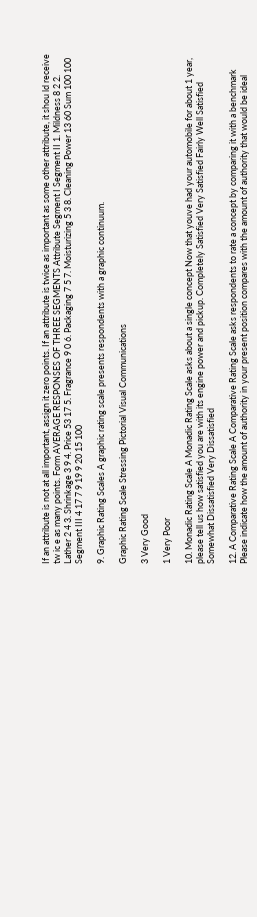If an attribute is not at all important, assign it zero points. If an attribute is twice as important as some other attribute, it shou ld receive tw ic e as many points. Form AVERAGE RESPONSES OF THREE SEGMENTS Attribute Segment I Segment II 1. Mildness 8 2 2. Lather 2 4 3. Shrinkage 3 9 4. Price 53 17 5. Fragrance 9 0 6. Packaging 7 5 7. Moisturizing 5 3 8. Cleaning Power 13 60 Sum 100 100 Segment III 4 17 7 9 19 9 20 15 100

9. Graphic Rating Scales A graphic rating scale presents respondents with a graphic continuum.

Graphic Rating Scale Stressing Pictorial Visual Communications

3 Very Good

1 Very Poor

10. Monadic Rating Scale A Monadic Rating Scale asks about a single concept Now that youve had your automobile for about 1 year, please tell us how satisfied you are with its engine power and pickup. Completely Satisfied Very Satisfied Fairly Well Satisfied Somewhat Dissatisfied Very Dissatisfied

12. A Comparative Rating Scale A Comparative Rating Scale asks respondents to rate a concept by comparing it with a benchmark Please indicate how the amount of authority in your present position compares with the amount of authority that would be ideal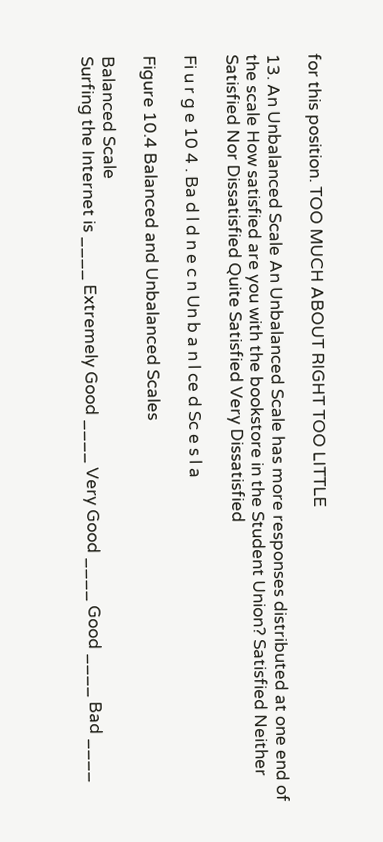for this position. TOO MUCH ABOUT RIGHT TOO LITTLE

13. An Unbalanced Scale An Unbalanced Scale has more responses distributed at one end of the scale How satisfied are you with the bookstore in the Student Union? Satisfied Neither Satisfied Nor Dissatisfied Quite Satisfied Very Dissatisfied

Fi u r g e 10 4 . Ba d l d n e c n Un b a n l ce d Sc e s l a

Figure 10.4 Balanced and Unbalanced Scales

Balanced Scale
Surfing the Internet is ____ Extremely Good ____ Very Good ____ Good ____ Bad ____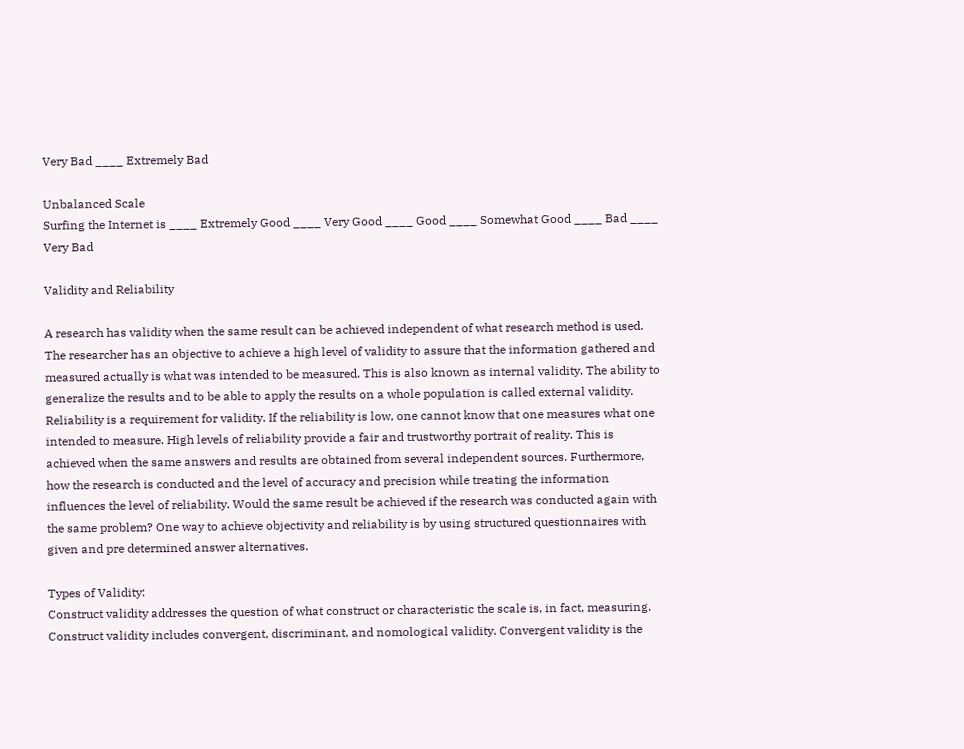Very Bad ____ Extremely Bad

Unbalanced Scale
Surfing the Internet is ____ Extremely Good ____ Very Good ____ Good ____ Somewhat Good ____ Bad ____ Very Bad

Validity and Reliability

A research has validity when the same result can be achieved independent of what research method is used. The researcher has an objective to achieve a high level of validity to assure that the information gathered and measured actually is what was intended to be measured. This is also known as internal validity. The ability to generalize the results and to be able to apply the results on a whole population is called external validity. Reliability is a requirement for validity. If the reliability is low, one cannot know that one measures what one intended to measure. High levels of reliability provide a fair and trustworthy portrait of reality. This is achieved when the same answers and results are obtained from several independent sources. Furthermore, how the research is conducted and the level of accuracy and precision while treating the information influences the level of reliability. Would the same result be achieved if the research was conducted again with the same problem? One way to achieve objectivity and reliability is by using structured questionnaires with given and pre determined answer alternatives.

Types of Validity:
Construct validity addresses the question of what construct or characteristic the scale is, in fact, measuring. Construct validity includes convergent, discriminant, and nomological validity. Convergent validity is the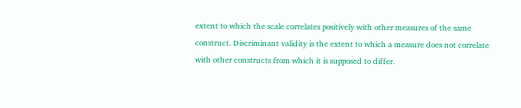extent to which the scale correlates positively with other measures of the same construct. Discriminant validity is the extent to which a measure does not correlate with other constructs from which it is supposed to differ.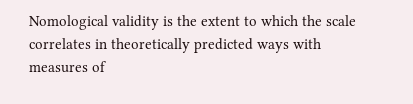Nomological validity is the extent to which the scale correlates in theoretically predicted ways with measures of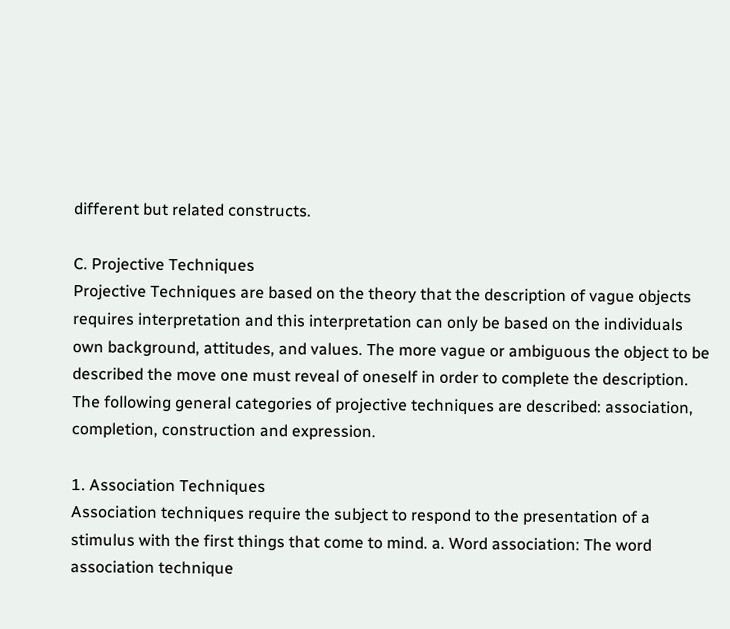different but related constructs.

C. Projective Techniques
Projective Techniques are based on the theory that the description of vague objects requires interpretation and this interpretation can only be based on the individuals own background, attitudes, and values. The more vague or ambiguous the object to be described the move one must reveal of oneself in order to complete the description. The following general categories of projective techniques are described: association, completion, construction and expression.

1. Association Techniques
Association techniques require the subject to respond to the presentation of a stimulus with the first things that come to mind. a. Word association: The word association technique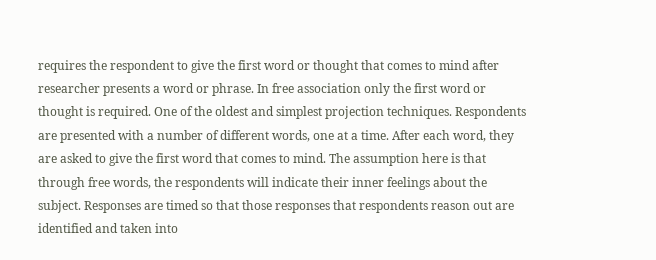requires the respondent to give the first word or thought that comes to mind after researcher presents a word or phrase. In free association only the first word or thought is required. One of the oldest and simplest projection techniques. Respondents are presented with a number of different words, one at a time. After each word, they are asked to give the first word that comes to mind. The assumption here is that through free words, the respondents will indicate their inner feelings about the subject. Responses are timed so that those responses that respondents reason out are identified and taken into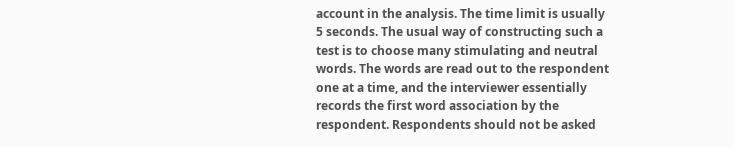account in the analysis. The time limit is usually 5 seconds. The usual way of constructing such a test is to choose many stimulating and neutral words. The words are read out to the respondent one at a time, and the interviewer essentially records the first word association by the respondent. Respondents should not be asked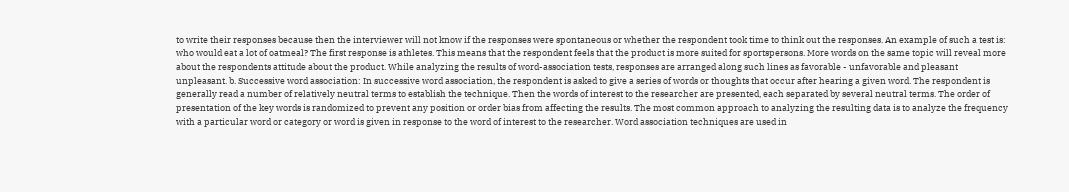to write their responses because then the interviewer will not know if the responses were spontaneous or whether the respondent took time to think out the responses. An example of such a test is: who would eat a lot of oatmeal? The first response is athletes. This means that the respondent feels that the product is more suited for sportspersons. More words on the same topic will reveal more about the respondents attitude about the product. While analyzing the results of word-association tests, responses are arranged along such lines as favorable - unfavorable and pleasant unpleasant. b. Successive word association: In successive word association, the respondent is asked to give a series of words or thoughts that occur after hearing a given word. The respondent is generally read a number of relatively neutral terms to establish the technique. Then the words of interest to the researcher are presented, each separated by several neutral terms. The order of presentation of the key words is randomized to prevent any position or order bias from affecting the results. The most common approach to analyzing the resulting data is to analyze the frequency with a particular word or category or word is given in response to the word of interest to the researcher. Word association techniques are used in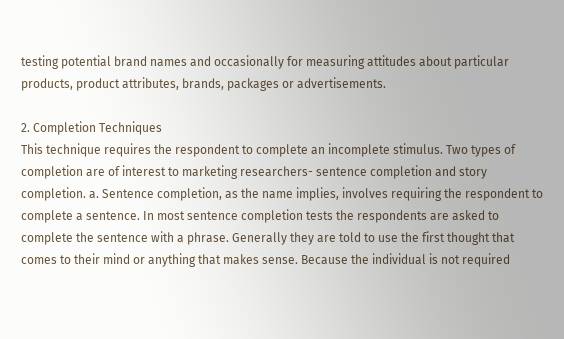testing potential brand names and occasionally for measuring attitudes about particular products, product attributes, brands, packages or advertisements.

2. Completion Techniques
This technique requires the respondent to complete an incomplete stimulus. Two types of completion are of interest to marketing researchers- sentence completion and story completion. a. Sentence completion, as the name implies, involves requiring the respondent to complete a sentence. In most sentence completion tests the respondents are asked to complete the sentence with a phrase. Generally they are told to use the first thought that comes to their mind or anything that makes sense. Because the individual is not required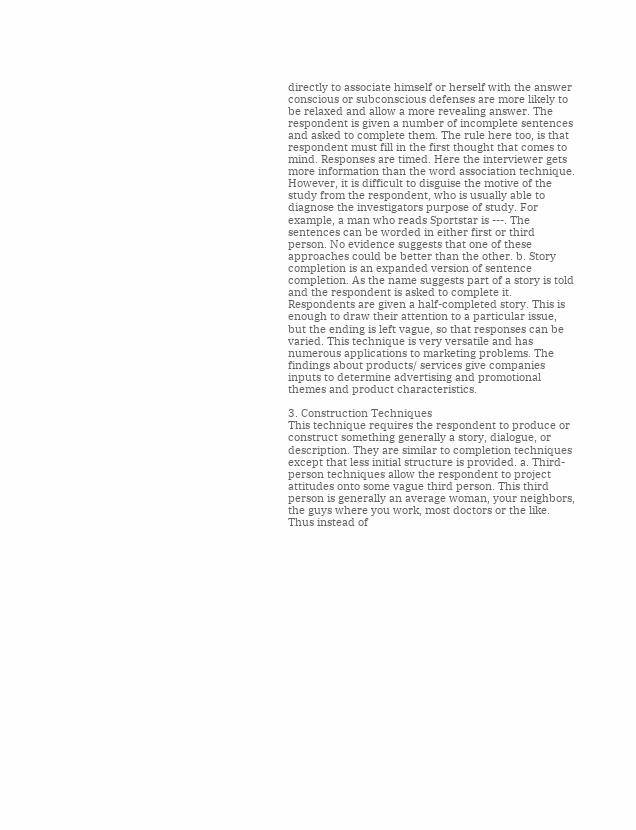directly to associate himself or herself with the answer conscious or subconscious defenses are more likely to be relaxed and allow a more revealing answer. The respondent is given a number of incomplete sentences and asked to complete them. The rule here too, is that respondent must fill in the first thought that comes to mind. Responses are timed. Here the interviewer gets more information than the word association technique. However, it is difficult to disguise the motive of the study from the respondent, who is usually able to diagnose the investigators purpose of study. For example, a man who reads Sportstar is ---. The sentences can be worded in either first or third person. No evidence suggests that one of these approaches could be better than the other. b. Story completion is an expanded version of sentence completion. As the name suggests part of a story is told and the respondent is asked to complete it. Respondents are given a half-completed story. This is enough to draw their attention to a particular issue, but the ending is left vague, so that responses can be varied. This technique is very versatile and has numerous applications to marketing problems. The findings about products/ services give companies inputs to determine advertising and promotional themes and product characteristics.

3. Construction Techniques
This technique requires the respondent to produce or construct something generally a story, dialogue, or description. They are similar to completion techniques except that less initial structure is provided. a. Third- person techniques allow the respondent to project attitudes onto some vague third person. This third person is generally an average woman, your neighbors, the guys where you work, most doctors or the like. Thus instead of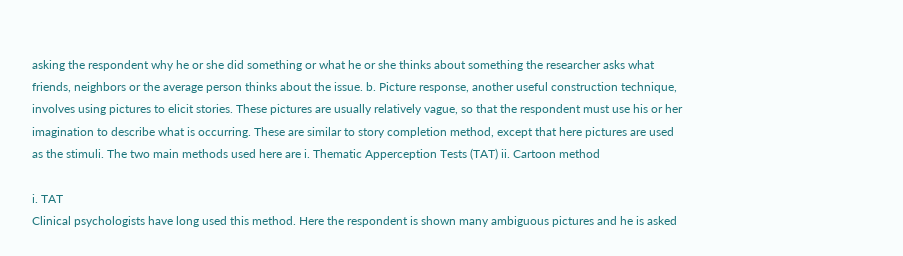asking the respondent why he or she did something or what he or she thinks about something the researcher asks what friends, neighbors or the average person thinks about the issue. b. Picture response, another useful construction technique, involves using pictures to elicit stories. These pictures are usually relatively vague, so that the respondent must use his or her imagination to describe what is occurring. These are similar to story completion method, except that here pictures are used as the stimuli. The two main methods used here are i. Thematic Apperception Tests (TAT) ii. Cartoon method

i. TAT
Clinical psychologists have long used this method. Here the respondent is shown many ambiguous pictures and he is asked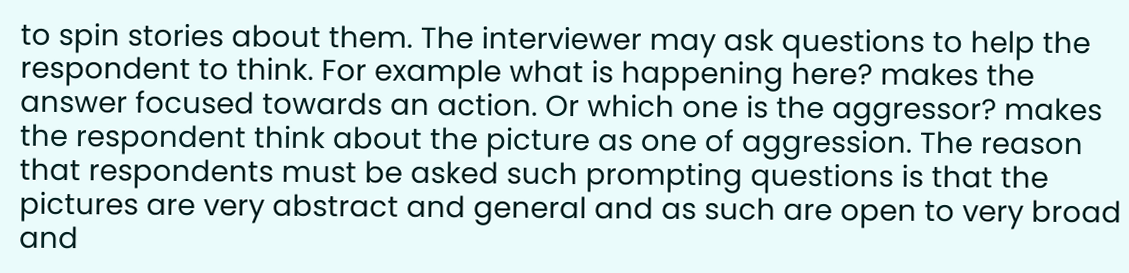to spin stories about them. The interviewer may ask questions to help the respondent to think. For example what is happening here? makes the answer focused towards an action. Or which one is the aggressor? makes the respondent think about the picture as one of aggression. The reason that respondents must be asked such prompting questions is that the pictures are very abstract and general and as such are open to very broad and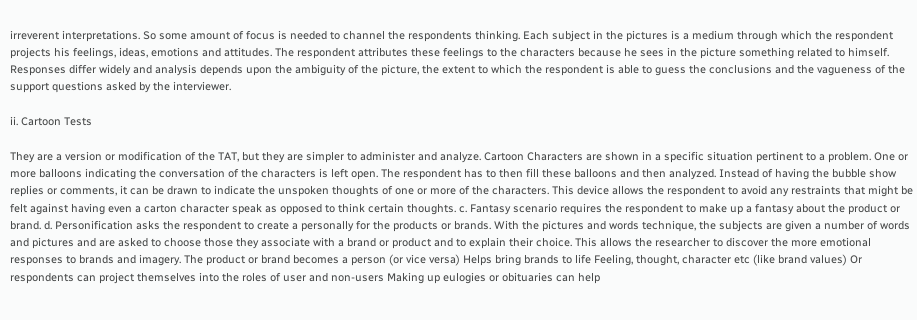irreverent interpretations. So some amount of focus is needed to channel the respondents thinking. Each subject in the pictures is a medium through which the respondent projects his feelings, ideas, emotions and attitudes. The respondent attributes these feelings to the characters because he sees in the picture something related to himself. Responses differ widely and analysis depends upon the ambiguity of the picture, the extent to which the respondent is able to guess the conclusions and the vagueness of the support questions asked by the interviewer.

ii. Cartoon Tests

They are a version or modification of the TAT, but they are simpler to administer and analyze. Cartoon Characters are shown in a specific situation pertinent to a problem. One or more balloons indicating the conversation of the characters is left open. The respondent has to then fill these balloons and then analyzed. Instead of having the bubble show replies or comments, it can be drawn to indicate the unspoken thoughts of one or more of the characters. This device allows the respondent to avoid any restraints that might be felt against having even a carton character speak as opposed to think certain thoughts. c. Fantasy scenario requires the respondent to make up a fantasy about the product or brand. d. Personification asks the respondent to create a personally for the products or brands. With the pictures and words technique, the subjects are given a number of words and pictures and are asked to choose those they associate with a brand or product and to explain their choice. This allows the researcher to discover the more emotional responses to brands and imagery. The product or brand becomes a person (or vice versa) Helps bring brands to life Feeling, thought, character etc (like brand values) Or respondents can project themselves into the roles of user and non-users Making up eulogies or obituaries can help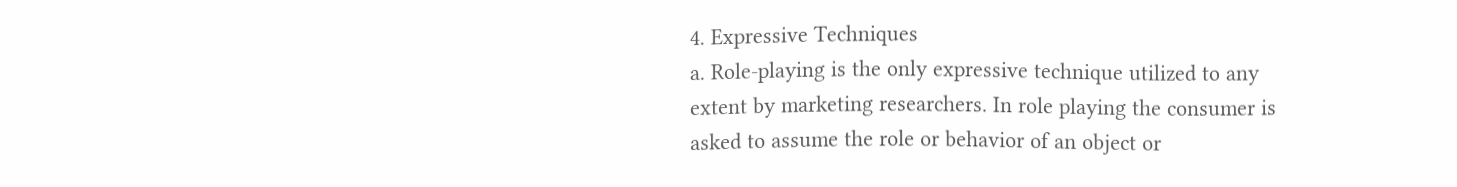4. Expressive Techniques
a. Role-playing is the only expressive technique utilized to any extent by marketing researchers. In role playing the consumer is asked to assume the role or behavior of an object or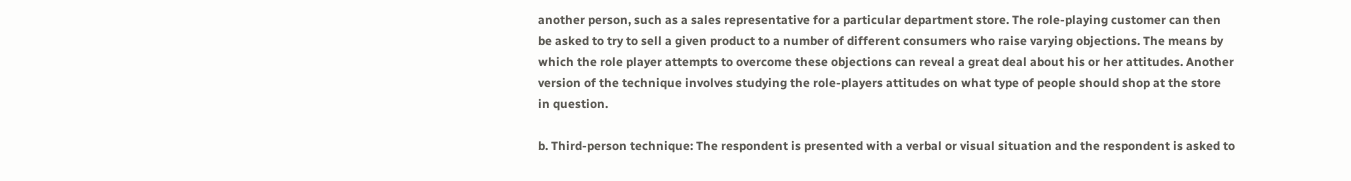another person, such as a sales representative for a particular department store. The role-playing customer can then be asked to try to sell a given product to a number of different consumers who raise varying objections. The means by which the role player attempts to overcome these objections can reveal a great deal about his or her attitudes. Another version of the technique involves studying the role-players attitudes on what type of people should shop at the store in question.

b. Third-person technique: The respondent is presented with a verbal or visual situation and the respondent is asked to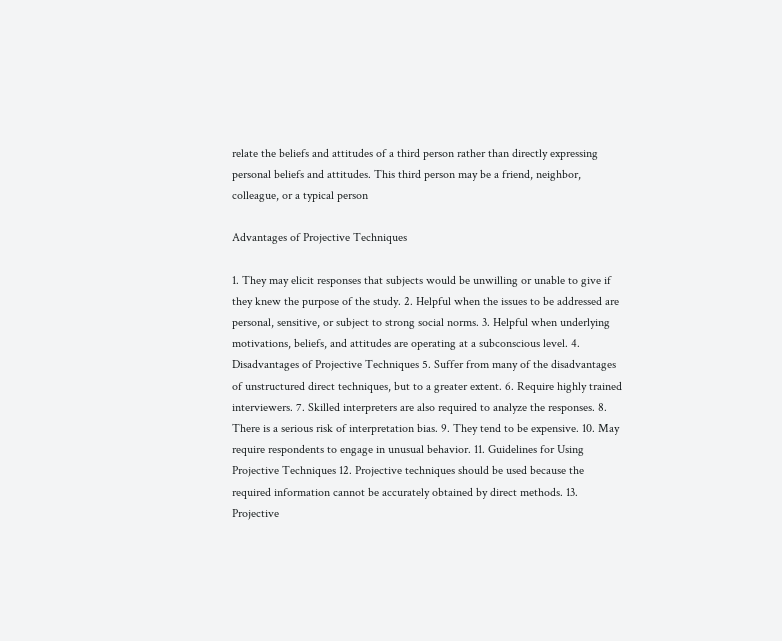relate the beliefs and attitudes of a third person rather than directly expressing personal beliefs and attitudes. This third person may be a friend, neighbor, colleague, or a typical person

Advantages of Projective Techniques

1. They may elicit responses that subjects would be unwilling or unable to give if they knew the purpose of the study. 2. Helpful when the issues to be addressed are personal, sensitive, or subject to strong social norms. 3. Helpful when underlying motivations, beliefs, and attitudes are operating at a subconscious level. 4. Disadvantages of Projective Techniques 5. Suffer from many of the disadvantages of unstructured direct techniques, but to a greater extent. 6. Require highly trained interviewers. 7. Skilled interpreters are also required to analyze the responses. 8. There is a serious risk of interpretation bias. 9. They tend to be expensive. 10. May require respondents to engage in unusual behavior. 11. Guidelines for Using Projective Techniques 12. Projective techniques should be used because the required information cannot be accurately obtained by direct methods. 13. Projective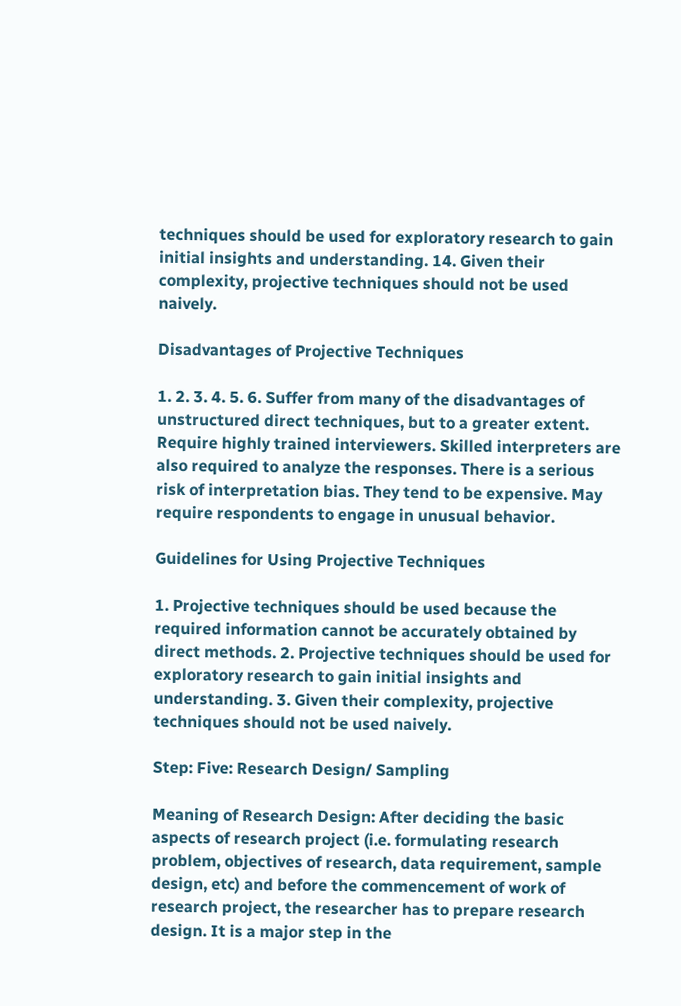techniques should be used for exploratory research to gain initial insights and understanding. 14. Given their complexity, projective techniques should not be used naively.

Disadvantages of Projective Techniques

1. 2. 3. 4. 5. 6. Suffer from many of the disadvantages of unstructured direct techniques, but to a greater extent. Require highly trained interviewers. Skilled interpreters are also required to analyze the responses. There is a serious risk of interpretation bias. They tend to be expensive. May require respondents to engage in unusual behavior.

Guidelines for Using Projective Techniques

1. Projective techniques should be used because the required information cannot be accurately obtained by direct methods. 2. Projective techniques should be used for exploratory research to gain initial insights and understanding. 3. Given their complexity, projective techniques should not be used naively.

Step: Five: Research Design/ Sampling

Meaning of Research Design: After deciding the basic aspects of research project (i.e. formulating research problem, objectives of research, data requirement, sample design, etc) and before the commencement of work of research project, the researcher has to prepare research design. It is a major step in the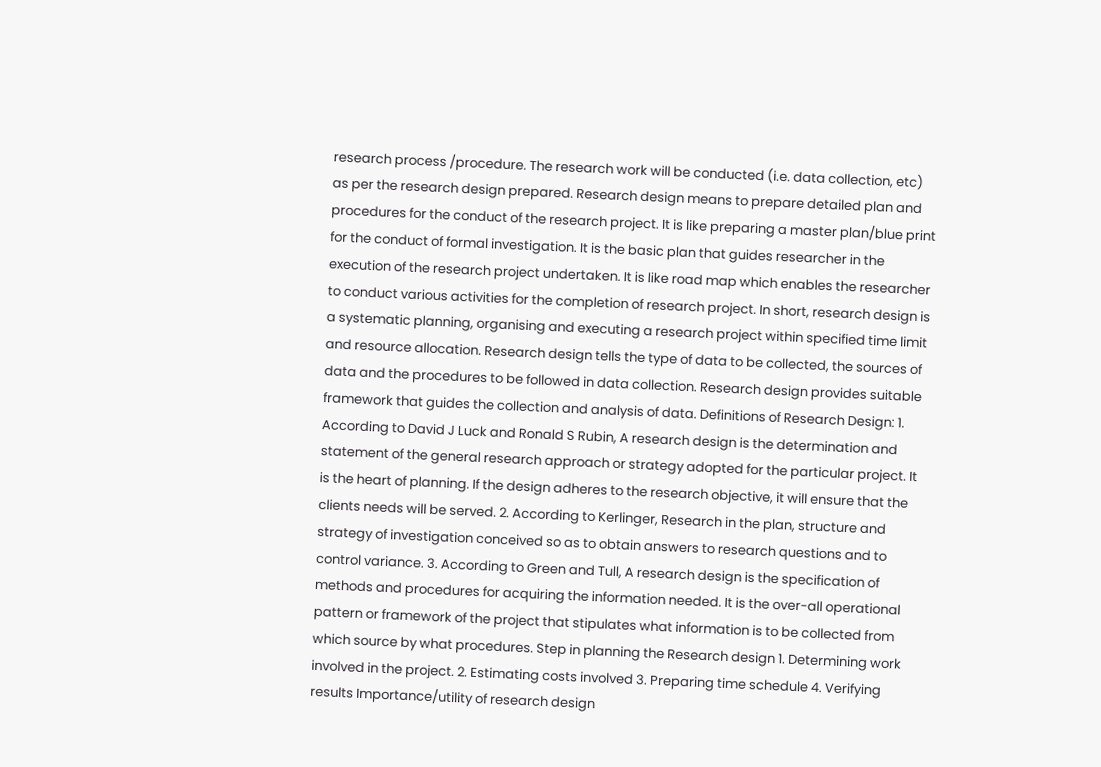research process /procedure. The research work will be conducted (i.e. data collection, etc) as per the research design prepared. Research design means to prepare detailed plan and procedures for the conduct of the research project. It is like preparing a master plan/blue print for the conduct of formal investigation. It is the basic plan that guides researcher in the execution of the research project undertaken. It is like road map which enables the researcher to conduct various activities for the completion of research project. In short, research design is a systematic planning, organising and executing a research project within specified time limit and resource allocation. Research design tells the type of data to be collected, the sources of data and the procedures to be followed in data collection. Research design provides suitable framework that guides the collection and analysis of data. Definitions of Research Design: 1. According to David J Luck and Ronald S Rubin, A research design is the determination and statement of the general research approach or strategy adopted for the particular project. It is the heart of planning. If the design adheres to the research objective, it will ensure that the clients needs will be served. 2. According to Kerlinger, Research in the plan, structure and strategy of investigation conceived so as to obtain answers to research questions and to control variance. 3. According to Green and Tull, A research design is the specification of methods and procedures for acquiring the information needed. It is the over-all operational pattern or framework of the project that stipulates what information is to be collected from which source by what procedures. Step in planning the Research design 1. Determining work involved in the project. 2. Estimating costs involved 3. Preparing time schedule 4. Verifying results Importance/utility of research design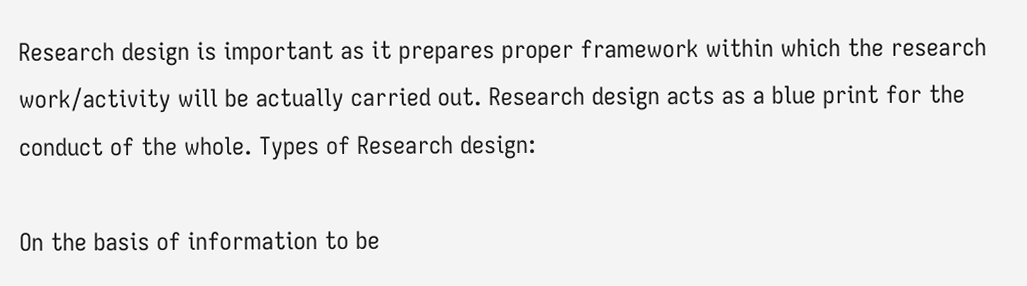Research design is important as it prepares proper framework within which the research work/activity will be actually carried out. Research design acts as a blue print for the conduct of the whole. Types of Research design:

On the basis of information to be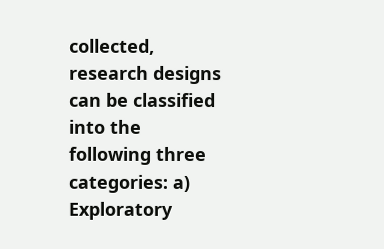collected, research designs can be classified into the following three categories: a) Exploratory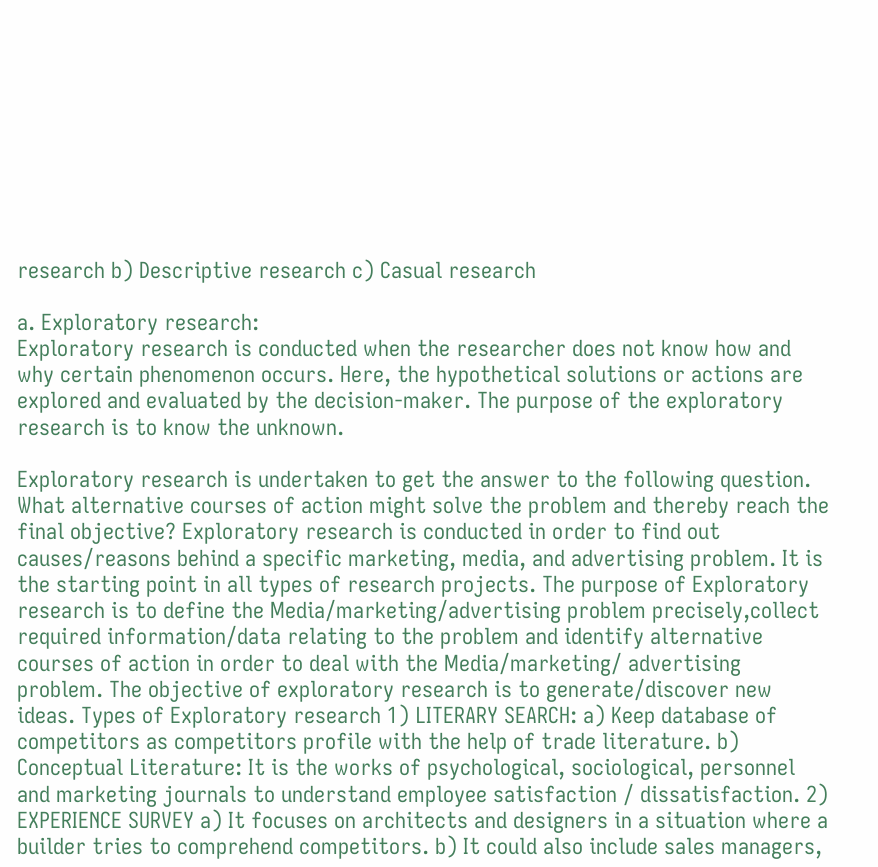research b) Descriptive research c) Casual research

a. Exploratory research:
Exploratory research is conducted when the researcher does not know how and why certain phenomenon occurs. Here, the hypothetical solutions or actions are explored and evaluated by the decision-maker. The purpose of the exploratory research is to know the unknown.

Exploratory research is undertaken to get the answer to the following question. What alternative courses of action might solve the problem and thereby reach the final objective? Exploratory research is conducted in order to find out causes/reasons behind a specific marketing, media, and advertising problem. It is the starting point in all types of research projects. The purpose of Exploratory research is to define the Media/marketing/advertising problem precisely,collect required information/data relating to the problem and identify alternative courses of action in order to deal with the Media/marketing/ advertising problem. The objective of exploratory research is to generate/discover new ideas. Types of Exploratory research 1) LITERARY SEARCH: a) Keep database of competitors as competitors profile with the help of trade literature. b) Conceptual Literature: It is the works of psychological, sociological, personnel and marketing journals to understand employee satisfaction / dissatisfaction. 2) EXPERIENCE SURVEY a) It focuses on architects and designers in a situation where a builder tries to comprehend competitors. b) It could also include sales managers,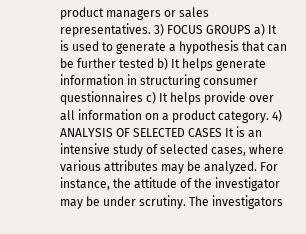product managers or sales representatives. 3) FOCUS GROUPS a) It is used to generate a hypothesis that can be further tested b) It helps generate information in structuring consumer questionnaires c) It helps provide over all information on a product category. 4) ANALYSIS OF SELECTED CASES It is an intensive study of selected cases, where various attributes may be analyzed. For instance, the attitude of the investigator may be under scrutiny. The investigators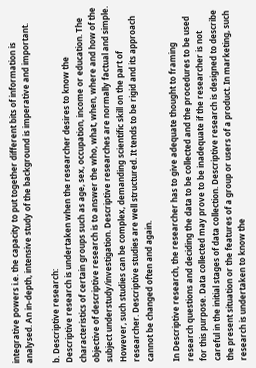integrative powers i.e. the capacity to put together different bits of information is analysed. An in-depth, intensive study of the background is imperative and important.

b. Descriptive research:
Descriptive research is undertaken when the researcher desires to know the characteristics of certain groups such as age, sex, occupation, income or education. The objective of descriptive research is to answer the who, what, when, where and how of the subject understudy/investigation. Descriptive researches are normally factual and simple. However, such studies can be complex, demanding scientific skill on the part of researcher. Descriptive studies are well structured. It tends to be rigid and its approach cannot be changed often and again.

In Descriptive research, the researcher has to give adequate thought to framing research questions and deciding the data to be collected and the procedures to be used for this purpose. Data collected may prove to be inadequate if the researcher is not careful in the initial stages of data collection. Descriptive research is designed to describe the present situation or the features of a group or users of a product. In marketing, such research is undertaken to know the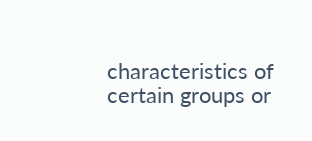characteristics of certain groups or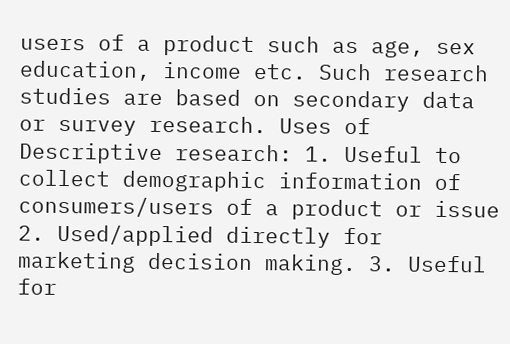users of a product such as age, sex education, income etc. Such research studies are based on secondary data or survey research. Uses of Descriptive research: 1. Useful to collect demographic information of consumers/users of a product or issue 2. Used/applied directly for marketing decision making. 3. Useful for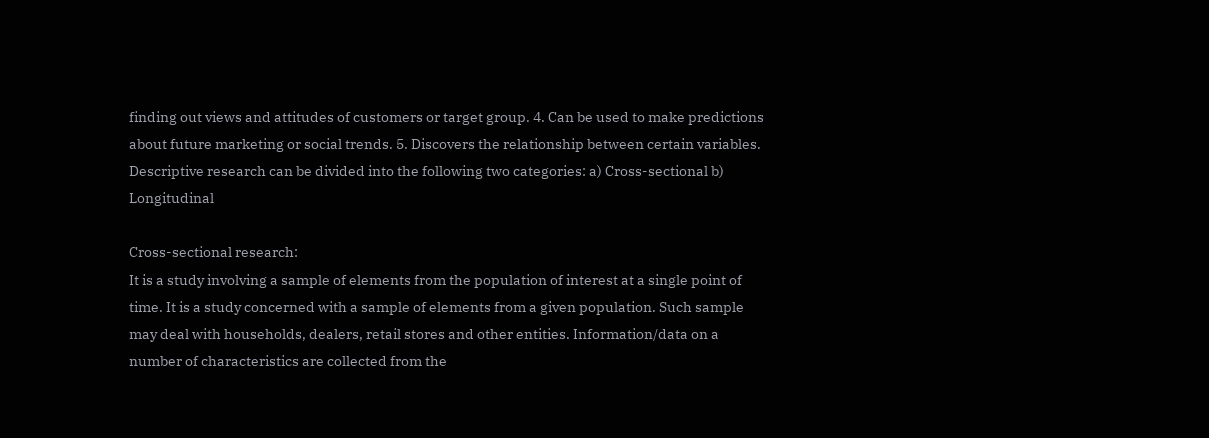finding out views and attitudes of customers or target group. 4. Can be used to make predictions about future marketing or social trends. 5. Discovers the relationship between certain variables. Descriptive research can be divided into the following two categories: a) Cross-sectional b) Longitudinal

Cross-sectional research:
It is a study involving a sample of elements from the population of interest at a single point of time. It is a study concerned with a sample of elements from a given population. Such sample may deal with households, dealers, retail stores and other entities. Information/data on a number of characteristics are collected from the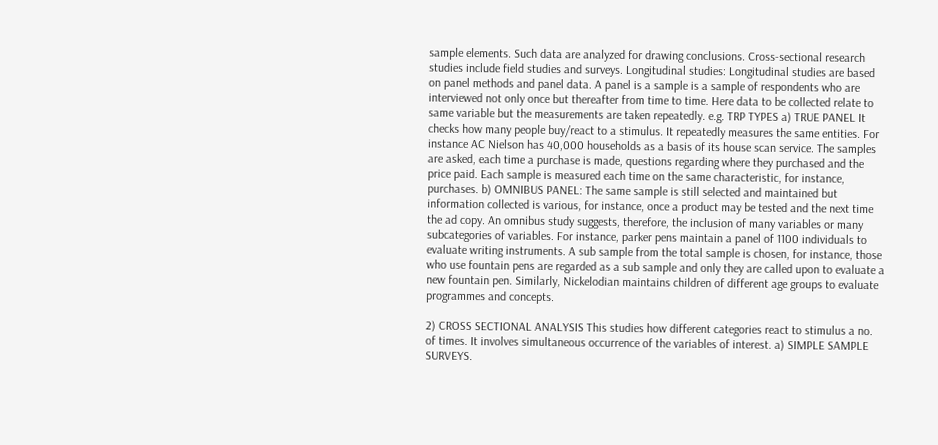sample elements. Such data are analyzed for drawing conclusions. Cross-sectional research studies include field studies and surveys. Longitudinal studies: Longitudinal studies are based on panel methods and panel data. A panel is a sample is a sample of respondents who are interviewed not only once but thereafter from time to time. Here data to be collected relate to same variable but the measurements are taken repeatedly. e.g. TRP TYPES a) TRUE PANEL It checks how many people buy/react to a stimulus. It repeatedly measures the same entities. For instance AC Nielson has 40,000 households as a basis of its house scan service. The samples are asked, each time a purchase is made, questions regarding where they purchased and the price paid. Each sample is measured each time on the same characteristic, for instance, purchases. b) OMNIBUS PANEL: The same sample is still selected and maintained but information collected is various, for instance, once a product may be tested and the next time the ad copy. An omnibus study suggests, therefore, the inclusion of many variables or many subcategories of variables. For instance, parker pens maintain a panel of 1100 individuals to evaluate writing instruments. A sub sample from the total sample is chosen, for instance, those who use fountain pens are regarded as a sub sample and only they are called upon to evaluate a new fountain pen. Similarly, Nickelodian maintains children of different age groups to evaluate programmes and concepts.

2) CROSS SECTIONAL ANALYSIS This studies how different categories react to stimulus a no. of times. It involves simultaneous occurrence of the variables of interest. a) SIMPLE SAMPLE SURVEYS.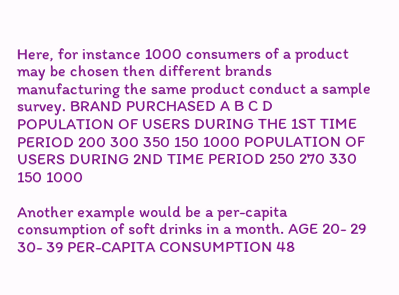Here, for instance 1000 consumers of a product may be chosen then different brands manufacturing the same product conduct a sample survey. BRAND PURCHASED A B C D POPULATION OF USERS DURING THE 1ST TIME PERIOD 200 300 350 150 1000 POPULATION OF USERS DURING 2ND TIME PERIOD 250 270 330 150 1000

Another example would be a per-capita consumption of soft drinks in a month. AGE 20- 29 30- 39 PER-CAPITA CONSUMPTION 48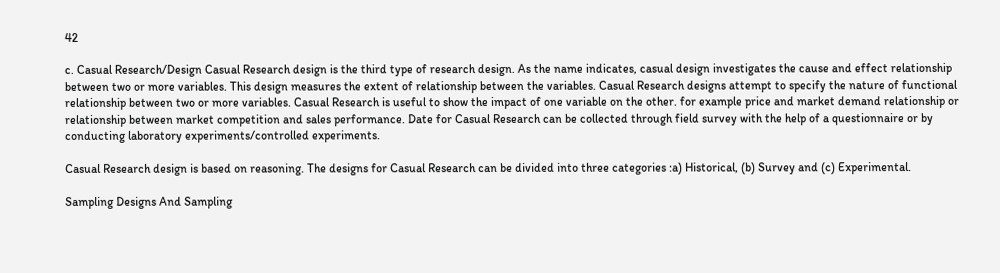42

c. Casual Research/Design Casual Research design is the third type of research design. As the name indicates, casual design investigates the cause and effect relationship between two or more variables. This design measures the extent of relationship between the variables. Casual Research designs attempt to specify the nature of functional relationship between two or more variables. Casual Research is useful to show the impact of one variable on the other. for example price and market demand relationship or relationship between market competition and sales performance. Date for Casual Research can be collected through field survey with the help of a questionnaire or by conducting laboratory experiments/controlled experiments.

Casual Research design is based on reasoning. The designs for Casual Research can be divided into three categories :a) Historical, (b) Survey and (c) Experimental.

Sampling Designs And Sampling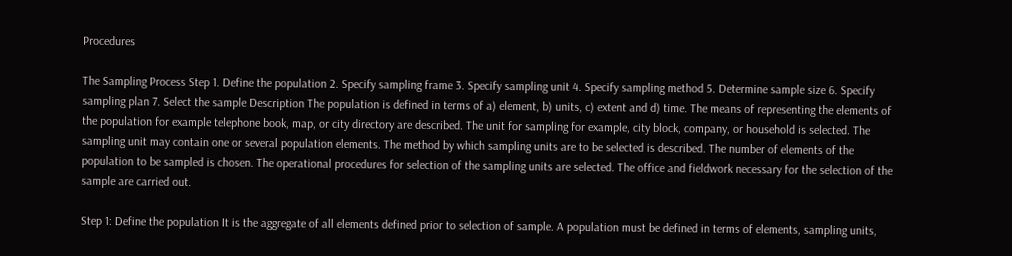Procedures

The Sampling Process Step 1. Define the population 2. Specify sampling frame 3. Specify sampling unit 4. Specify sampling method 5. Determine sample size 6. Specify sampling plan 7. Select the sample Description The population is defined in terms of a) element, b) units, c) extent and d) time. The means of representing the elements of the population for example telephone book, map, or city directory are described. The unit for sampling for example, city block, company, or household is selected. The sampling unit may contain one or several population elements. The method by which sampling units are to be selected is described. The number of elements of the population to be sampled is chosen. The operational procedures for selection of the sampling units are selected. The office and fieldwork necessary for the selection of the sample are carried out.

Step 1: Define the population It is the aggregate of all elements defined prior to selection of sample. A population must be defined in terms of elements, sampling units,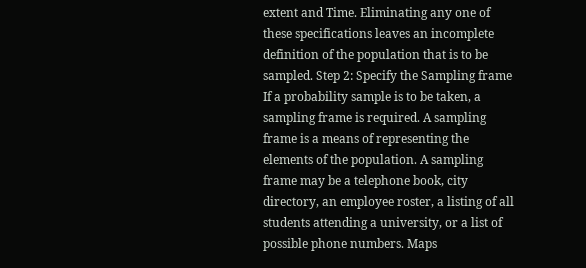extent and Time. Eliminating any one of these specifications leaves an incomplete definition of the population that is to be sampled. Step 2: Specify the Sampling frame If a probability sample is to be taken, a sampling frame is required. A sampling frame is a means of representing the elements of the population. A sampling frame may be a telephone book, city directory, an employee roster, a listing of all students attending a university, or a list of possible phone numbers. Maps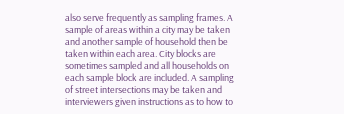also serve frequently as sampling frames. A sample of areas within a city may be taken and another sample of household then be taken within each area. City blocks are sometimes sampled and all households on each sample block are included. A sampling of street intersections may be taken and interviewers given instructions as to how to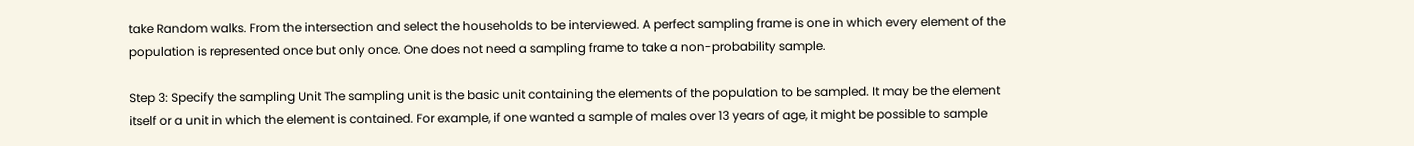take Random walks. From the intersection and select the households to be interviewed. A perfect sampling frame is one in which every element of the population is represented once but only once. One does not need a sampling frame to take a non-probability sample.

Step 3: Specify the sampling Unit The sampling unit is the basic unit containing the elements of the population to be sampled. It may be the element itself or a unit in which the element is contained. For example, if one wanted a sample of males over 13 years of age, it might be possible to sample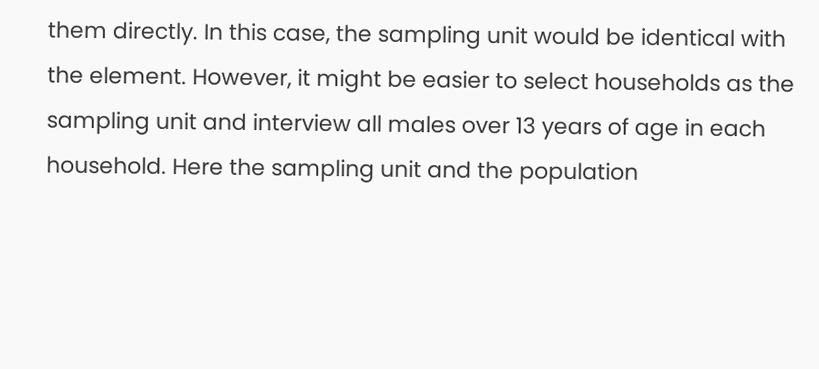them directly. In this case, the sampling unit would be identical with the element. However, it might be easier to select households as the sampling unit and interview all males over 13 years of age in each household. Here the sampling unit and the population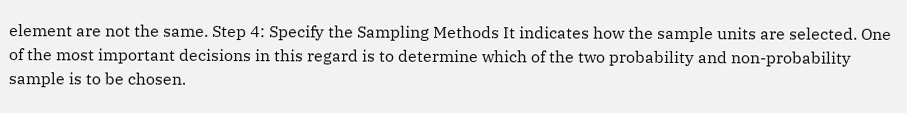element are not the same. Step 4: Specify the Sampling Methods It indicates how the sample units are selected. One of the most important decisions in this regard is to determine which of the two probability and non-probability sample is to be chosen.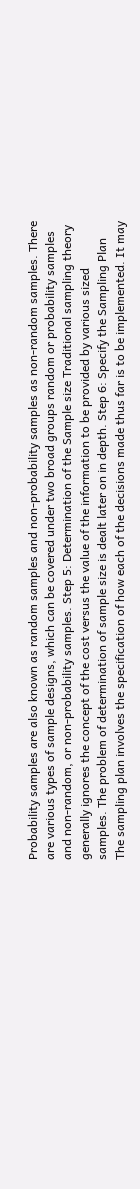Probability samples are also known as random samples and non-probability samples as non-random samples. There are various types of sample designs, which can be covered under two broad groups random or probability samples and non-random, or non-probability samples. Step 5: Determination of the Sample size Traditional sampling theory generally ignores the concept of the cost versus the value of the information to be provided by various sized samples. The problem of determination of sample size is dealt later on in depth. Step 6: Specify the Sampling Plan The sampling plan involves the specification of how each of the decisions made thus far is to be implemented. It may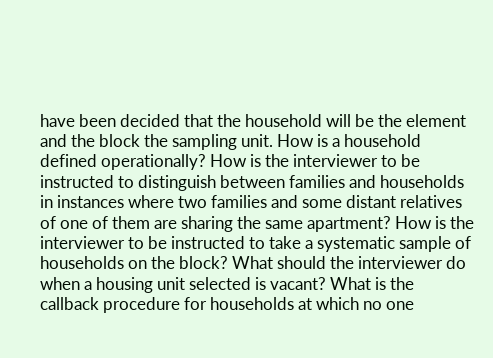have been decided that the household will be the element and the block the sampling unit. How is a household defined operationally? How is the interviewer to be instructed to distinguish between families and households in instances where two families and some distant relatives of one of them are sharing the same apartment? How is the interviewer to be instructed to take a systematic sample of households on the block? What should the interviewer do when a housing unit selected is vacant? What is the callback procedure for households at which no one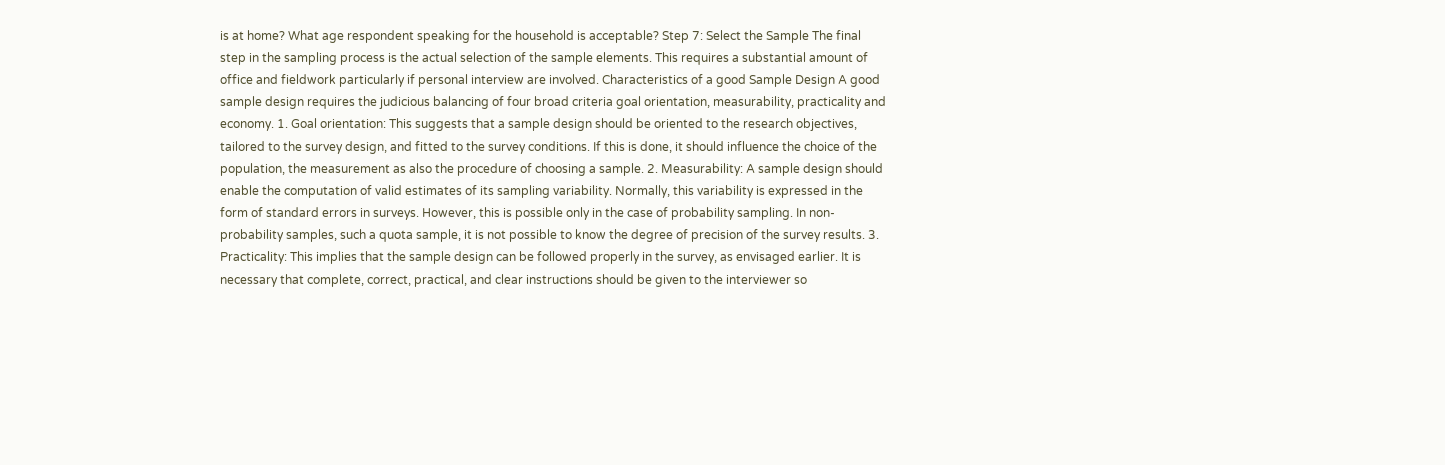is at home? What age respondent speaking for the household is acceptable? Step 7: Select the Sample The final step in the sampling process is the actual selection of the sample elements. This requires a substantial amount of office and fieldwork particularly if personal interview are involved. Characteristics of a good Sample Design A good sample design requires the judicious balancing of four broad criteria goal orientation, measurability, practicality and economy. 1. Goal orientation: This suggests that a sample design should be oriented to the research objectives, tailored to the survey design, and fitted to the survey conditions. If this is done, it should influence the choice of the population, the measurement as also the procedure of choosing a sample. 2. Measurability: A sample design should enable the computation of valid estimates of its sampling variability. Normally, this variability is expressed in the form of standard errors in surveys. However, this is possible only in the case of probability sampling. In non-probability samples, such a quota sample, it is not possible to know the degree of precision of the survey results. 3. Practicality: This implies that the sample design can be followed properly in the survey, as envisaged earlier. It is necessary that complete, correct, practical, and clear instructions should be given to the interviewer so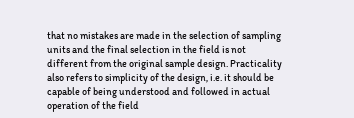that no mistakes are made in the selection of sampling units and the final selection in the field is not different from the original sample design. Practicality also refers to simplicity of the design, i.e. it should be capable of being understood and followed in actual operation of the field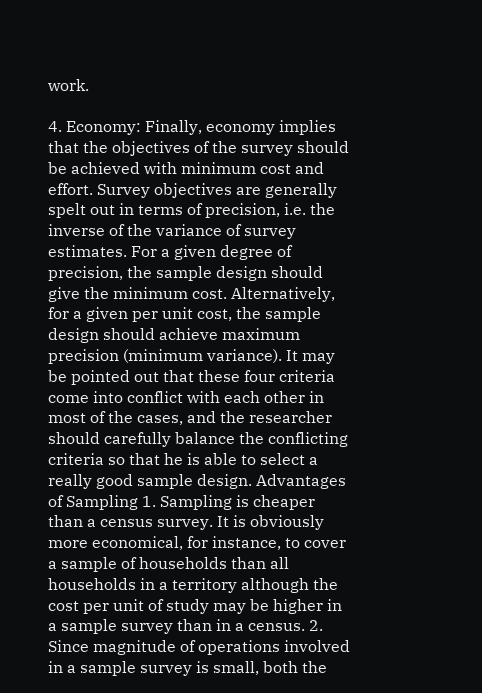work.

4. Economy: Finally, economy implies that the objectives of the survey should be achieved with minimum cost and effort. Survey objectives are generally spelt out in terms of precision, i.e. the inverse of the variance of survey estimates. For a given degree of precision, the sample design should give the minimum cost. Alternatively, for a given per unit cost, the sample design should achieve maximum precision (minimum variance). It may be pointed out that these four criteria come into conflict with each other in most of the cases, and the researcher should carefully balance the conflicting criteria so that he is able to select a really good sample design. Advantages of Sampling 1. Sampling is cheaper than a census survey. It is obviously more economical, for instance, to cover a sample of households than all households in a territory although the cost per unit of study may be higher in a sample survey than in a census. 2. Since magnitude of operations involved in a sample survey is small, both the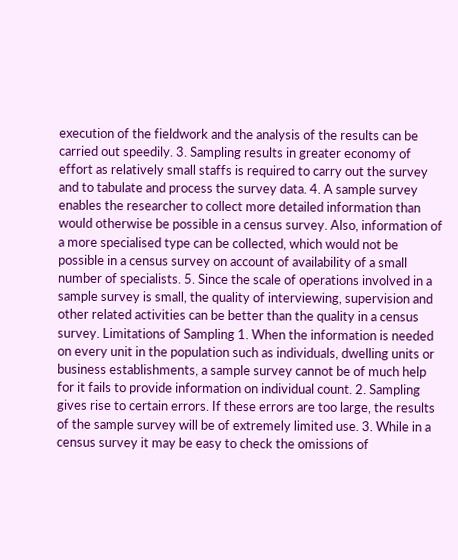execution of the fieldwork and the analysis of the results can be carried out speedily. 3. Sampling results in greater economy of effort as relatively small staffs is required to carry out the survey and to tabulate and process the survey data. 4. A sample survey enables the researcher to collect more detailed information than would otherwise be possible in a census survey. Also, information of a more specialised type can be collected, which would not be possible in a census survey on account of availability of a small number of specialists. 5. Since the scale of operations involved in a sample survey is small, the quality of interviewing, supervision and other related activities can be better than the quality in a census survey. Limitations of Sampling 1. When the information is needed on every unit in the population such as individuals, dwelling units or business establishments, a sample survey cannot be of much help for it fails to provide information on individual count. 2. Sampling gives rise to certain errors. If these errors are too large, the results of the sample survey will be of extremely limited use. 3. While in a census survey it may be easy to check the omissions of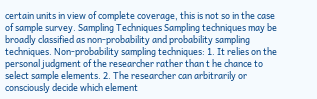certain units in view of complete coverage, this is not so in the case of sample survey. Sampling Techniques Sampling techniques may be broadly classified as non-probability and probability sampling techniques. Non-probability sampling techniques: 1. It relies on the personal judgment of the researcher rather than t he chance to select sample elements. 2. The researcher can arbitrarily or consciously decide which element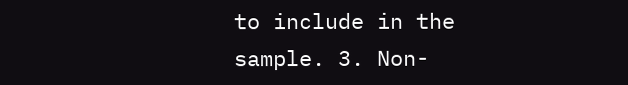to include in the sample. 3. Non-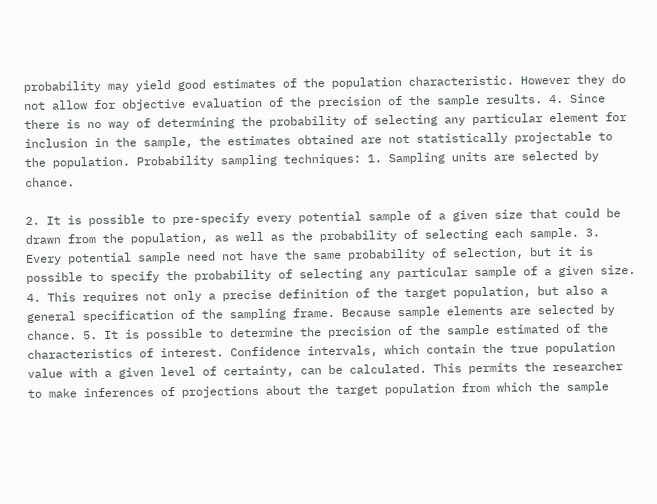probability may yield good estimates of the population characteristic. However they do not allow for objective evaluation of the precision of the sample results. 4. Since there is no way of determining the probability of selecting any particular element for inclusion in the sample, the estimates obtained are not statistically projectable to the population. Probability sampling techniques: 1. Sampling units are selected by chance.

2. It is possible to pre-specify every potential sample of a given size that could be drawn from the population, as well as the probability of selecting each sample. 3. Every potential sample need not have the same probability of selection, but it is possible to specify the probability of selecting any particular sample of a given size. 4. This requires not only a precise definition of the target population, but also a general specification of the sampling frame. Because sample elements are selected by chance. 5. It is possible to determine the precision of the sample estimated of the characteristics of interest. Confidence intervals, which contain the true population value with a given level of certainty, can be calculated. This permits the researcher to make inferences of projections about the target population from which the sample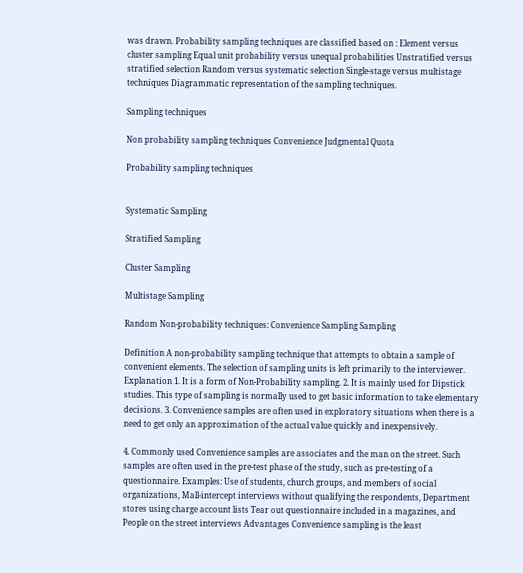was drawn. Probability sampling techniques are classified based on : Element versus cluster sampling Equal unit probability versus unequal probabilities Unstratified versus stratified selection Random versus systematic selection Single-stage versus multistage techniques Diagrammatic representation of the sampling techniques.

Sampling techniques

Non probability sampling techniques Convenience Judgmental Quota

Probability sampling techniques


Systematic Sampling

Stratified Sampling

Cluster Sampling

Multistage Sampling

Random Non-probability techniques: Convenience Sampling Sampling

Definition A non-probability sampling technique that attempts to obtain a sample of convenient elements. The selection of sampling units is left primarily to the interviewer. Explanation 1. It is a form of Non-Probability sampling. 2. It is mainly used for Dipstick studies. This type of sampling is normally used to get basic information to take elementary decisions. 3. Convenience samples are often used in exploratory situations when there is a need to get only an approximation of the actual value quickly and inexpensively.

4. Commonly used Convenience samples are associates and the man on the street. Such samples are often used in the pre-test phase of the study, such as pre-testing of a questionnaire. Examples: Use of students, church groups, and members of social organizations, Mall-intercept interviews without qualifying the respondents, Department stores using charge account lists Tear out questionnaire included in a magazines, and People on the street interviews Advantages Convenience sampling is the least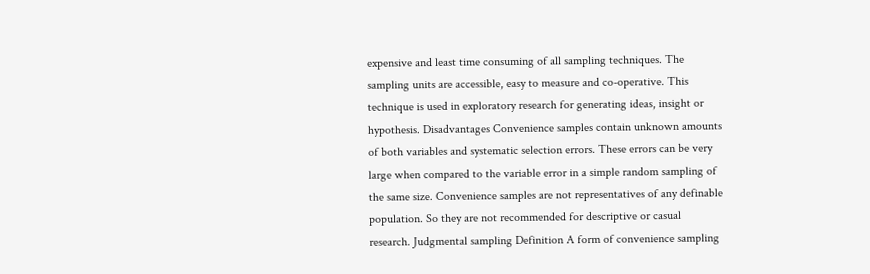expensive and least time consuming of all sampling techniques. The sampling units are accessible, easy to measure and co-operative. This technique is used in exploratory research for generating ideas, insight or hypothesis. Disadvantages Convenience samples contain unknown amounts of both variables and systematic selection errors. These errors can be very large when compared to the variable error in a simple random sampling of the same size. Convenience samples are not representatives of any definable population. So they are not recommended for descriptive or casual research. Judgmental sampling Definition A form of convenience sampling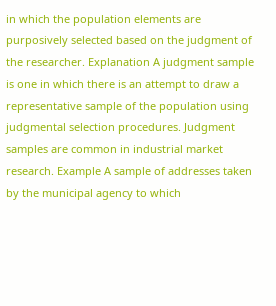in which the population elements are purposively selected based on the judgment of the researcher. Explanation A judgment sample is one in which there is an attempt to draw a representative sample of the population using judgmental selection procedures. Judgment samples are common in industrial market research. Example A sample of addresses taken by the municipal agency to which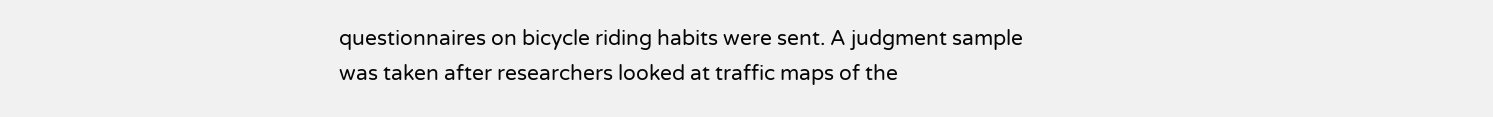questionnaires on bicycle riding habits were sent. A judgment sample was taken after researchers looked at traffic maps of the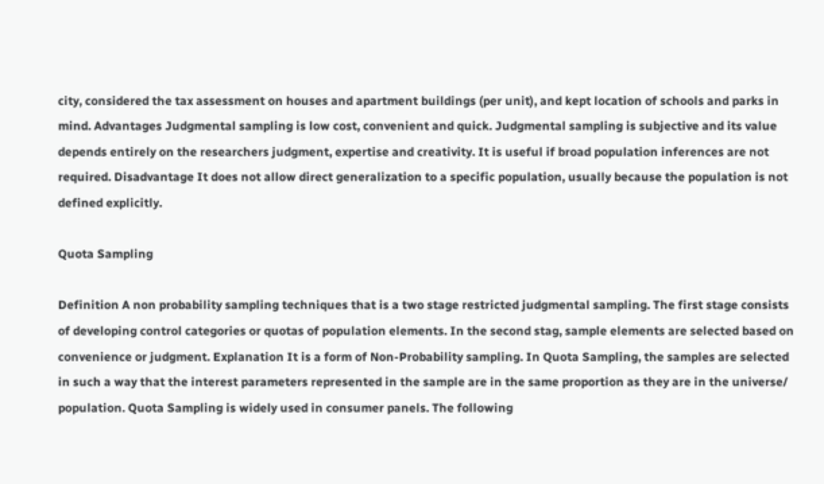city, considered the tax assessment on houses and apartment buildings (per unit), and kept location of schools and parks in mind. Advantages Judgmental sampling is low cost, convenient and quick. Judgmental sampling is subjective and its value depends entirely on the researchers judgment, expertise and creativity. It is useful if broad population inferences are not required. Disadvantage It does not allow direct generalization to a specific population, usually because the population is not defined explicitly.

Quota Sampling

Definition A non probability sampling techniques that is a two stage restricted judgmental sampling. The first stage consists of developing control categories or quotas of population elements. In the second stag, sample elements are selected based on convenience or judgment. Explanation It is a form of Non-Probability sampling. In Quota Sampling, the samples are selected in such a way that the interest parameters represented in the sample are in the same proportion as they are in the universe/ population. Quota Sampling is widely used in consumer panels. The following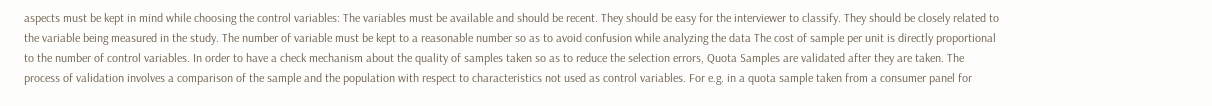aspects must be kept in mind while choosing the control variables: The variables must be available and should be recent. They should be easy for the interviewer to classify. They should be closely related to the variable being measured in the study. The number of variable must be kept to a reasonable number so as to avoid confusion while analyzing the data The cost of sample per unit is directly proportional to the number of control variables. In order to have a check mechanism about the quality of samples taken so as to reduce the selection errors, Quota Samples are validated after they are taken. The process of validation involves a comparison of the sample and the population with respect to characteristics not used as control variables. For e.g. in a quota sample taken from a consumer panel for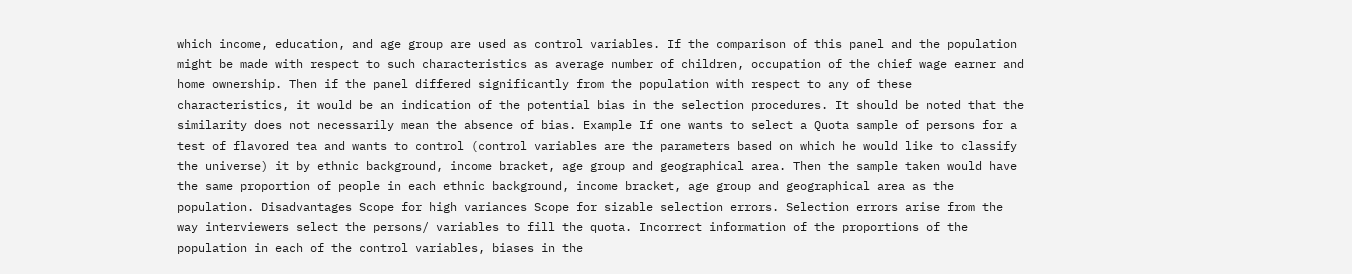which income, education, and age group are used as control variables. If the comparison of this panel and the population might be made with respect to such characteristics as average number of children, occupation of the chief wage earner and home ownership. Then if the panel differed significantly from the population with respect to any of these characteristics, it would be an indication of the potential bias in the selection procedures. It should be noted that the similarity does not necessarily mean the absence of bias. Example If one wants to select a Quota sample of persons for a test of flavored tea and wants to control (control variables are the parameters based on which he would like to classify the universe) it by ethnic background, income bracket, age group and geographical area. Then the sample taken would have the same proportion of people in each ethnic background, income bracket, age group and geographical area as the population. Disadvantages Scope for high variances Scope for sizable selection errors. Selection errors arise from the way interviewers select the persons/ variables to fill the quota. Incorrect information of the proportions of the population in each of the control variables, biases in the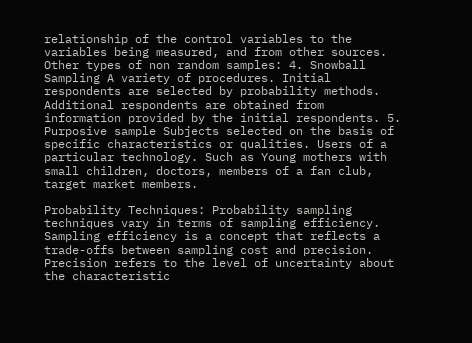relationship of the control variables to the variables being measured, and from other sources. Other types of non random samples: 4. Snowball Sampling A variety of procedures. Initial respondents are selected by probability methods. Additional respondents are obtained from information provided by the initial respondents. 5. Purposive sample Subjects selected on the basis of specific characteristics or qualities. Users of a particular technology. Such as Young mothers with small children, doctors, members of a fan club, target market members.

Probability Techniques: Probability sampling techniques vary in terms of sampling efficiency. Sampling efficiency is a concept that reflects a trade-offs between sampling cost and precision. Precision refers to the level of uncertainty about the characteristic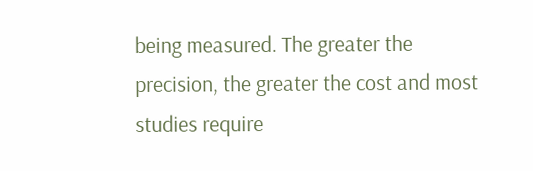being measured. The greater the precision, the greater the cost and most studies require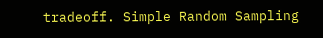tradeoff. Simple Random Sampling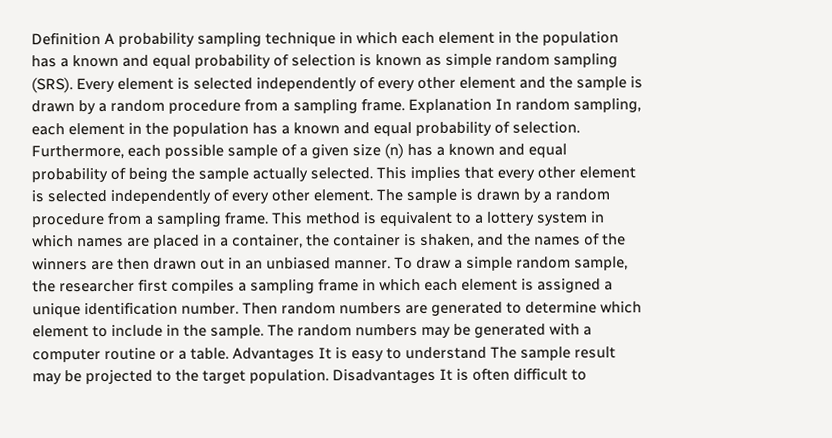Definition A probability sampling technique in which each element in the population has a known and equal probability of selection is known as simple random sampling (SRS). Every element is selected independently of every other element and the sample is drawn by a random procedure from a sampling frame. Explanation In random sampling, each element in the population has a known and equal probability of selection. Furthermore, each possible sample of a given size (n) has a known and equal probability of being the sample actually selected. This implies that every other element is selected independently of every other element. The sample is drawn by a random procedure from a sampling frame. This method is equivalent to a lottery system in which names are placed in a container, the container is shaken, and the names of the winners are then drawn out in an unbiased manner. To draw a simple random sample, the researcher first compiles a sampling frame in which each element is assigned a unique identification number. Then random numbers are generated to determine which element to include in the sample. The random numbers may be generated with a computer routine or a table. Advantages It is easy to understand The sample result may be projected to the target population. Disadvantages It is often difficult to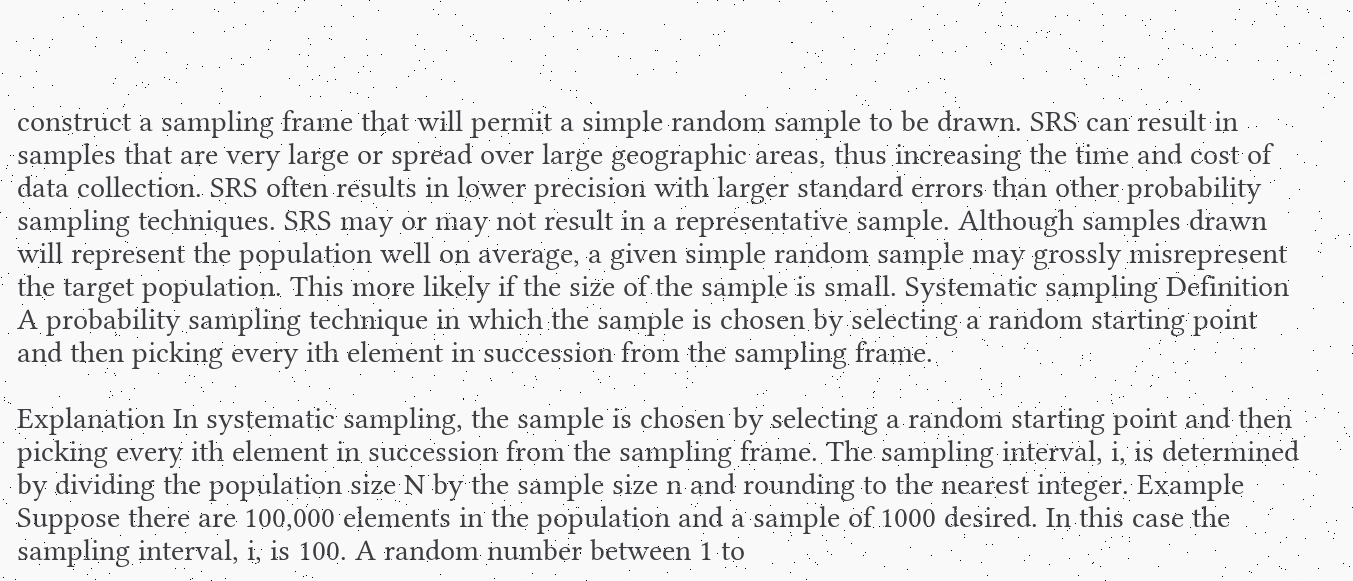construct a sampling frame that will permit a simple random sample to be drawn. SRS can result in samples that are very large or spread over large geographic areas, thus increasing the time and cost of data collection. SRS often results in lower precision with larger standard errors than other probability sampling techniques. SRS may or may not result in a representative sample. Although samples drawn will represent the population well on average, a given simple random sample may grossly misrepresent the target population. This more likely if the size of the sample is small. Systematic sampling Definition A probability sampling technique in which the sample is chosen by selecting a random starting point and then picking every ith element in succession from the sampling frame.

Explanation In systematic sampling, the sample is chosen by selecting a random starting point and then picking every ith element in succession from the sampling frame. The sampling interval, i, is determined by dividing the population size N by the sample size n and rounding to the nearest integer. Example Suppose there are 100,000 elements in the population and a sample of 1000 desired. In this case the sampling interval, i, is 100. A random number between 1 to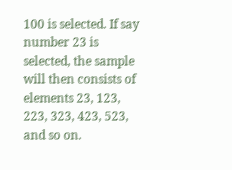100 is selected. If say number 23 is selected, the sample will then consists of elements 23, 123, 223, 323, 423, 523, and so on.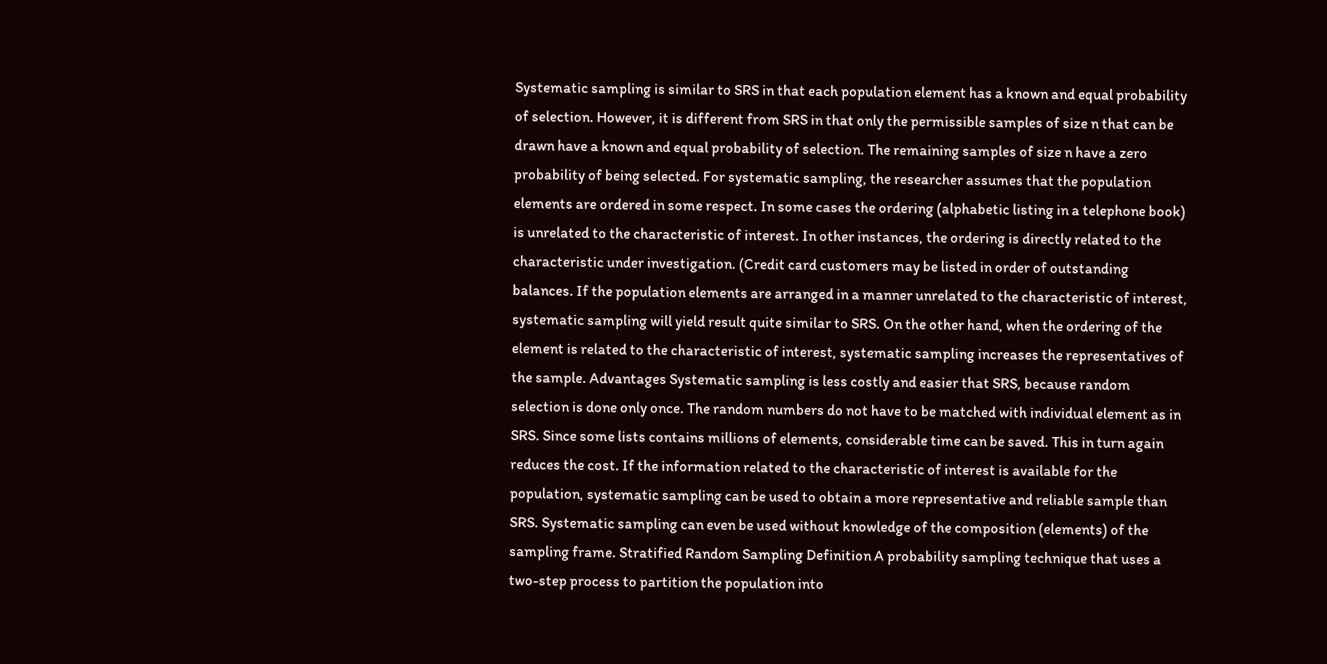Systematic sampling is similar to SRS in that each population element has a known and equal probability of selection. However, it is different from SRS in that only the permissible samples of size n that can be drawn have a known and equal probability of selection. The remaining samples of size n have a zero probability of being selected. For systematic sampling, the researcher assumes that the population elements are ordered in some respect. In some cases the ordering (alphabetic listing in a telephone book) is unrelated to the characteristic of interest. In other instances, the ordering is directly related to the characteristic under investigation. (Credit card customers may be listed in order of outstanding balances. If the population elements are arranged in a manner unrelated to the characteristic of interest, systematic sampling will yield result quite similar to SRS. On the other hand, when the ordering of the element is related to the characteristic of interest, systematic sampling increases the representatives of the sample. Advantages Systematic sampling is less costly and easier that SRS, because random selection is done only once. The random numbers do not have to be matched with individual element as in SRS. Since some lists contains millions of elements, considerable time can be saved. This in turn again reduces the cost. If the information related to the characteristic of interest is available for the population, systematic sampling can be used to obtain a more representative and reliable sample than SRS. Systematic sampling can even be used without knowledge of the composition (elements) of the sampling frame. Stratified Random Sampling Definition A probability sampling technique that uses a two-step process to partition the population into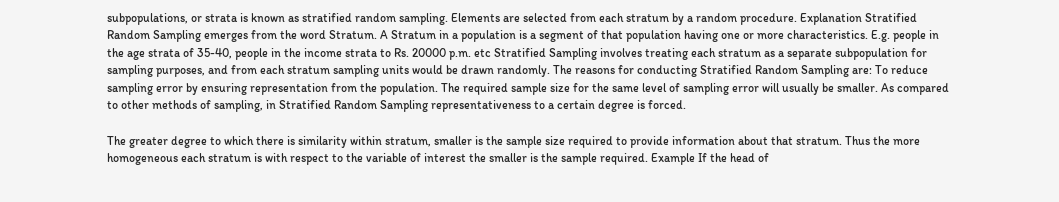subpopulations, or strata is known as stratified random sampling. Elements are selected from each stratum by a random procedure. Explanation Stratified Random Sampling emerges from the word Stratum. A Stratum in a population is a segment of that population having one or more characteristics. E.g. people in the age strata of 35-40, people in the income strata to Rs. 20000 p.m. etc Stratified Sampling involves treating each stratum as a separate subpopulation for sampling purposes, and from each stratum sampling units would be drawn randomly. The reasons for conducting Stratified Random Sampling are: To reduce sampling error by ensuring representation from the population. The required sample size for the same level of sampling error will usually be smaller. As compared to other methods of sampling, in Stratified Random Sampling representativeness to a certain degree is forced.

The greater degree to which there is similarity within stratum, smaller is the sample size required to provide information about that stratum. Thus the more homogeneous each stratum is with respect to the variable of interest the smaller is the sample required. Example If the head of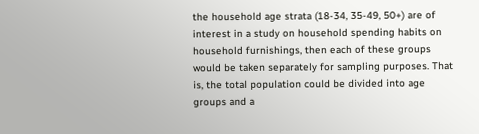the household age strata (18-34, 35-49, 50+) are of interest in a study on household spending habits on household furnishings, then each of these groups would be taken separately for sampling purposes. That is, the total population could be divided into age groups and a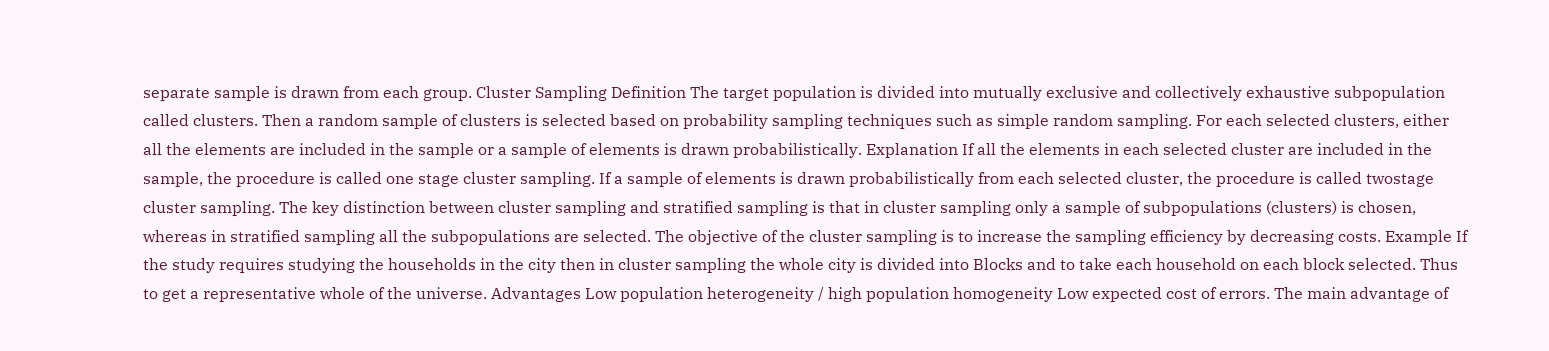separate sample is drawn from each group. Cluster Sampling Definition The target population is divided into mutually exclusive and collectively exhaustive subpopulation called clusters. Then a random sample of clusters is selected based on probability sampling techniques such as simple random sampling. For each selected clusters, either all the elements are included in the sample or a sample of elements is drawn probabilistically. Explanation If all the elements in each selected cluster are included in the sample, the procedure is called one stage cluster sampling. If a sample of elements is drawn probabilistically from each selected cluster, the procedure is called twostage cluster sampling. The key distinction between cluster sampling and stratified sampling is that in cluster sampling only a sample of subpopulations (clusters) is chosen, whereas in stratified sampling all the subpopulations are selected. The objective of the cluster sampling is to increase the sampling efficiency by decreasing costs. Example If the study requires studying the households in the city then in cluster sampling the whole city is divided into Blocks and to take each household on each block selected. Thus to get a representative whole of the universe. Advantages Low population heterogeneity / high population homogeneity Low expected cost of errors. The main advantage of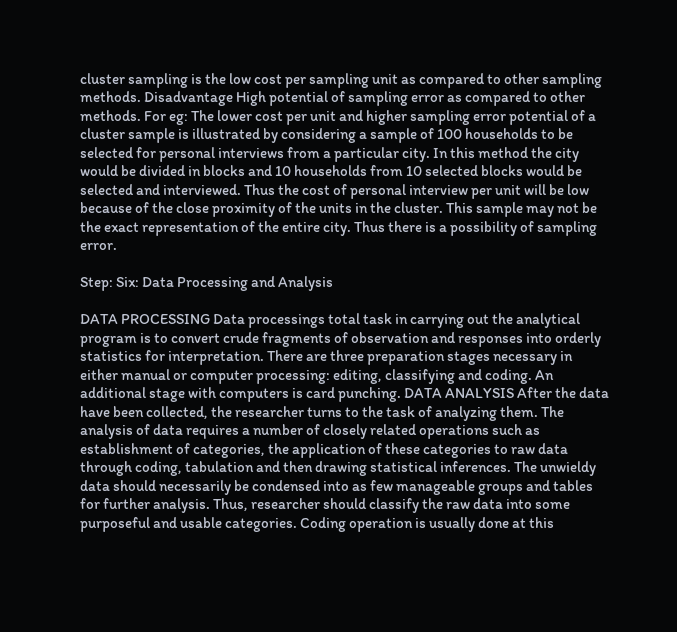cluster sampling is the low cost per sampling unit as compared to other sampling methods. Disadvantage High potential of sampling error as compared to other methods. For eg: The lower cost per unit and higher sampling error potential of a cluster sample is illustrated by considering a sample of 100 households to be selected for personal interviews from a particular city. In this method the city would be divided in blocks and 10 households from 10 selected blocks would be selected and interviewed. Thus the cost of personal interview per unit will be low because of the close proximity of the units in the cluster. This sample may not be the exact representation of the entire city. Thus there is a possibility of sampling error.

Step: Six: Data Processing and Analysis

DATA PROCESSING Data processings total task in carrying out the analytical program is to convert crude fragments of observation and responses into orderly statistics for interpretation. There are three preparation stages necessary in either manual or computer processing: editing, classifying and coding. An additional stage with computers is card punching. DATA ANALYSIS After the data have been collected, the researcher turns to the task of analyzing them. The analysis of data requires a number of closely related operations such as establishment of categories, the application of these categories to raw data through coding, tabulation and then drawing statistical inferences. The unwieldy data should necessarily be condensed into as few manageable groups and tables for further analysis. Thus, researcher should classify the raw data into some purposeful and usable categories. Coding operation is usually done at this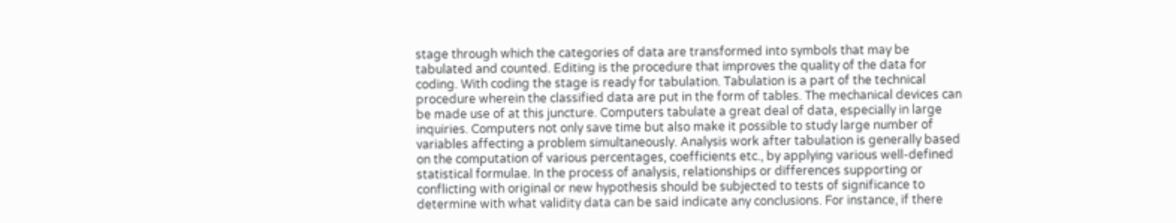stage through which the categories of data are transformed into symbols that may be tabulated and counted. Editing is the procedure that improves the quality of the data for coding. With coding the stage is ready for tabulation. Tabulation is a part of the technical procedure wherein the classified data are put in the form of tables. The mechanical devices can be made use of at this juncture. Computers tabulate a great deal of data, especially in large inquiries. Computers not only save time but also make it possible to study large number of variables affecting a problem simultaneously. Analysis work after tabulation is generally based on the computation of various percentages, coefficients etc., by applying various well-defined statistical formulae. In the process of analysis, relationships or differences supporting or conflicting with original or new hypothesis should be subjected to tests of significance to determine with what validity data can be said indicate any conclusions. For instance, if there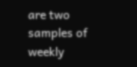are two samples of weekly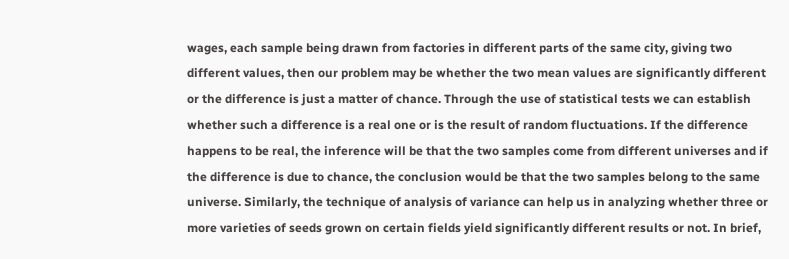wages, each sample being drawn from factories in different parts of the same city, giving two different values, then our problem may be whether the two mean values are significantly different or the difference is just a matter of chance. Through the use of statistical tests we can establish whether such a difference is a real one or is the result of random fluctuations. If the difference happens to be real, the inference will be that the two samples come from different universes and if the difference is due to chance, the conclusion would be that the two samples belong to the same universe. Similarly, the technique of analysis of variance can help us in analyzing whether three or more varieties of seeds grown on certain fields yield significantly different results or not. In brief,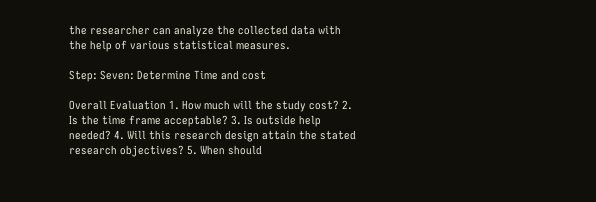the researcher can analyze the collected data with the help of various statistical measures.

Step: Seven: Determine Time and cost

Overall Evaluation 1. How much will the study cost? 2. Is the time frame acceptable? 3. Is outside help needed? 4. Will this research design attain the stated research objectives? 5. When should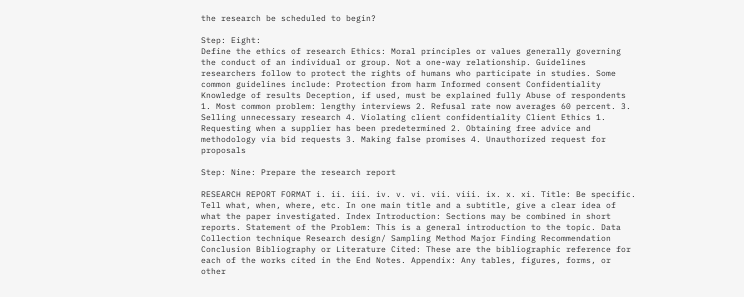the research be scheduled to begin?

Step: Eight:
Define the ethics of research Ethics: Moral principles or values generally governing the conduct of an individual or group. Not a one-way relationship. Guidelines researchers follow to protect the rights of humans who participate in studies. Some common guidelines include: Protection from harm Informed consent Confidentiality Knowledge of results Deception, if used, must be explained fully Abuse of respondents 1. Most common problem: lengthy interviews 2. Refusal rate now averages 60 percent. 3. Selling unnecessary research 4. Violating client confidentiality Client Ethics 1. Requesting when a supplier has been predetermined 2. Obtaining free advice and methodology via bid requests 3. Making false promises 4. Unauthorized request for proposals

Step: Nine: Prepare the research report

RESEARCH REPORT FORMAT i. ii. iii. iv. v. vi. vii. viii. ix. x. xi. Title: Be specific. Tell what, when, where, etc. In one main title and a subtitle, give a clear idea of what the paper investigated. Index Introduction: Sections may be combined in short reports. Statement of the Problem: This is a general introduction to the topic. Data Collection technique Research design/ Sampling Method Major Finding Recommendation Conclusion Bibliography or Literature Cited: These are the bibliographic reference for each of the works cited in the End Notes. Appendix: Any tables, figures, forms, or other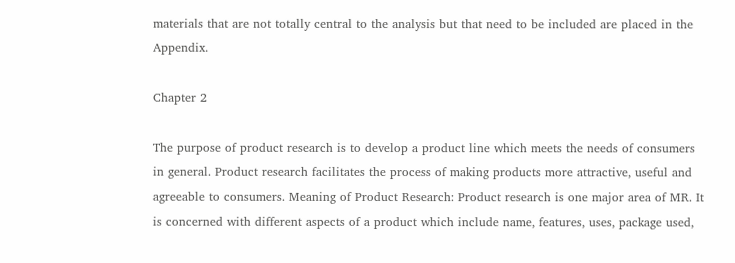materials that are not totally central to the analysis but that need to be included are placed in the Appendix.

Chapter 2

The purpose of product research is to develop a product line which meets the needs of consumers in general. Product research facilitates the process of making products more attractive, useful and agreeable to consumers. Meaning of Product Research: Product research is one major area of MR. It is concerned with different aspects of a product which include name, features, uses, package used,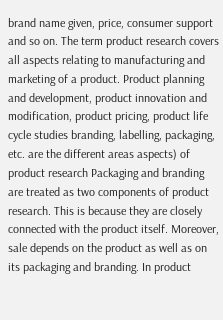brand name given, price, consumer support and so on. The term product research covers all aspects relating to manufacturing and marketing of a product. Product planning and development, product innovation and modification, product pricing, product life cycle studies branding, labelling, packaging, etc. are the different areas aspects) of product research Packaging and branding are treated as two components of product research. This is because they are closely connected with the product itself. Moreover, sale depends on the product as well as on its packaging and branding. In product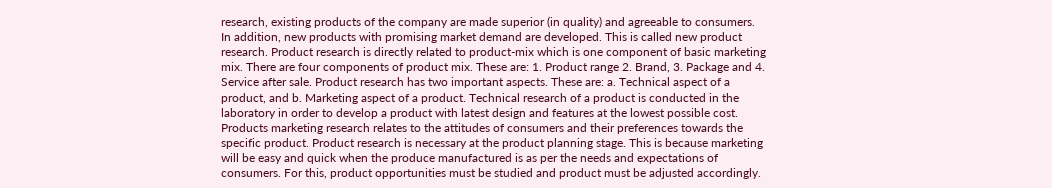research, existing products of the company are made superior (in quality) and agreeable to consumers. In addition, new products with promising market demand are developed. This is called new product research. Product research is directly related to product-mix which is one component of basic marketing mix. There are four components of product mix. These are: 1. Product range 2. Brand, 3. Package and 4. Service after sale. Product research has two important aspects. These are: a. Technical aspect of a product, and b. Marketing aspect of a product. Technical research of a product is conducted in the laboratory in order to develop a product with latest design and features at the lowest possible cost. Products marketing research relates to the attitudes of consumers and their preferences towards the specific product. Product research is necessary at the product planning stage. This is because marketing will be easy and quick when the produce manufactured is as per the needs and expectations of consumers. For this, product opportunities must be studied and product must be adjusted accordingly.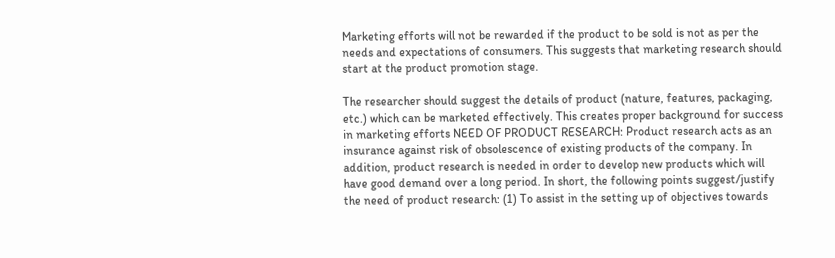Marketing efforts will not be rewarded if the product to be sold is not as per the needs and expectations of consumers. This suggests that marketing research should start at the product promotion stage.

The researcher should suggest the details of product (nature, features, packaging, etc.) which can be marketed effectively. This creates proper background for success in marketing efforts NEED OF PRODUCT RESEARCH: Product research acts as an insurance against risk of obsolescence of existing products of the company. In addition, product research is needed in order to develop new products which will have good demand over a long period. In short, the following points suggest/justify the need of product research: (1) To assist in the setting up of objectives towards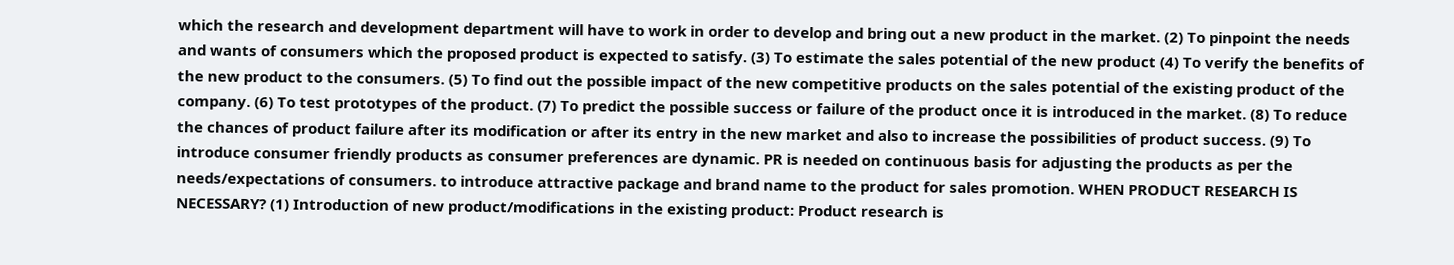which the research and development department will have to work in order to develop and bring out a new product in the market. (2) To pinpoint the needs and wants of consumers which the proposed product is expected to satisfy. (3) To estimate the sales potential of the new product (4) To verify the benefits of the new product to the consumers. (5) To find out the possible impact of the new competitive products on the sales potential of the existing product of the company. (6) To test prototypes of the product. (7) To predict the possible success or failure of the product once it is introduced in the market. (8) To reduce the chances of product failure after its modification or after its entry in the new market and also to increase the possibilities of product success. (9) To introduce consumer friendly products as consumer preferences are dynamic. PR is needed on continuous basis for adjusting the products as per the needs/expectations of consumers. to introduce attractive package and brand name to the product for sales promotion. WHEN PRODUCT RESEARCH IS NECESSARY? (1) Introduction of new product/modifications in the existing product: Product research is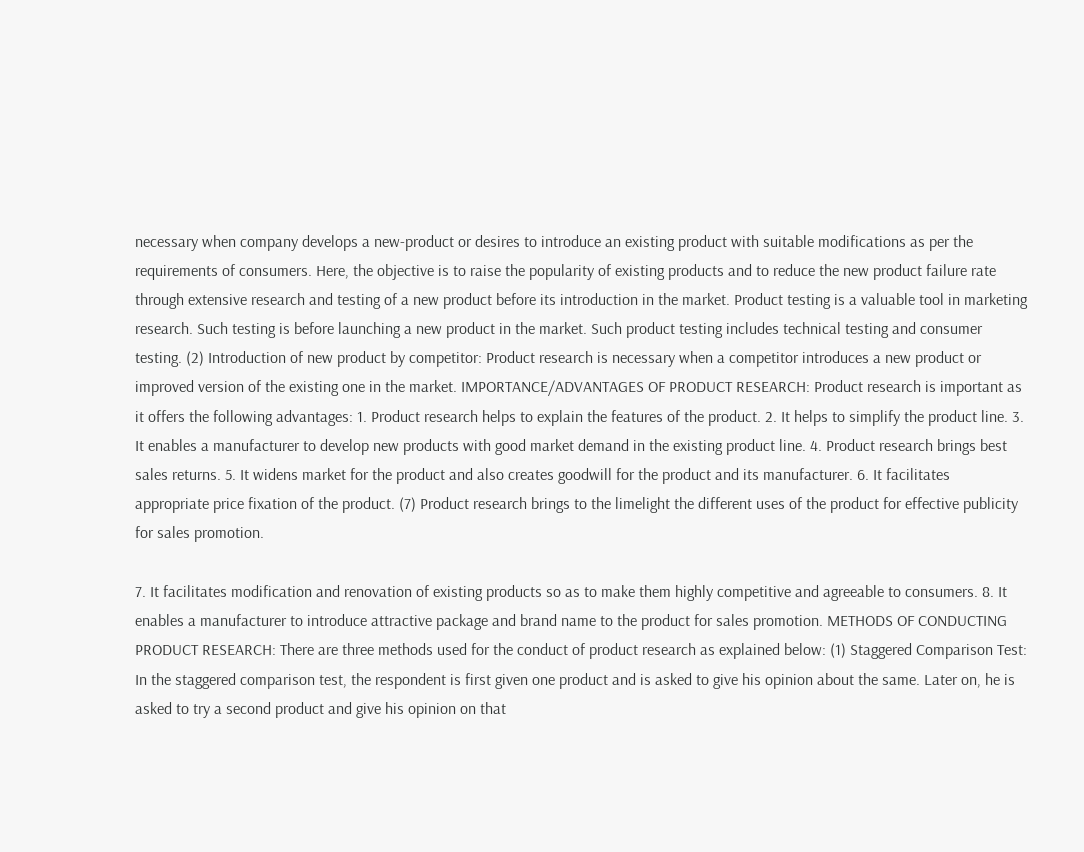necessary when company develops a new-product or desires to introduce an existing product with suitable modifications as per the requirements of consumers. Here, the objective is to raise the popularity of existing products and to reduce the new product failure rate through extensive research and testing of a new product before its introduction in the market. Product testing is a valuable tool in marketing research. Such testing is before launching a new product in the market. Such product testing includes technical testing and consumer testing. (2) Introduction of new product by competitor: Product research is necessary when a competitor introduces a new product or improved version of the existing one in the market. IMPORTANCE/ADVANTAGES OF PRODUCT RESEARCH: Product research is important as it offers the following advantages: 1. Product research helps to explain the features of the product. 2. It helps to simplify the product line. 3. It enables a manufacturer to develop new products with good market demand in the existing product line. 4. Product research brings best sales returns. 5. It widens market for the product and also creates goodwill for the product and its manufacturer. 6. It facilitates appropriate price fixation of the product. (7) Product research brings to the limelight the different uses of the product for effective publicity for sales promotion.

7. It facilitates modification and renovation of existing products so as to make them highly competitive and agreeable to consumers. 8. It enables a manufacturer to introduce attractive package and brand name to the product for sales promotion. METHODS OF CONDUCTING PRODUCT RESEARCH: There are three methods used for the conduct of product research as explained below: (1) Staggered Comparison Test: In the staggered comparison test, the respondent is first given one product and is asked to give his opinion about the same. Later on, he is asked to try a second product and give his opinion on that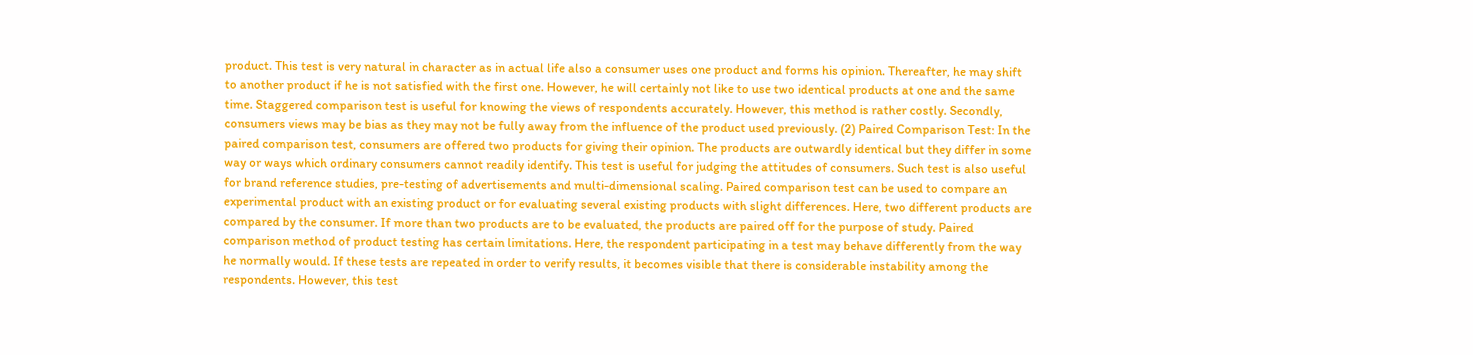product. This test is very natural in character as in actual life also a consumer uses one product and forms his opinion. Thereafter, he may shift to another product if he is not satisfied with the first one. However, he will certainly not like to use two identical products at one and the same time. Staggered comparison test is useful for knowing the views of respondents accurately. However, this method is rather costly. Secondly, consumers views may be bias as they may not be fully away from the influence of the product used previously. (2) Paired Comparison Test: In the paired comparison test, consumers are offered two products for giving their opinion. The products are outwardly identical but they differ in some way or ways which ordinary consumers cannot readily identify. This test is useful for judging the attitudes of consumers. Such test is also useful for brand reference studies, pre-testing of advertisements and multi-dimensional scaling. Paired comparison test can be used to compare an experimental product with an existing product or for evaluating several existing products with slight differences. Here, two different products are compared by the consumer. If more than two products are to be evaluated, the products are paired off for the purpose of study. Paired comparison method of product testing has certain limitations. Here, the respondent participating in a test may behave differently from the way he normally would. If these tests are repeated in order to verify results, it becomes visible that there is considerable instability among the respondents. However, this test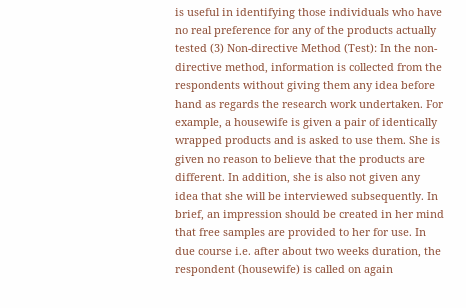is useful in identifying those individuals who have no real preference for any of the products actually tested (3) Non-directive Method (Test): In the non-directive method, information is collected from the respondents without giving them any idea before hand as regards the research work undertaken. For example, a housewife is given a pair of identically wrapped products and is asked to use them. She is given no reason to believe that the products are different. In addition, she is also not given any idea that she will be interviewed subsequently. In brief, an impression should be created in her mind that free samples are provided to her for use. In due course i.e. after about two weeks duration, the respondent (housewife) is called on again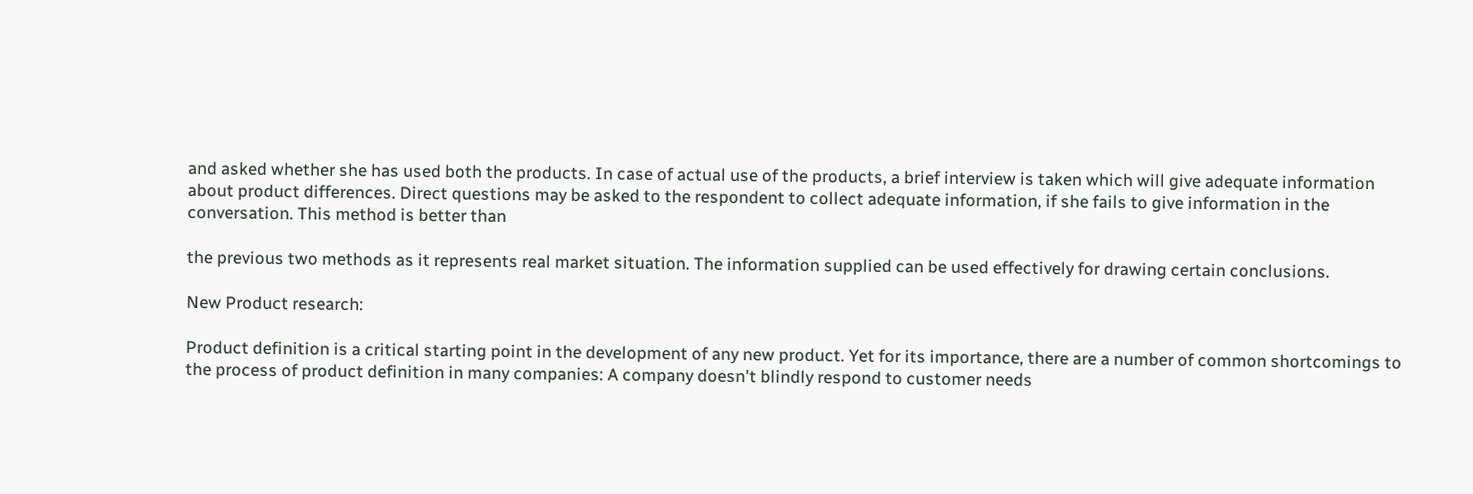and asked whether she has used both the products. In case of actual use of the products, a brief interview is taken which will give adequate information about product differences. Direct questions may be asked to the respondent to collect adequate information, if she fails to give information in the conversation. This method is better than

the previous two methods as it represents real market situation. The information supplied can be used effectively for drawing certain conclusions.

New Product research:

Product definition is a critical starting point in the development of any new product. Yet for its importance, there are a number of common shortcomings to the process of product definition in many companies: A company doesn't blindly respond to customer needs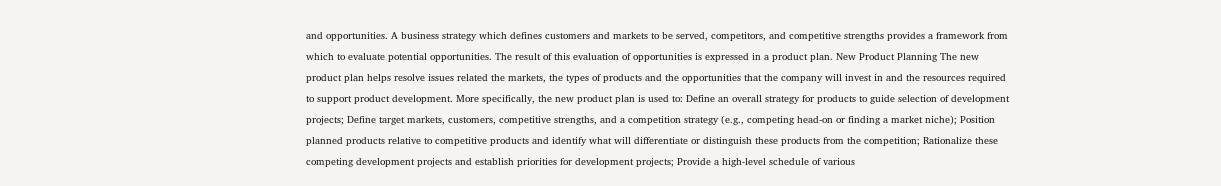and opportunities. A business strategy which defines customers and markets to be served, competitors, and competitive strengths provides a framework from which to evaluate potential opportunities. The result of this evaluation of opportunities is expressed in a product plan. New Product Planning The new product plan helps resolve issues related the markets, the types of products and the opportunities that the company will invest in and the resources required to support product development. More specifically, the new product plan is used to: Define an overall strategy for products to guide selection of development projects; Define target markets, customers, competitive strengths, and a competition strategy (e.g., competing head-on or finding a market niche); Position planned products relative to competitive products and identify what will differentiate or distinguish these products from the competition; Rationalize these competing development projects and establish priorities for development projects; Provide a high-level schedule of various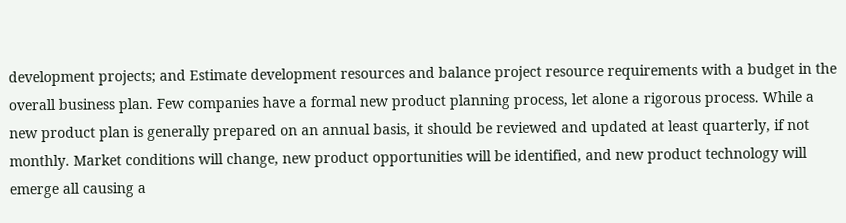development projects; and Estimate development resources and balance project resource requirements with a budget in the overall business plan. Few companies have a formal new product planning process, let alone a rigorous process. While a new product plan is generally prepared on an annual basis, it should be reviewed and updated at least quarterly, if not monthly. Market conditions will change, new product opportunities will be identified, and new product technology will emerge all causing a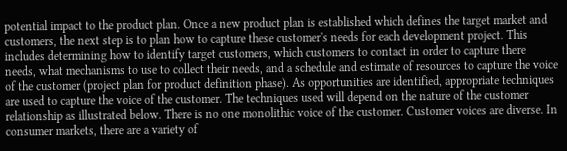potential impact to the product plan. Once a new product plan is established which defines the target market and customers, the next step is to plan how to capture these customer's needs for each development project. This includes determining how to identify target customers, which customers to contact in order to capture there needs, what mechanisms to use to collect their needs, and a schedule and estimate of resources to capture the voice of the customer (project plan for product definition phase). As opportunities are identified, appropriate techniques are used to capture the voice of the customer. The techniques used will depend on the nature of the customer relationship as illustrated below. There is no one monolithic voice of the customer. Customer voices are diverse. In consumer markets, there are a variety of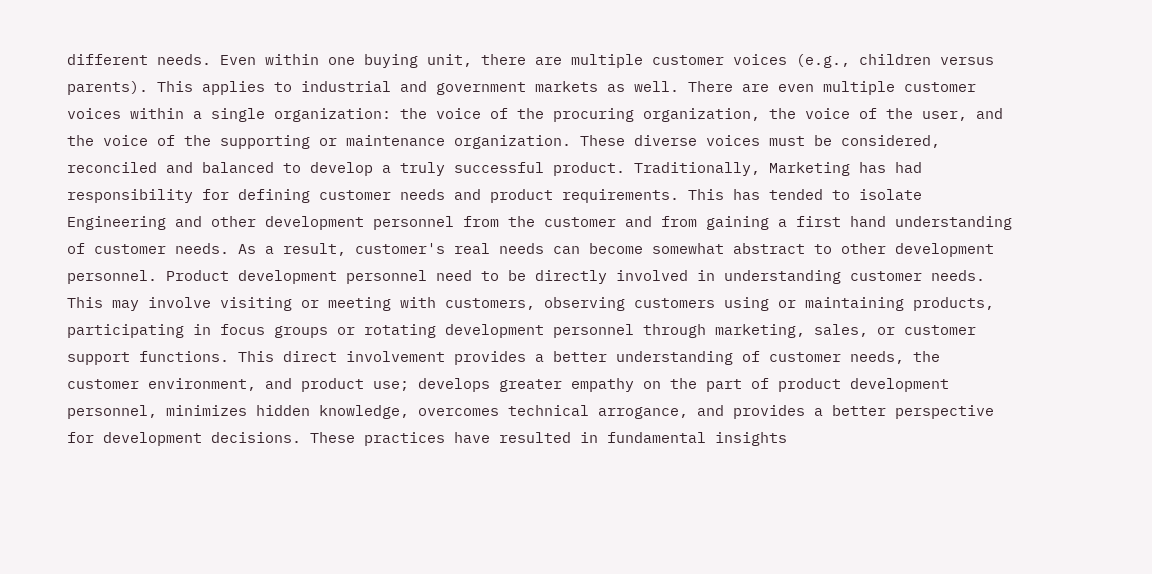different needs. Even within one buying unit, there are multiple customer voices (e.g., children versus parents). This applies to industrial and government markets as well. There are even multiple customer voices within a single organization: the voice of the procuring organization, the voice of the user, and the voice of the supporting or maintenance organization. These diverse voices must be considered, reconciled and balanced to develop a truly successful product. Traditionally, Marketing has had responsibility for defining customer needs and product requirements. This has tended to isolate Engineering and other development personnel from the customer and from gaining a first hand understanding of customer needs. As a result, customer's real needs can become somewhat abstract to other development personnel. Product development personnel need to be directly involved in understanding customer needs. This may involve visiting or meeting with customers, observing customers using or maintaining products, participating in focus groups or rotating development personnel through marketing, sales, or customer support functions. This direct involvement provides a better understanding of customer needs, the customer environment, and product use; develops greater empathy on the part of product development personnel, minimizes hidden knowledge, overcomes technical arrogance, and provides a better perspective for development decisions. These practices have resulted in fundamental insights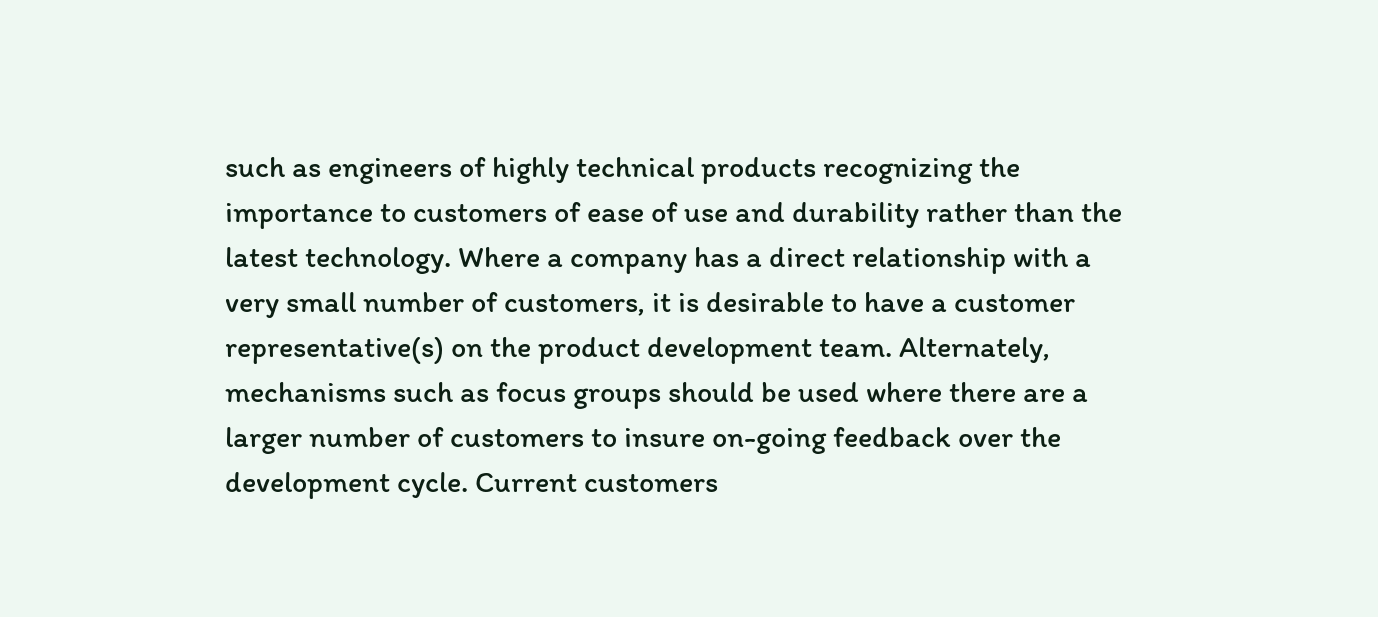such as engineers of highly technical products recognizing the importance to customers of ease of use and durability rather than the latest technology. Where a company has a direct relationship with a very small number of customers, it is desirable to have a customer representative(s) on the product development team. Alternately, mechanisms such as focus groups should be used where there are a larger number of customers to insure on-going feedback over the development cycle. Current customers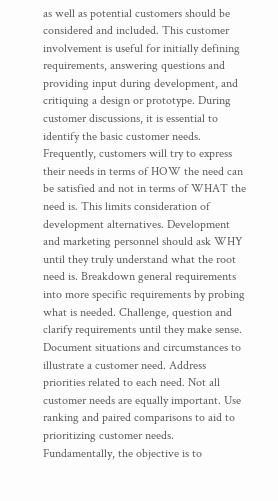as well as potential customers should be considered and included. This customer involvement is useful for initially defining requirements, answering questions and providing input during development, and critiquing a design or prototype. During customer discussions, it is essential to identify the basic customer needs. Frequently, customers will try to express their needs in terms of HOW the need can be satisfied and not in terms of WHAT the need is. This limits consideration of development alternatives. Development and marketing personnel should ask WHY until they truly understand what the root need is. Breakdown general requirements into more specific requirements by probing what is needed. Challenge, question and clarify requirements until they make sense. Document situations and circumstances to illustrate a customer need. Address priorities related to each need. Not all customer needs are equally important. Use ranking and paired comparisons to aid to prioritizing customer needs. Fundamentally, the objective is to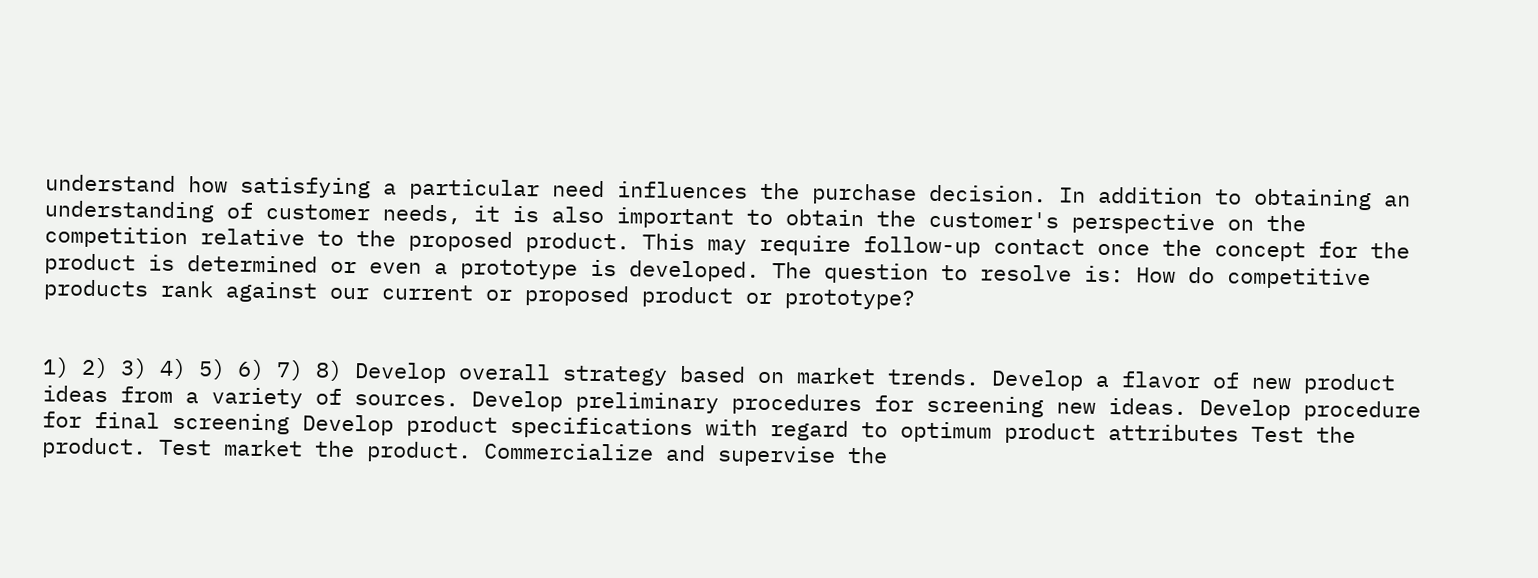understand how satisfying a particular need influences the purchase decision. In addition to obtaining an understanding of customer needs, it is also important to obtain the customer's perspective on the competition relative to the proposed product. This may require follow-up contact once the concept for the product is determined or even a prototype is developed. The question to resolve is: How do competitive products rank against our current or proposed product or prototype?


1) 2) 3) 4) 5) 6) 7) 8) Develop overall strategy based on market trends. Develop a flavor of new product ideas from a variety of sources. Develop preliminary procedures for screening new ideas. Develop procedure for final screening Develop product specifications with regard to optimum product attributes Test the product. Test market the product. Commercialize and supervise the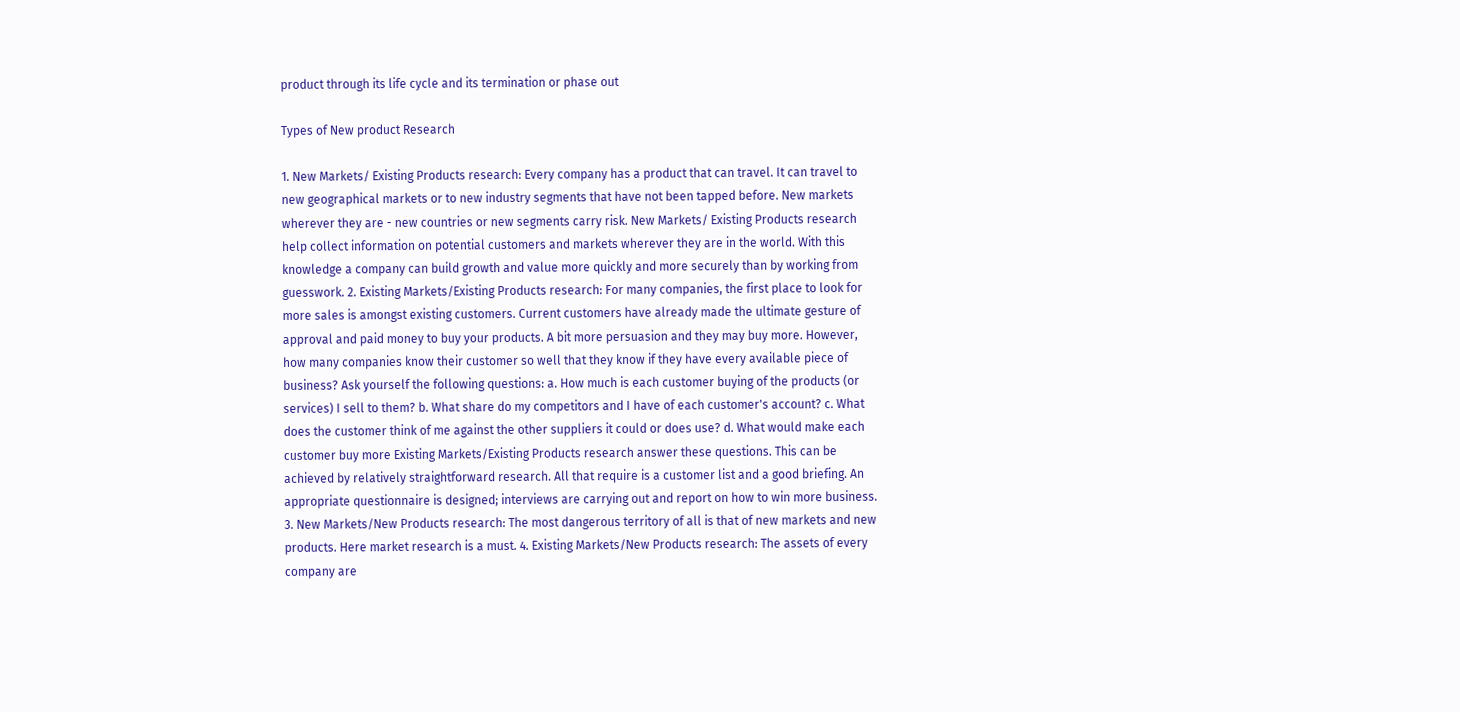product through its life cycle and its termination or phase out

Types of New product Research

1. New Markets/ Existing Products research: Every company has a product that can travel. It can travel to new geographical markets or to new industry segments that have not been tapped before. New markets wherever they are - new countries or new segments carry risk. New Markets/ Existing Products research help collect information on potential customers and markets wherever they are in the world. With this knowledge a company can build growth and value more quickly and more securely than by working from guesswork. 2. Existing Markets/Existing Products research: For many companies, the first place to look for more sales is amongst existing customers. Current customers have already made the ultimate gesture of approval and paid money to buy your products. A bit more persuasion and they may buy more. However, how many companies know their customer so well that they know if they have every available piece of business? Ask yourself the following questions: a. How much is each customer buying of the products (or services) I sell to them? b. What share do my competitors and I have of each customer's account? c. What does the customer think of me against the other suppliers it could or does use? d. What would make each customer buy more Existing Markets/Existing Products research answer these questions. This can be achieved by relatively straightforward research. All that require is a customer list and a good briefing. An appropriate questionnaire is designed; interviews are carrying out and report on how to win more business. 3. New Markets/New Products research: The most dangerous territory of all is that of new markets and new products. Here market research is a must. 4. Existing Markets/New Products research: The assets of every company are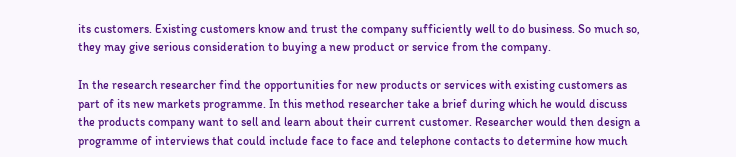its customers. Existing customers know and trust the company sufficiently well to do business. So much so, they may give serious consideration to buying a new product or service from the company.

In the research researcher find the opportunities for new products or services with existing customers as part of its new markets programme. In this method researcher take a brief during which he would discuss the products company want to sell and learn about their current customer. Researcher would then design a programme of interviews that could include face to face and telephone contacts to determine how much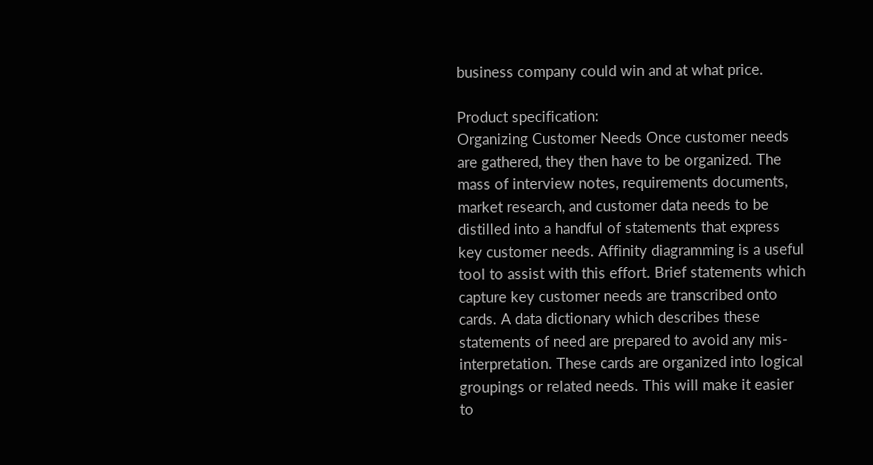business company could win and at what price.

Product specification:
Organizing Customer Needs Once customer needs are gathered, they then have to be organized. The mass of interview notes, requirements documents, market research, and customer data needs to be distilled into a handful of statements that express key customer needs. Affinity diagramming is a useful tool to assist with this effort. Brief statements which capture key customer needs are transcribed onto cards. A data dictionary which describes these statements of need are prepared to avoid any mis-interpretation. These cards are organized into logical groupings or related needs. This will make it easier to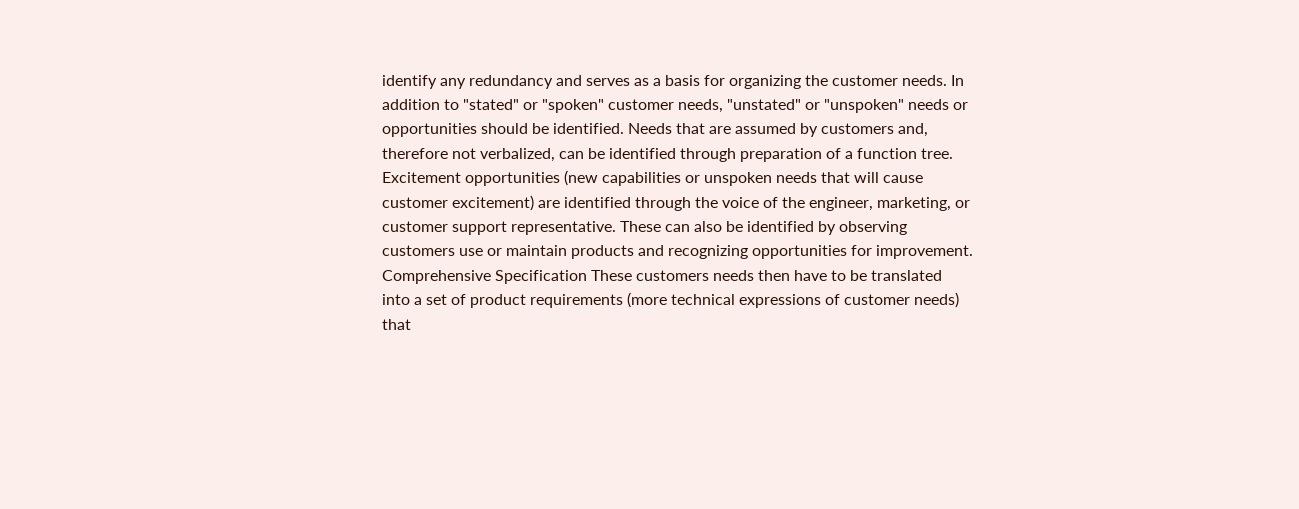identify any redundancy and serves as a basis for organizing the customer needs. In addition to "stated" or "spoken" customer needs, "unstated" or "unspoken" needs or opportunities should be identified. Needs that are assumed by customers and, therefore not verbalized, can be identified through preparation of a function tree. Excitement opportunities (new capabilities or unspoken needs that will cause customer excitement) are identified through the voice of the engineer, marketing, or customer support representative. These can also be identified by observing customers use or maintain products and recognizing opportunities for improvement. Comprehensive Specification These customers needs then have to be translated into a set of product requirements (more technical expressions of customer needs) that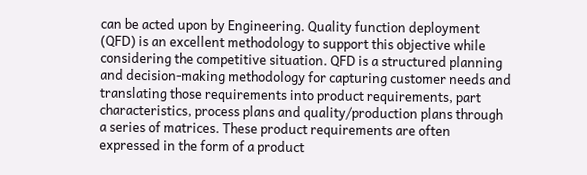can be acted upon by Engineering. Quality function deployment (QFD) is an excellent methodology to support this objective while considering the competitive situation. QFD is a structured planning and decision-making methodology for capturing customer needs and translating those requirements into product requirements, part characteristics, process plans and quality/production plans through a series of matrices. These product requirements are often expressed in the form of a product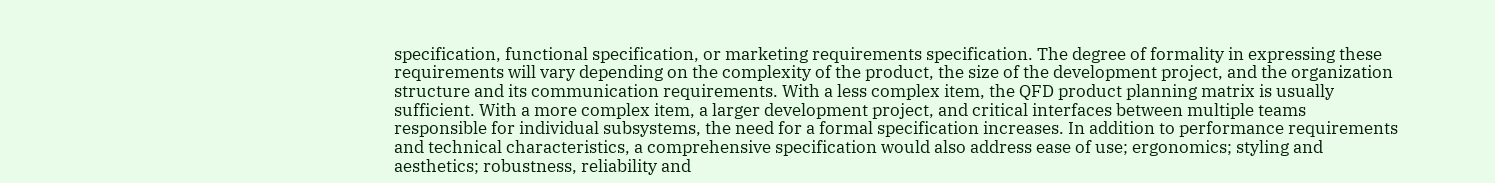specification, functional specification, or marketing requirements specification. The degree of formality in expressing these requirements will vary depending on the complexity of the product, the size of the development project, and the organization structure and its communication requirements. With a less complex item, the QFD product planning matrix is usually sufficient. With a more complex item, a larger development project, and critical interfaces between multiple teams responsible for individual subsystems, the need for a formal specification increases. In addition to performance requirements and technical characteristics, a comprehensive specification would also address ease of use; ergonomics; styling and aesthetics; robustness, reliability and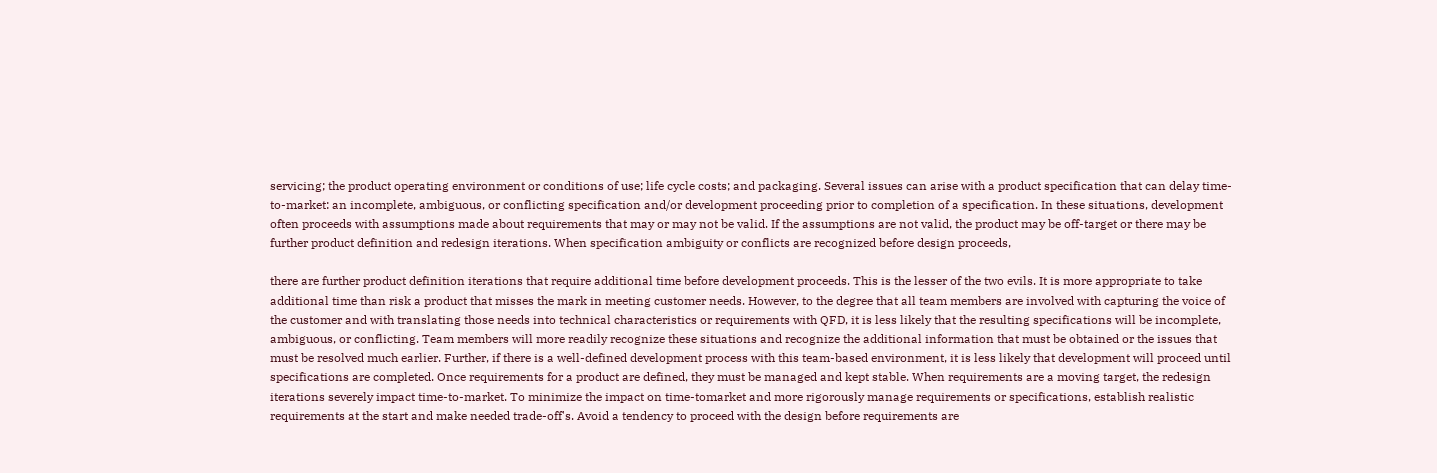servicing; the product operating environment or conditions of use; life cycle costs; and packaging. Several issues can arise with a product specification that can delay time-to-market: an incomplete, ambiguous, or conflicting specification and/or development proceeding prior to completion of a specification. In these situations, development often proceeds with assumptions made about requirements that may or may not be valid. If the assumptions are not valid, the product may be off-target or there may be further product definition and redesign iterations. When specification ambiguity or conflicts are recognized before design proceeds,

there are further product definition iterations that require additional time before development proceeds. This is the lesser of the two evils. It is more appropriate to take additional time than risk a product that misses the mark in meeting customer needs. However, to the degree that all team members are involved with capturing the voice of the customer and with translating those needs into technical characteristics or requirements with QFD, it is less likely that the resulting specifications will be incomplete, ambiguous, or conflicting. Team members will more readily recognize these situations and recognize the additional information that must be obtained or the issues that must be resolved much earlier. Further, if there is a well-defined development process with this team-based environment, it is less likely that development will proceed until specifications are completed. Once requirements for a product are defined, they must be managed and kept stable. When requirements are a moving target, the redesign iterations severely impact time-to-market. To minimize the impact on time-tomarket and more rigorously manage requirements or specifications, establish realistic requirements at the start and make needed trade-off's. Avoid a tendency to proceed with the design before requirements are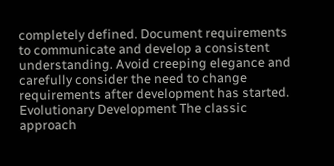completely defined. Document requirements to communicate and develop a consistent understanding. Avoid creeping elegance and carefully consider the need to change requirements after development has started. Evolutionary Development The classic approach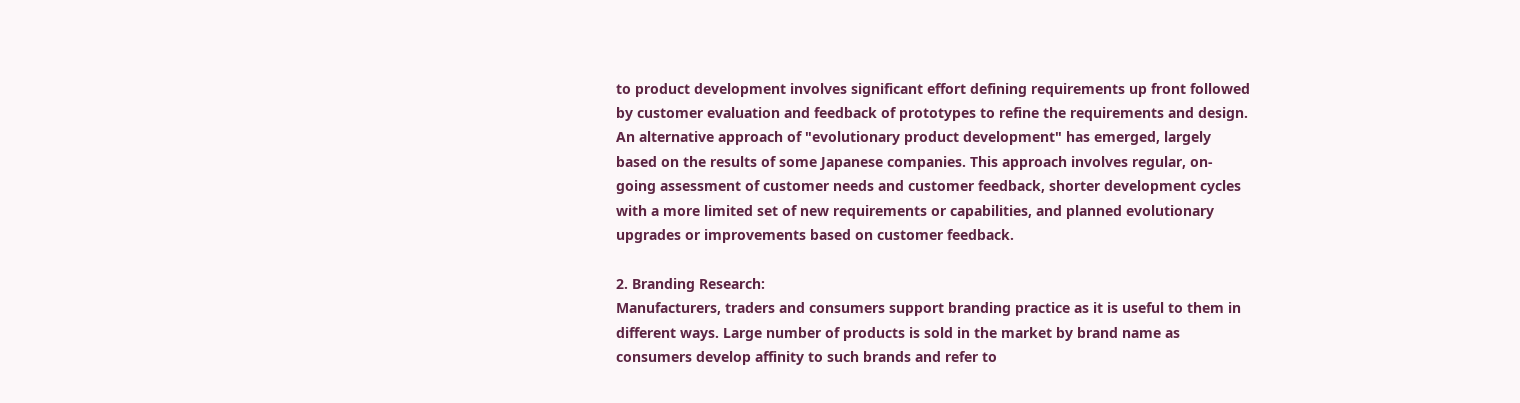to product development involves significant effort defining requirements up front followed by customer evaluation and feedback of prototypes to refine the requirements and design. An alternative approach of "evolutionary product development" has emerged, largely based on the results of some Japanese companies. This approach involves regular, on-going assessment of customer needs and customer feedback, shorter development cycles with a more limited set of new requirements or capabilities, and planned evolutionary upgrades or improvements based on customer feedback.

2. Branding Research:
Manufacturers, traders and consumers support branding practice as it is useful to them in different ways. Large number of products is sold in the market by brand name as consumers develop affinity to such brands and refer to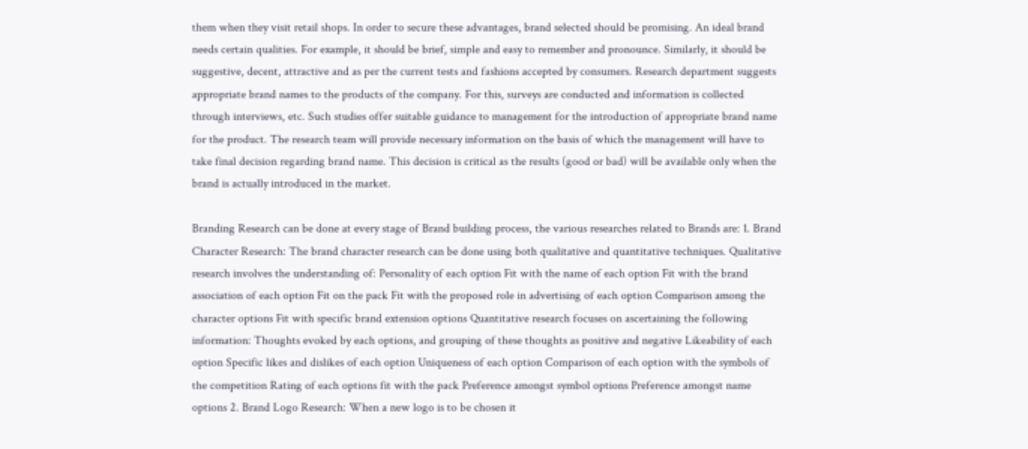them when they visit retail shops. In order to secure these advantages, brand selected should be promising. An ideal brand needs certain qualities. For example, it should be brief, simple and easy to remember and pronounce. Similarly, it should be suggestive, decent, attractive and as per the current tests and fashions accepted by consumers. Research department suggests appropriate brand names to the products of the company. For this, surveys are conducted and information is collected through interviews, etc. Such studies offer suitable guidance to management for the introduction of appropriate brand name for the product. The research team will provide necessary information on the basis of which the management will have to take final decision regarding brand name. This decision is critical as the results (good or bad) will be available only when the brand is actually introduced in the market.

Branding Research can be done at every stage of Brand building process, the various researches related to Brands are: 1. Brand Character Research: The brand character research can be done using both qualitative and quantitative techniques. Qualitative research involves the understanding of: Personality of each option Fit with the name of each option Fit with the brand association of each option Fit on the pack Fit with the proposed role in advertising of each option Comparison among the character options Fit with specific brand extension options Quantitative research focuses on ascertaining the following information: Thoughts evoked by each options, and grouping of these thoughts as positive and negative Likeability of each option Specific likes and dislikes of each option Uniqueness of each option Comparison of each option with the symbols of the competition Rating of each options fit with the pack Preference amongst symbol options Preference amongst name options 2. Brand Logo Research: When a new logo is to be chosen it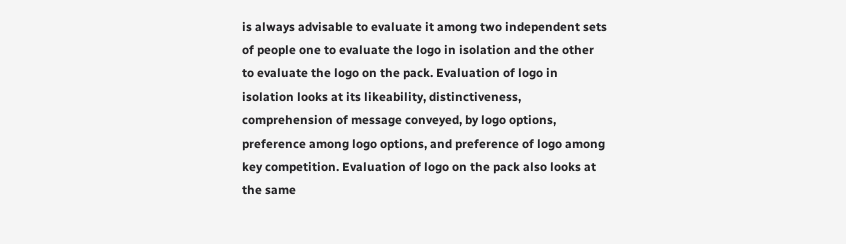is always advisable to evaluate it among two independent sets of people one to evaluate the logo in isolation and the other to evaluate the logo on the pack. Evaluation of logo in isolation looks at its likeability, distinctiveness, comprehension of message conveyed, by logo options, preference among logo options, and preference of logo among key competition. Evaluation of logo on the pack also looks at the same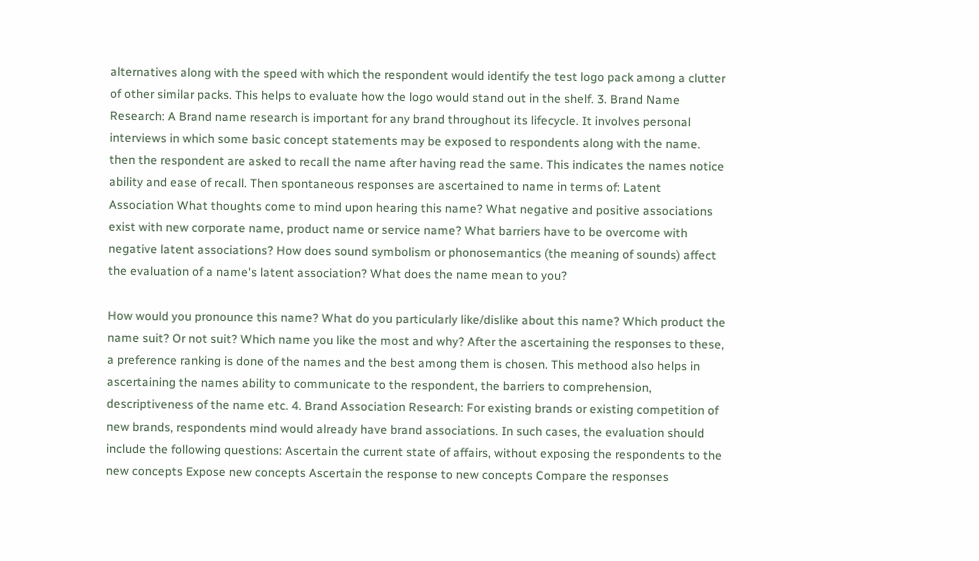alternatives along with the speed with which the respondent would identify the test logo pack among a clutter of other similar packs. This helps to evaluate how the logo would stand out in the shelf. 3. Brand Name Research: A Brand name research is important for any brand throughout its lifecycle. It involves personal interviews in which some basic concept statements may be exposed to respondents along with the name. then the respondent are asked to recall the name after having read the same. This indicates the names notice ability and ease of recall. Then spontaneous responses are ascertained to name in terms of: Latent Association What thoughts come to mind upon hearing this name? What negative and positive associations exist with new corporate name, product name or service name? What barriers have to be overcome with negative latent associations? How does sound symbolism or phonosemantics (the meaning of sounds) affect the evaluation of a name's latent association? What does the name mean to you?

How would you pronounce this name? What do you particularly like/dislike about this name? Which product the name suit? Or not suit? Which name you like the most and why? After the ascertaining the responses to these, a preference ranking is done of the names and the best among them is chosen. This methood also helps in ascertaining the names ability to communicate to the respondent, the barriers to comprehension, descriptiveness of the name etc. 4. Brand Association Research: For existing brands or existing competition of new brands, respondents mind would already have brand associations. In such cases, the evaluation should include the following questions: Ascertain the current state of affairs, without exposing the respondents to the new concepts Expose new concepts Ascertain the response to new concepts Compare the responses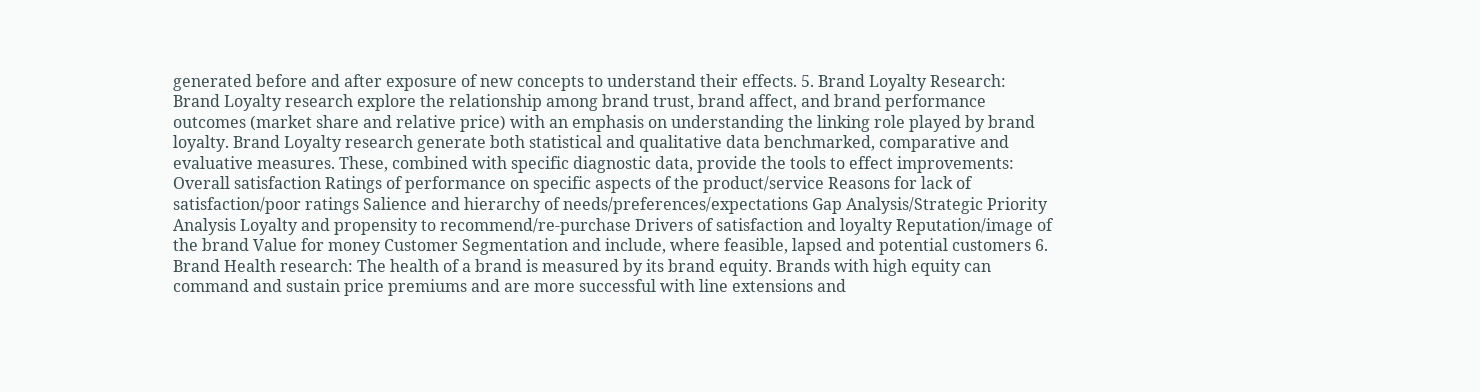generated before and after exposure of new concepts to understand their effects. 5. Brand Loyalty Research: Brand Loyalty research explore the relationship among brand trust, brand affect, and brand performance outcomes (market share and relative price) with an emphasis on understanding the linking role played by brand loyalty. Brand Loyalty research generate both statistical and qualitative data benchmarked, comparative and evaluative measures. These, combined with specific diagnostic data, provide the tools to effect improvements: Overall satisfaction Ratings of performance on specific aspects of the product/service Reasons for lack of satisfaction/poor ratings Salience and hierarchy of needs/preferences/expectations Gap Analysis/Strategic Priority Analysis Loyalty and propensity to recommend/re-purchase Drivers of satisfaction and loyalty Reputation/image of the brand Value for money Customer Segmentation and include, where feasible, lapsed and potential customers 6. Brand Health research: The health of a brand is measured by its brand equity. Brands with high equity can command and sustain price premiums and are more successful with line extensions and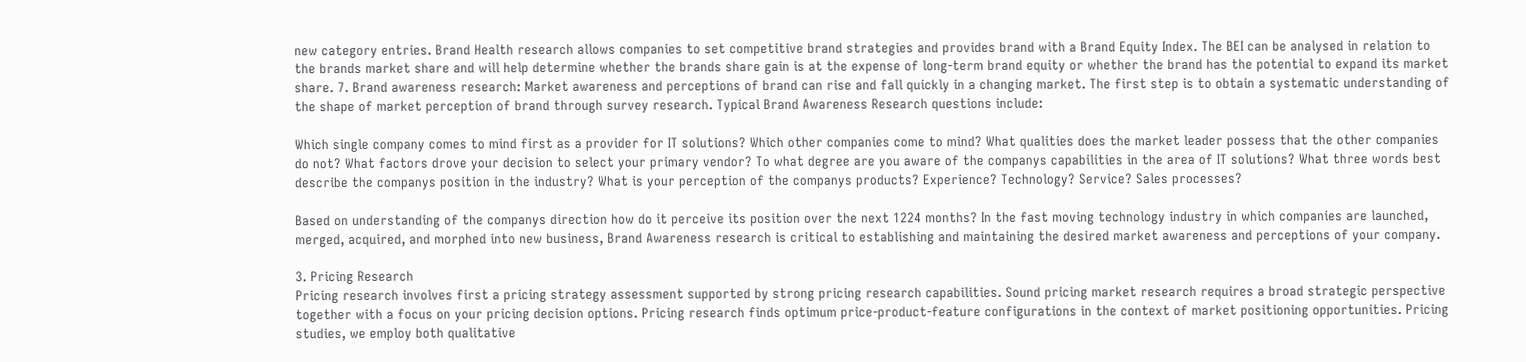new category entries. Brand Health research allows companies to set competitive brand strategies and provides brand with a Brand Equity Index. The BEI can be analysed in relation to the brands market share and will help determine whether the brands share gain is at the expense of long-term brand equity or whether the brand has the potential to expand its market share. 7. Brand awareness research: Market awareness and perceptions of brand can rise and fall quickly in a changing market. The first step is to obtain a systematic understanding of the shape of market perception of brand through survey research. Typical Brand Awareness Research questions include:

Which single company comes to mind first as a provider for IT solutions? Which other companies come to mind? What qualities does the market leader possess that the other companies do not? What factors drove your decision to select your primary vendor? To what degree are you aware of the companys capabilities in the area of IT solutions? What three words best describe the companys position in the industry? What is your perception of the companys products? Experience? Technology? Service? Sales processes?

Based on understanding of the companys direction how do it perceive its position over the next 1224 months? In the fast moving technology industry in which companies are launched, merged, acquired, and morphed into new business, Brand Awareness research is critical to establishing and maintaining the desired market awareness and perceptions of your company.

3. Pricing Research
Pricing research involves first a pricing strategy assessment supported by strong pricing research capabilities. Sound pricing market research requires a broad strategic perspective together with a focus on your pricing decision options. Pricing research finds optimum price-product-feature configurations in the context of market positioning opportunities. Pricing studies, we employ both qualitative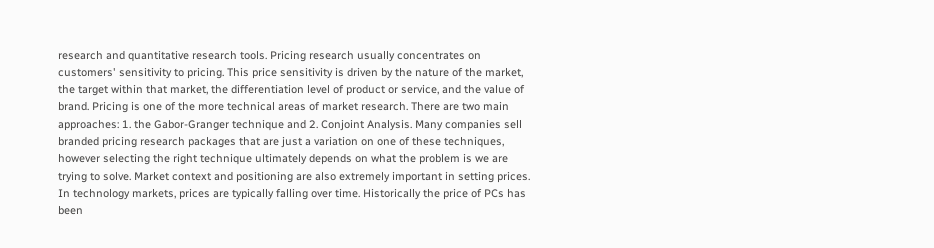research and quantitative research tools. Pricing research usually concentrates on customers' sensitivity to pricing. This price sensitivity is driven by the nature of the market, the target within that market, the differentiation level of product or service, and the value of brand. Pricing is one of the more technical areas of market research. There are two main approaches: 1. the Gabor-Granger technique and 2. Conjoint Analysis. Many companies sell branded pricing research packages that are just a variation on one of these techniques, however selecting the right technique ultimately depends on what the problem is we are trying to solve. Market context and positioning are also extremely important in setting prices. In technology markets, prices are typically falling over time. Historically the price of PCs has been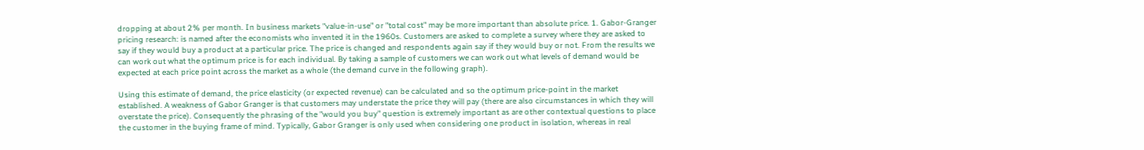dropping at about 2% per month. In business markets "value-in-use" or "total cost" may be more important than absolute price. 1. Gabor-Granger pricing research: is named after the economists who invented it in the 1960s. Customers are asked to complete a survey where they are asked to say if they would buy a product at a particular price. The price is changed and respondents again say if they would buy or not. From the results we can work out what the optimum price is for each individual. By taking a sample of customers we can work out what levels of demand would be expected at each price point across the market as a whole (the demand curve in the following graph).

Using this estimate of demand, the price elasticity (or expected revenue) can be calculated and so the optimum price-point in the market established. A weakness of Gabor Granger is that customers may understate the price they will pay (there are also circumstances in which they will overstate the price). Consequently the phrasing of the "would you buy" question is extremely important as are other contextual questions to place the customer in the buying frame of mind. Typically, Gabor Granger is only used when considering one product in isolation, whereas in real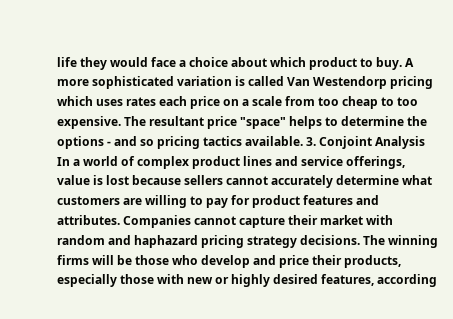life they would face a choice about which product to buy. A more sophisticated variation is called Van Westendorp pricing which uses rates each price on a scale from too cheap to too expensive. The resultant price "space" helps to determine the options - and so pricing tactics available. 3. Conjoint Analysis In a world of complex product lines and service offerings, value is lost because sellers cannot accurately determine what customers are willing to pay for product features and attributes. Companies cannot capture their market with random and haphazard pricing strategy decisions. The winning firms will be those who develop and price their products, especially those with new or highly desired features, according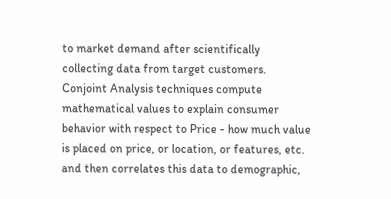to market demand after scientifically collecting data from target customers. Conjoint Analysis techniques compute mathematical values to explain consumer behavior with respect to Price - how much value is placed on price, or location, or features, etc. and then correlates this data to demographic,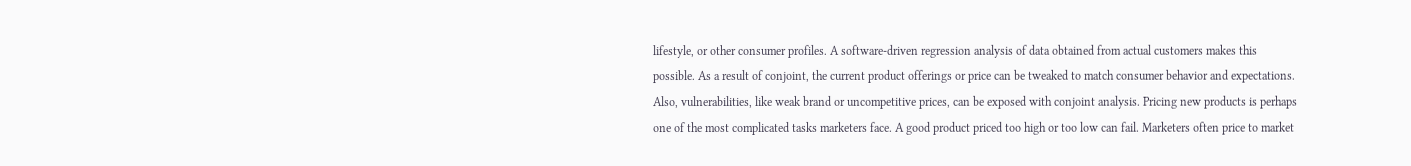lifestyle, or other consumer profiles. A software-driven regression analysis of data obtained from actual customers makes this possible. As a result of conjoint, the current product offerings or price can be tweaked to match consumer behavior and expectations. Also, vulnerabilities, like weak brand or uncompetitive prices, can be exposed with conjoint analysis. Pricing new products is perhaps one of the most complicated tasks marketers face. A good product priced too high or too low can fail. Marketers often price to market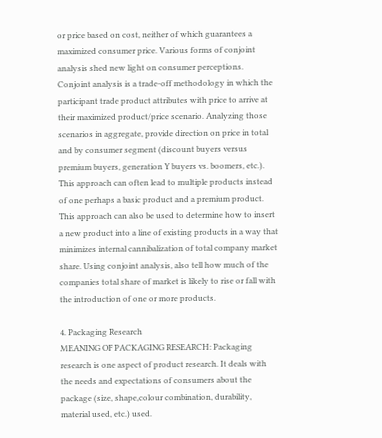or price based on cost, neither of which guarantees a maximized consumer price. Various forms of conjoint analysis shed new light on consumer perceptions. Conjoint analysis is a trade-off methodology in which the participant trade product attributes with price to arrive at their maximized product/price scenario. Analyzing those scenarios in aggregate, provide direction on price in total and by consumer segment (discount buyers versus premium buyers, generation Y buyers vs. boomers, etc.). This approach can often lead to multiple products instead of one perhaps a basic product and a premium product. This approach can also be used to determine how to insert a new product into a line of existing products in a way that minimizes internal cannibalization of total company market share. Using conjoint analysis, also tell how much of the companies total share of market is likely to rise or fall with the introduction of one or more products.

4. Packaging Research
MEANING OF PACKAGING RESEARCH: Packaging research is one aspect of product research. It deals with the needs and expectations of consumers about the package (size, shape,colour combination, durability, material used, etc.) used.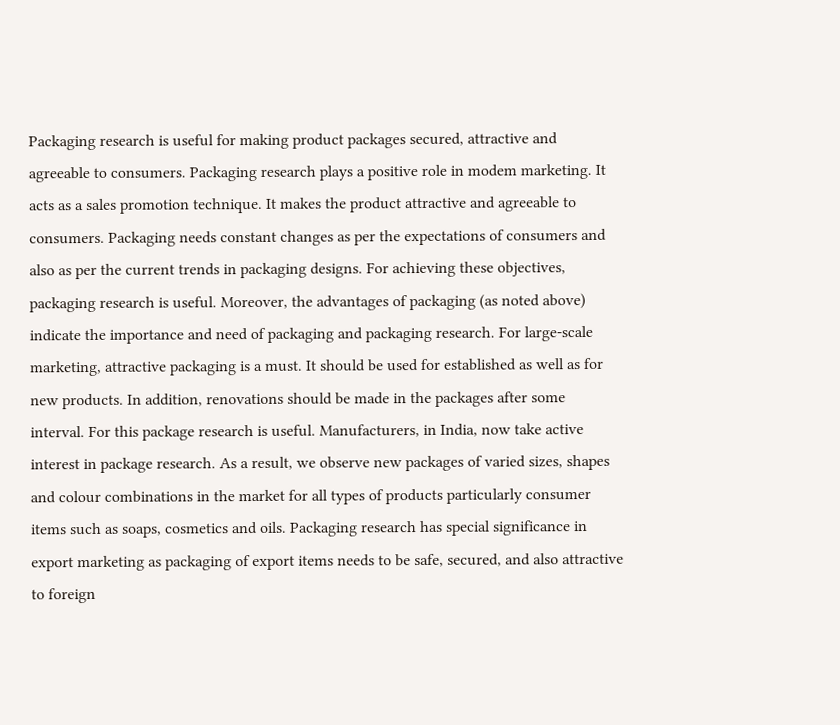Packaging research is useful for making product packages secured, attractive and agreeable to consumers. Packaging research plays a positive role in modem marketing. It acts as a sales promotion technique. It makes the product attractive and agreeable to consumers. Packaging needs constant changes as per the expectations of consumers and also as per the current trends in packaging designs. For achieving these objectives, packaging research is useful. Moreover, the advantages of packaging (as noted above) indicate the importance and need of packaging and packaging research. For large-scale marketing, attractive packaging is a must. It should be used for established as well as for new products. In addition, renovations should be made in the packages after some interval. For this package research is useful. Manufacturers, in India, now take active interest in package research. As a result, we observe new packages of varied sizes, shapes and colour combinations in the market for all types of products particularly consumer items such as soaps, cosmetics and oils. Packaging research has special significance in export marketing as packaging of export items needs to be safe, secured, and also attractive to foreign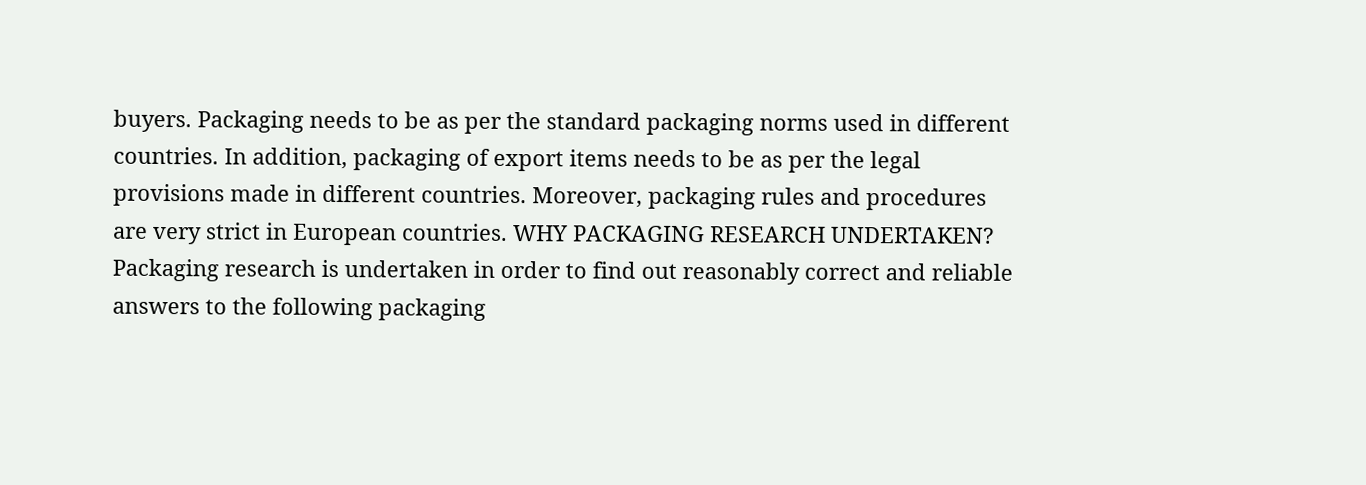buyers. Packaging needs to be as per the standard packaging norms used in different countries. In addition, packaging of export items needs to be as per the legal provisions made in different countries. Moreover, packaging rules and procedures are very strict in European countries. WHY PACKAGING RESEARCH UNDERTAKEN? Packaging research is undertaken in order to find out reasonably correct and reliable answers to the following packaging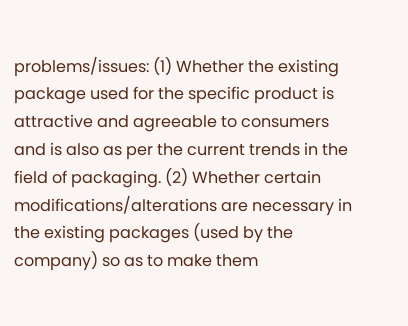problems/issues: (1) Whether the existing package used for the specific product is attractive and agreeable to consumers and is also as per the current trends in the field of packaging. (2) Whether certain modifications/alterations are necessary in the existing packages (used by the company) so as to make them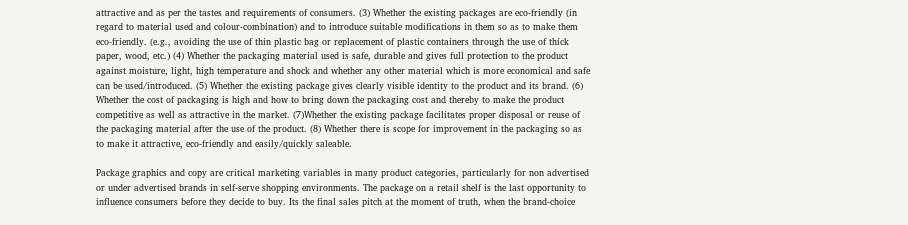attractive and as per the tastes and requirements of consumers. (3) Whether the existing packages are eco-friendly (in regard to material used and colour-combination) and to introduce suitable modifications in them so as to make them eco-friendly. (e.g., avoiding the use of thin plastic bag or replacement of plastic containers through the use of thick paper, wood, etc.) (4) Whether the packaging material used is safe, durable and gives full protection to the product against moisture, light, high temperature and shock and whether any other material which is more economical and safe can be used/introduced. (5) Whether the existing package gives clearly visible identity to the product and its brand. (6) Whether the cost of packaging is high and how to bring down the packaging cost and thereby to make the product competitive as well as attractive in the market. (7)Whether the existing package facilitates proper disposal or reuse of the packaging material after the use of the product. (8) Whether there is scope for improvement in the packaging so as to make it attractive, eco-friendly and easily/quickly saleable.

Package graphics and copy are critical marketing variables in many product categories, particularly for non advertised or under advertised brands in self-serve shopping environments. The package on a retail shelf is the last opportunity to influence consumers before they decide to buy. Its the final sales pitch at the moment of truth, when the brand-choice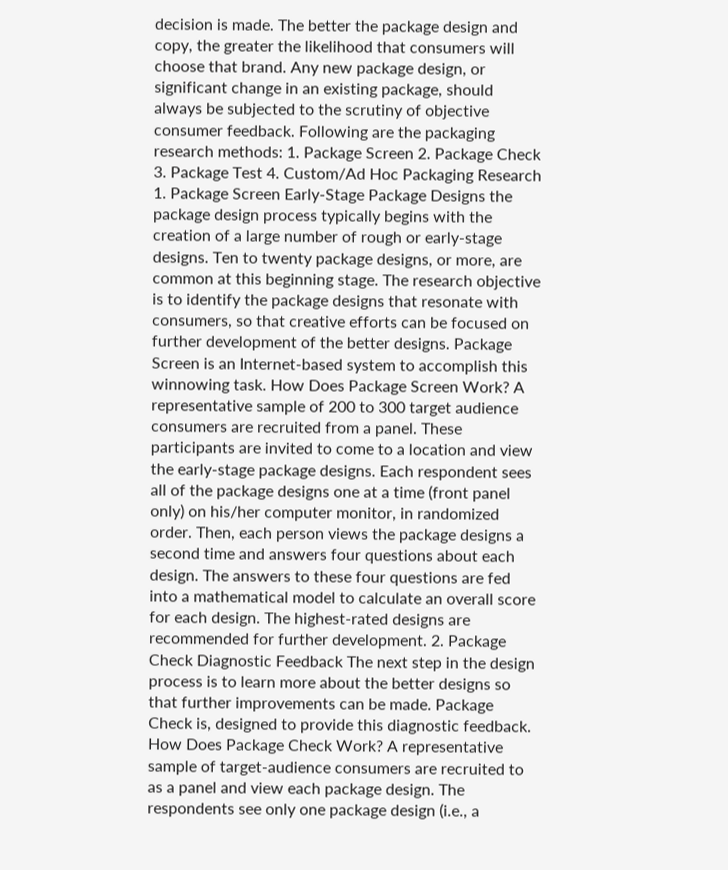decision is made. The better the package design and copy, the greater the likelihood that consumers will choose that brand. Any new package design, or significant change in an existing package, should always be subjected to the scrutiny of objective consumer feedback. Following are the packaging research methods: 1. Package Screen 2. Package Check 3. Package Test 4. Custom/Ad Hoc Packaging Research 1. Package Screen Early-Stage Package Designs the package design process typically begins with the creation of a large number of rough or early-stage designs. Ten to twenty package designs, or more, are common at this beginning stage. The research objective is to identify the package designs that resonate with consumers, so that creative efforts can be focused on further development of the better designs. Package Screen is an Internet-based system to accomplish this winnowing task. How Does Package Screen Work? A representative sample of 200 to 300 target audience consumers are recruited from a panel. These participants are invited to come to a location and view the early-stage package designs. Each respondent sees all of the package designs one at a time (front panel only) on his/her computer monitor, in randomized order. Then, each person views the package designs a second time and answers four questions about each design. The answers to these four questions are fed into a mathematical model to calculate an overall score for each design. The highest-rated designs are recommended for further development. 2. Package Check Diagnostic Feedback The next step in the design process is to learn more about the better designs so that further improvements can be made. Package Check is, designed to provide this diagnostic feedback. How Does Package Check Work? A representative sample of target-audience consumers are recruited to as a panel and view each package design. The respondents see only one package design (i.e., a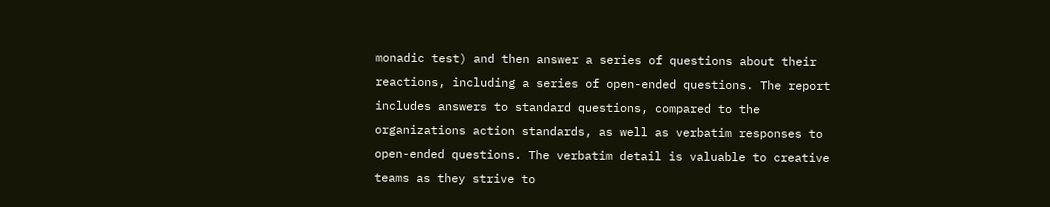monadic test) and then answer a series of questions about their reactions, including a series of open-ended questions. The report includes answers to standard questions, compared to the organizations action standards, as well as verbatim responses to open-ended questions. The verbatim detail is valuable to creative teams as they strive to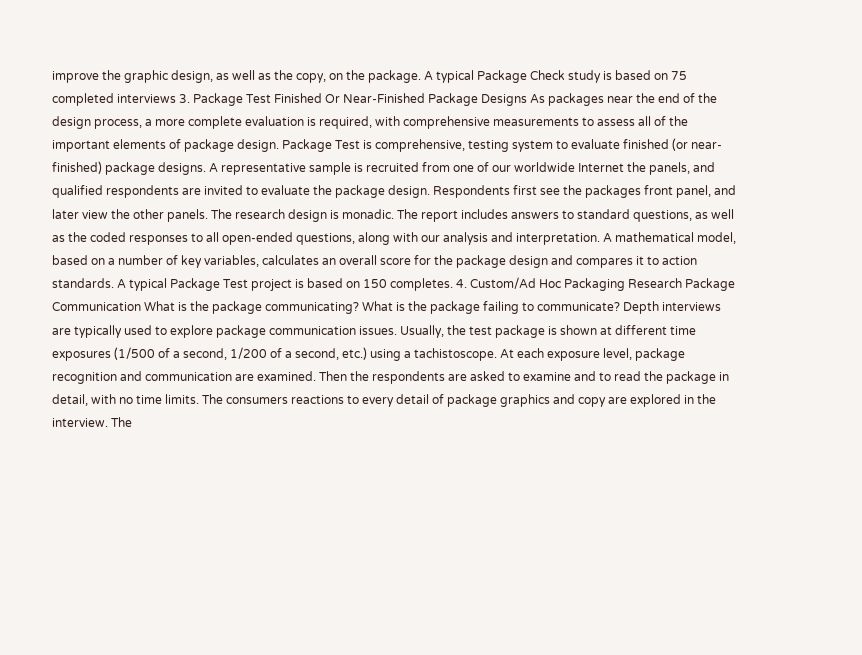improve the graphic design, as well as the copy, on the package. A typical Package Check study is based on 75 completed interviews 3. Package Test Finished Or Near-Finished Package Designs As packages near the end of the design process, a more complete evaluation is required, with comprehensive measurements to assess all of the important elements of package design. Package Test is comprehensive, testing system to evaluate finished (or near-finished) package designs. A representative sample is recruited from one of our worldwide Internet the panels, and qualified respondents are invited to evaluate the package design. Respondents first see the packages front panel, and later view the other panels. The research design is monadic. The report includes answers to standard questions, as well as the coded responses to all open-ended questions, along with our analysis and interpretation. A mathematical model, based on a number of key variables, calculates an overall score for the package design and compares it to action standards. A typical Package Test project is based on 150 completes. 4. Custom/Ad Hoc Packaging Research Package Communication What is the package communicating? What is the package failing to communicate? Depth interviews are typically used to explore package communication issues. Usually, the test package is shown at different time exposures (1/500 of a second, 1/200 of a second, etc.) using a tachistoscope. At each exposure level, package recognition and communication are examined. Then the respondents are asked to examine and to read the package in detail, with no time limits. The consumers reactions to every detail of package graphics and copy are explored in the interview. The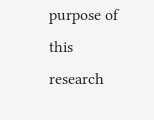purpose of this research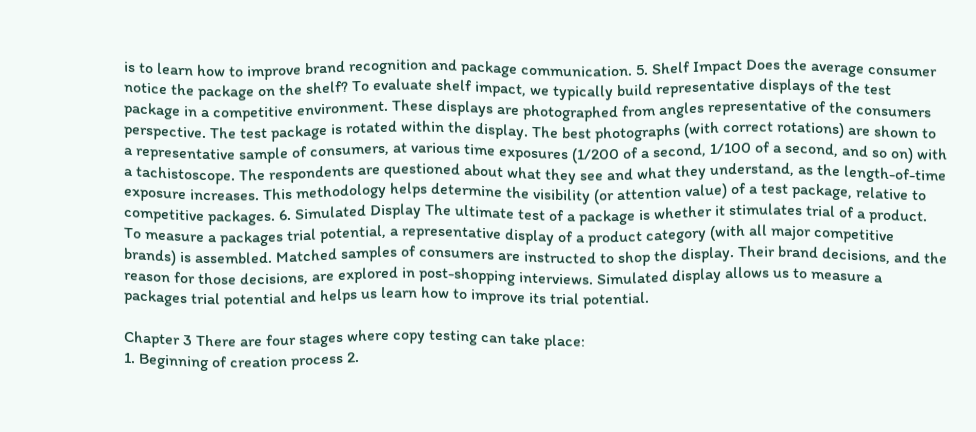is to learn how to improve brand recognition and package communication. 5. Shelf Impact Does the average consumer notice the package on the shelf? To evaluate shelf impact, we typically build representative displays of the test package in a competitive environment. These displays are photographed from angles representative of the consumers perspective. The test package is rotated within the display. The best photographs (with correct rotations) are shown to a representative sample of consumers, at various time exposures (1/200 of a second, 1/100 of a second, and so on) with a tachistoscope. The respondents are questioned about what they see and what they understand, as the length-of-time exposure increases. This methodology helps determine the visibility (or attention value) of a test package, relative to competitive packages. 6. Simulated Display The ultimate test of a package is whether it stimulates trial of a product. To measure a packages trial potential, a representative display of a product category (with all major competitive brands) is assembled. Matched samples of consumers are instructed to shop the display. Their brand decisions, and the reason for those decisions, are explored in post-shopping interviews. Simulated display allows us to measure a packages trial potential and helps us learn how to improve its trial potential.

Chapter 3 There are four stages where copy testing can take place:
1. Beginning of creation process 2.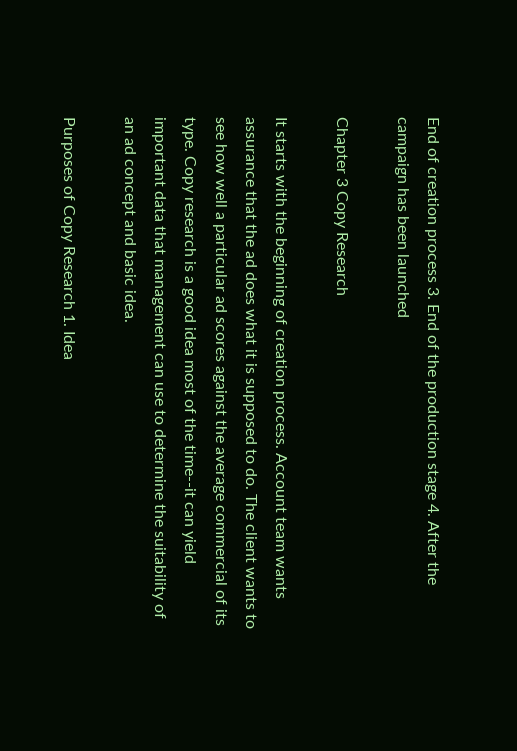End of creation process 3. End of the production stage 4. After the campaign has been launched

Chapter 3 Copy Research

It starts with the beginning of creation process. Account team wants assurance that the ad does what it is supposed to do. The client wants to see how well a particular ad scores against the average commercial of its type. Copy research is a good idea most of the time--it can yield important data that management can use to determine the suitability of an ad concept and basic idea.

Purposes of Copy Research 1. Idea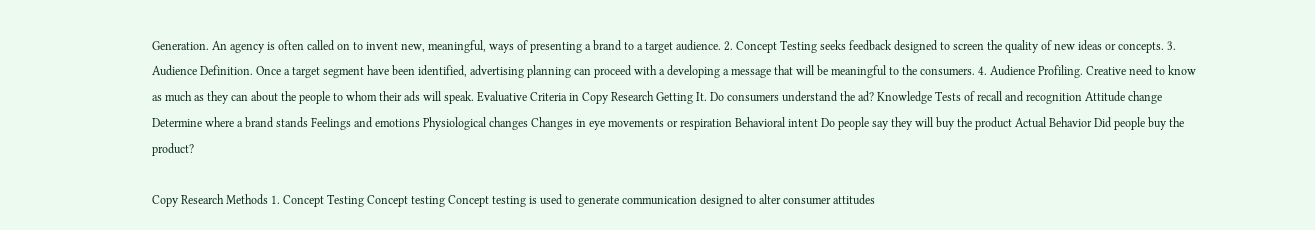Generation. An agency is often called on to invent new, meaningful, ways of presenting a brand to a target audience. 2. Concept Testing seeks feedback designed to screen the quality of new ideas or concepts. 3. Audience Definition. Once a target segment have been identified, advertising planning can proceed with a developing a message that will be meaningful to the consumers. 4. Audience Profiling. Creative need to know as much as they can about the people to whom their ads will speak. Evaluative Criteria in Copy Research Getting It. Do consumers understand the ad? Knowledge Tests of recall and recognition Attitude change Determine where a brand stands Feelings and emotions Physiological changes Changes in eye movements or respiration Behavioral intent Do people say they will buy the product Actual Behavior Did people buy the product?

Copy Research Methods 1. Concept Testing Concept testing Concept testing is used to generate communication designed to alter consumer attitudes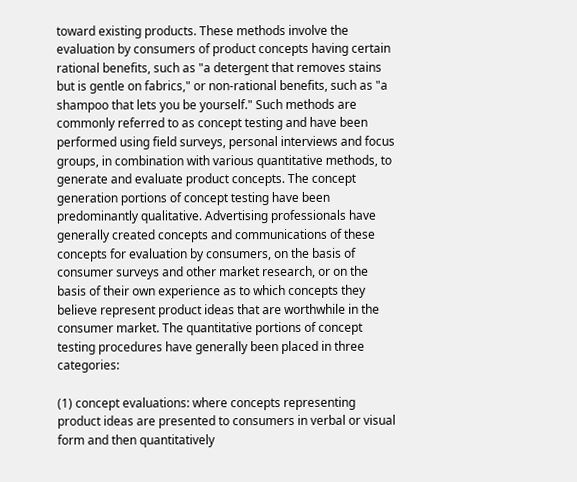toward existing products. These methods involve the evaluation by consumers of product concepts having certain rational benefits, such as "a detergent that removes stains but is gentle on fabrics," or non-rational benefits, such as "a shampoo that lets you be yourself." Such methods are commonly referred to as concept testing and have been performed using field surveys, personal interviews and focus groups, in combination with various quantitative methods, to generate and evaluate product concepts. The concept generation portions of concept testing have been predominantly qualitative. Advertising professionals have generally created concepts and communications of these concepts for evaluation by consumers, on the basis of consumer surveys and other market research, or on the basis of their own experience as to which concepts they believe represent product ideas that are worthwhile in the consumer market. The quantitative portions of concept testing procedures have generally been placed in three categories:

(1) concept evaluations: where concepts representing product ideas are presented to consumers in verbal or visual form and then quantitatively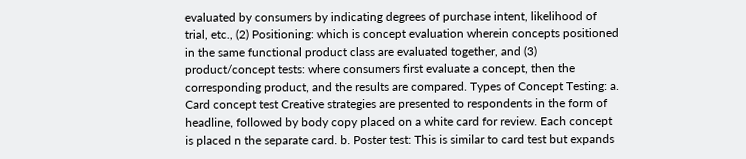evaluated by consumers by indicating degrees of purchase intent, likelihood of trial, etc., (2) Positioning: which is concept evaluation wherein concepts positioned in the same functional product class are evaluated together, and (3) product/concept tests: where consumers first evaluate a concept, then the corresponding product, and the results are compared. Types of Concept Testing: a. Card concept test Creative strategies are presented to respondents in the form of headline, followed by body copy placed on a white card for review. Each concept is placed n the separate card. b. Poster test: This is similar to card test but expands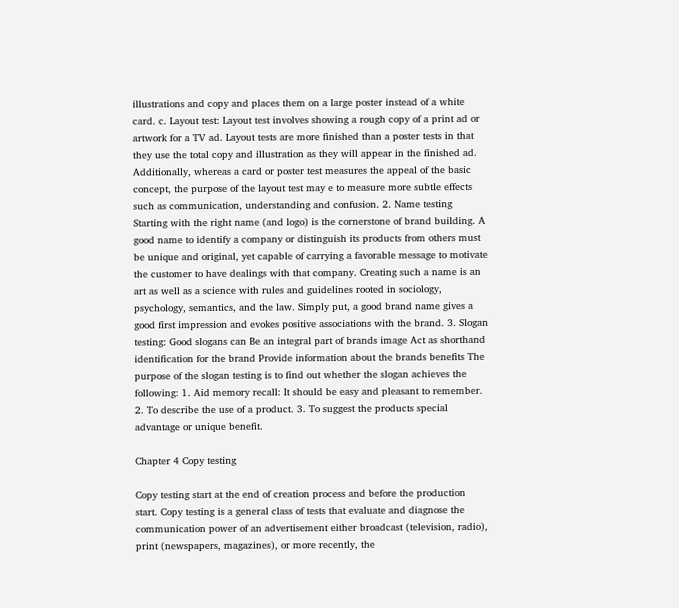illustrations and copy and places them on a large poster instead of a white card. c. Layout test: Layout test involves showing a rough copy of a print ad or artwork for a TV ad. Layout tests are more finished than a poster tests in that they use the total copy and illustration as they will appear in the finished ad. Additionally, whereas a card or poster test measures the appeal of the basic concept, the purpose of the layout test may e to measure more subtle effects such as communication, understanding and confusion. 2. Name testing Starting with the right name (and logo) is the cornerstone of brand building. A good name to identify a company or distinguish its products from others must be unique and original, yet capable of carrying a favorable message to motivate the customer to have dealings with that company. Creating such a name is an art as well as a science with rules and guidelines rooted in sociology, psychology, semantics, and the law. Simply put, a good brand name gives a good first impression and evokes positive associations with the brand. 3. Slogan testing: Good slogans can Be an integral part of brands image Act as shorthand identification for the brand Provide information about the brands benefits The purpose of the slogan testing is to find out whether the slogan achieves the following: 1. Aid memory recall: It should be easy and pleasant to remember. 2. To describe the use of a product. 3. To suggest the products special advantage or unique benefit.

Chapter 4 Copy testing

Copy testing start at the end of creation process and before the production start. Copy testing is a general class of tests that evaluate and diagnose the communication power of an advertisement either broadcast (television, radio), print (newspapers, magazines), or more recently, the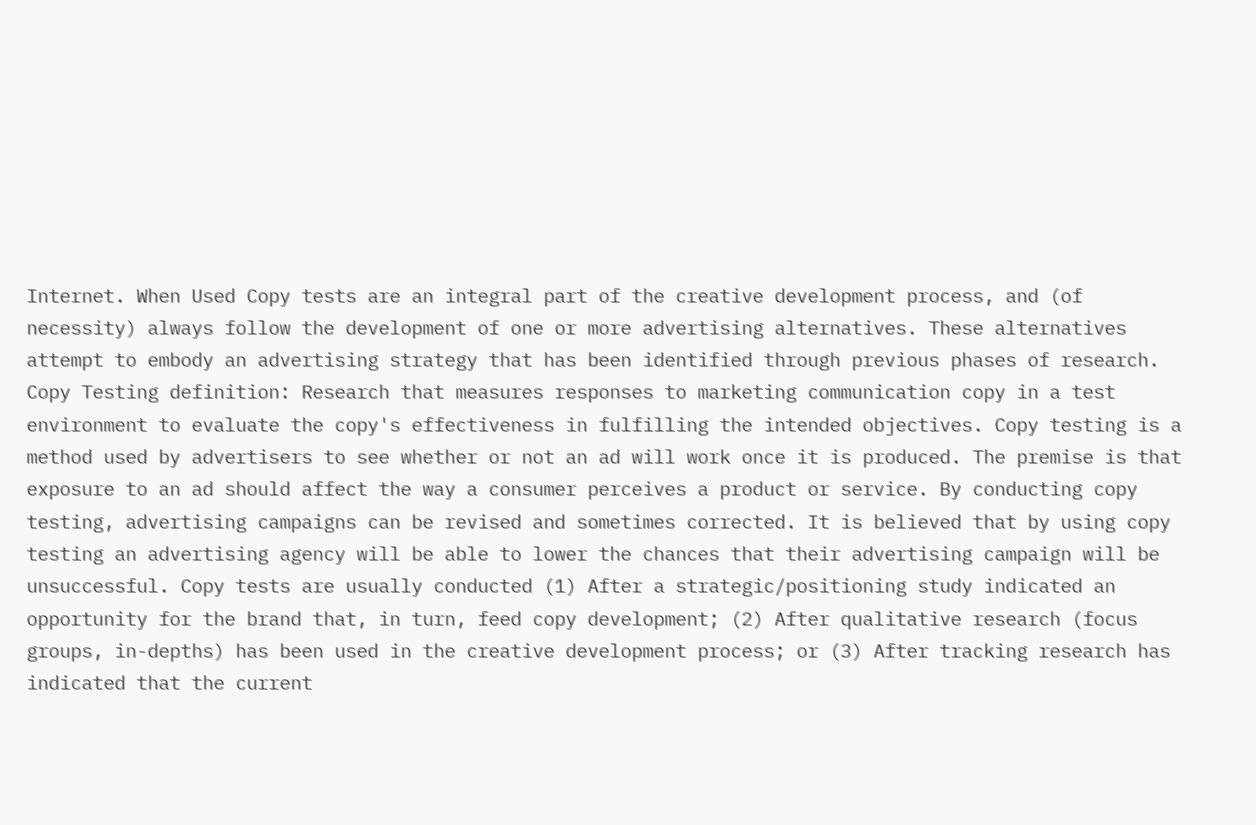Internet. When Used Copy tests are an integral part of the creative development process, and (of necessity) always follow the development of one or more advertising alternatives. These alternatives attempt to embody an advertising strategy that has been identified through previous phases of research. Copy Testing definition: Research that measures responses to marketing communication copy in a test environment to evaluate the copy's effectiveness in fulfilling the intended objectives. Copy testing is a method used by advertisers to see whether or not an ad will work once it is produced. The premise is that exposure to an ad should affect the way a consumer perceives a product or service. By conducting copy testing, advertising campaigns can be revised and sometimes corrected. It is believed that by using copy testing an advertising agency will be able to lower the chances that their advertising campaign will be unsuccessful. Copy tests are usually conducted (1) After a strategic/positioning study indicated an opportunity for the brand that, in turn, feed copy development; (2) After qualitative research (focus groups, in-depths) has been used in the creative development process; or (3) After tracking research has indicated that the current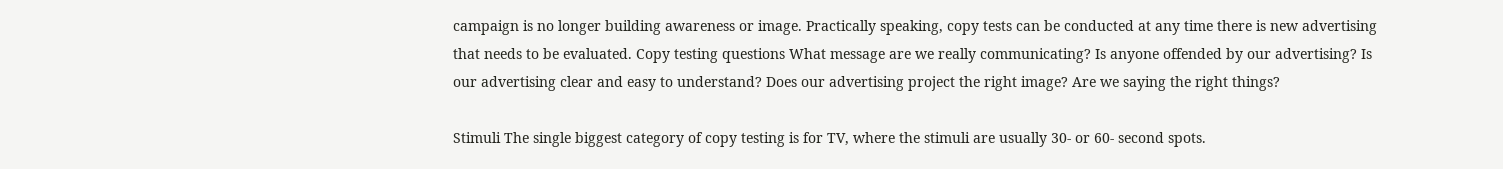campaign is no longer building awareness or image. Practically speaking, copy tests can be conducted at any time there is new advertising that needs to be evaluated. Copy testing questions What message are we really communicating? Is anyone offended by our advertising? Is our advertising clear and easy to understand? Does our advertising project the right image? Are we saying the right things?

Stimuli The single biggest category of copy testing is for TV, where the stimuli are usually 30- or 60- second spots.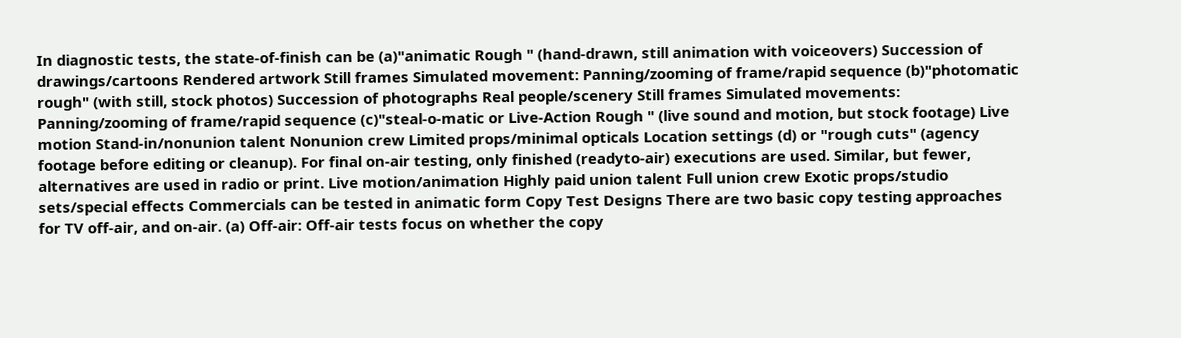In diagnostic tests, the state-of-finish can be (a)"animatic Rough " (hand-drawn, still animation with voiceovers) Succession of drawings/cartoons Rendered artwork Still frames Simulated movement: Panning/zooming of frame/rapid sequence (b)"photomatic rough" (with still, stock photos) Succession of photographs Real people/scenery Still frames Simulated movements: Panning/zooming of frame/rapid sequence (c)"steal-o-matic or Live-Action Rough " (live sound and motion, but stock footage) Live motion Stand-in/nonunion talent Nonunion crew Limited props/minimal opticals Location settings (d) or "rough cuts" (agency footage before editing or cleanup). For final on-air testing, only finished (readyto-air) executions are used. Similar, but fewer, alternatives are used in radio or print. Live motion/animation Highly paid union talent Full union crew Exotic props/studio sets/special effects Commercials can be tested in animatic form Copy Test Designs There are two basic copy testing approaches for TV off-air, and on-air. (a) Off-air: Off-air tests focus on whether the copy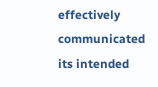effectively communicated its intended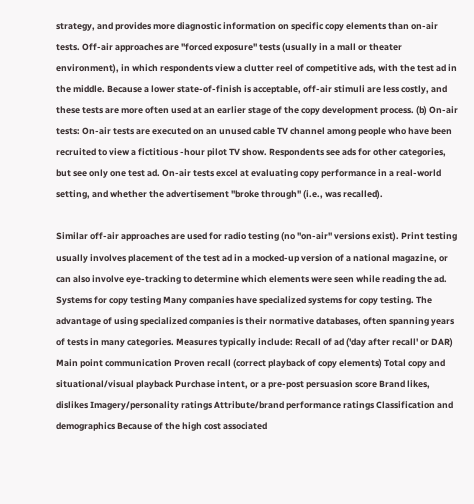strategy, and provides more diagnostic information on specific copy elements than on-air tests. Off-air approaches are "forced exposure" tests (usually in a mall or theater environment), in which respondents view a clutter reel of competitive ads, with the test ad in the middle. Because a lower state-of-finish is acceptable, off-air stimuli are less costly, and these tests are more often used at an earlier stage of the copy development process. (b) On-air tests: On-air tests are executed on an unused cable TV channel among people who have been recruited to view a fictitious -hour pilot TV show. Respondents see ads for other categories, but see only one test ad. On-air tests excel at evaluating copy performance in a real-world setting, and whether the advertisement "broke through" (i.e., was recalled).

Similar off-air approaches are used for radio testing (no "on-air" versions exist). Print testing usually involves placement of the test ad in a mocked-up version of a national magazine, or can also involve eye-tracking to determine which elements were seen while reading the ad. Systems for copy testing Many companies have specialized systems for copy testing. The advantage of using specialized companies is their normative databases, often spanning years of tests in many categories. Measures typically include: Recall of ad ('day after recall' or DAR) Main point communication Proven recall (correct playback of copy elements) Total copy and situational/visual playback Purchase intent, or a pre-post persuasion score Brand likes, dislikes Imagery/personality ratings Attribute/brand performance ratings Classification and demographics Because of the high cost associated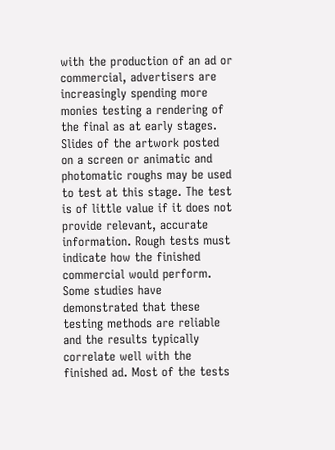with the production of an ad or commercial, advertisers are increasingly spending more monies testing a rendering of the final as at early stages. Slides of the artwork posted on a screen or animatic and photomatic roughs may be used to test at this stage. The test is of little value if it does not provide relevant, accurate information. Rough tests must indicate how the finished commercial would perform. Some studies have demonstrated that these testing methods are reliable and the results typically correlate well with the finished ad. Most of the tests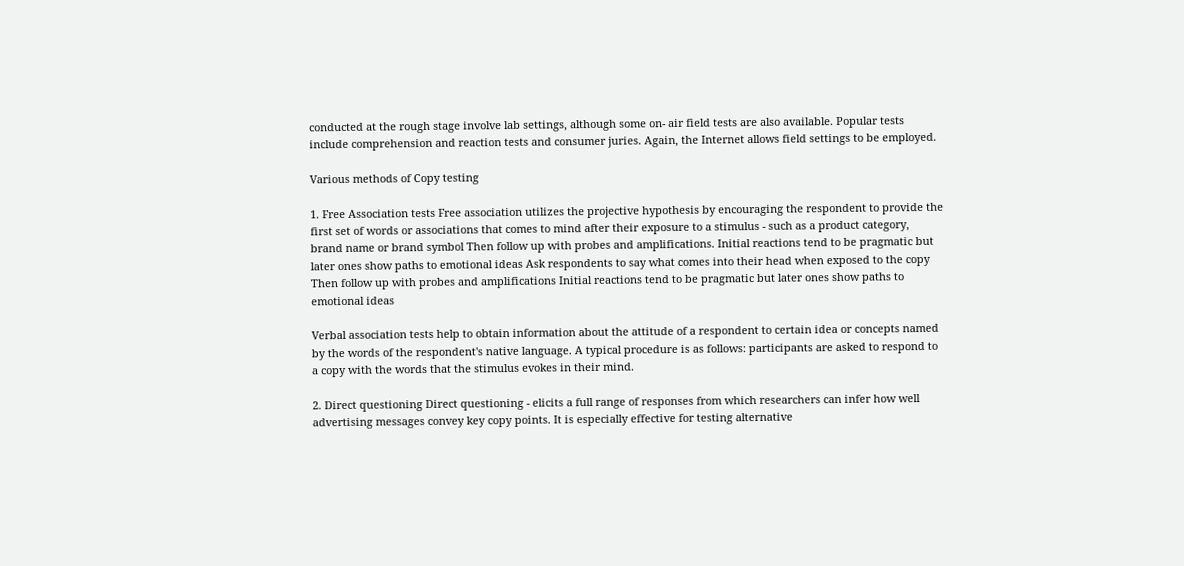conducted at the rough stage involve lab settings, although some on- air field tests are also available. Popular tests include comprehension and reaction tests and consumer juries. Again, the Internet allows field settings to be employed.

Various methods of Copy testing

1. Free Association tests Free association utilizes the projective hypothesis by encouraging the respondent to provide the first set of words or associations that comes to mind after their exposure to a stimulus - such as a product category, brand name or brand symbol Then follow up with probes and amplifications. Initial reactions tend to be pragmatic but later ones show paths to emotional ideas Ask respondents to say what comes into their head when exposed to the copy Then follow up with probes and amplifications Initial reactions tend to be pragmatic but later ones show paths to emotional ideas

Verbal association tests help to obtain information about the attitude of a respondent to certain idea or concepts named by the words of the respondent's native language. A typical procedure is as follows: participants are asked to respond to a copy with the words that the stimulus evokes in their mind.

2. Direct questioning Direct questioning - elicits a full range of responses from which researchers can infer how well advertising messages convey key copy points. It is especially effective for testing alternative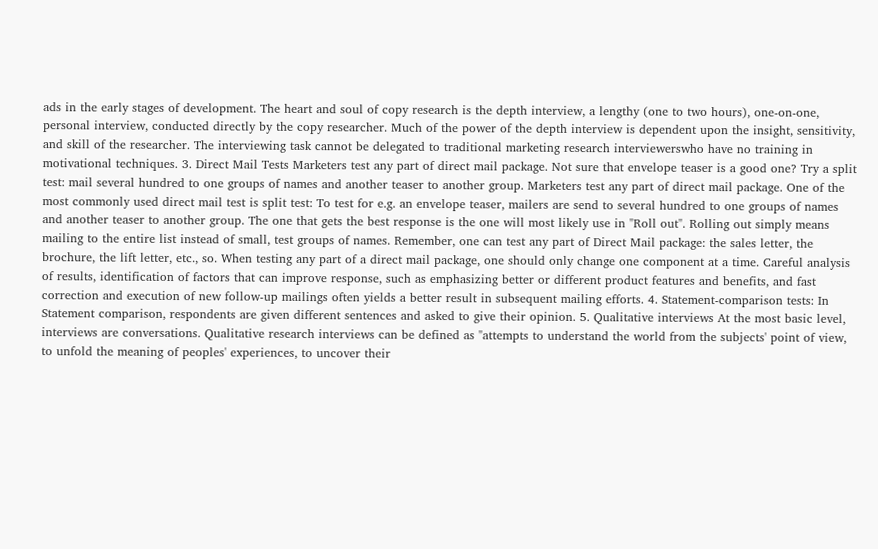ads in the early stages of development. The heart and soul of copy research is the depth interview, a lengthy (one to two hours), one-on-one, personal interview, conducted directly by the copy researcher. Much of the power of the depth interview is dependent upon the insight, sensitivity, and skill of the researcher. The interviewing task cannot be delegated to traditional marketing research interviewerswho have no training in motivational techniques. 3. Direct Mail Tests Marketers test any part of direct mail package. Not sure that envelope teaser is a good one? Try a split test: mail several hundred to one groups of names and another teaser to another group. Marketers test any part of direct mail package. One of the most commonly used direct mail test is split test: To test for e.g. an envelope teaser, mailers are send to several hundred to one groups of names and another teaser to another group. The one that gets the best response is the one will most likely use in "Roll out". Rolling out simply means mailing to the entire list instead of small, test groups of names. Remember, one can test any part of Direct Mail package: the sales letter, the brochure, the lift letter, etc., so. When testing any part of a direct mail package, one should only change one component at a time. Careful analysis of results, identification of factors that can improve response, such as emphasizing better or different product features and benefits, and fast correction and execution of new follow-up mailings often yields a better result in subsequent mailing efforts. 4. Statement-comparison tests: In Statement comparison, respondents are given different sentences and asked to give their opinion. 5. Qualitative interviews At the most basic level, interviews are conversations. Qualitative research interviews can be defined as "attempts to understand the world from the subjects' point of view, to unfold the meaning of peoples' experiences, to uncover their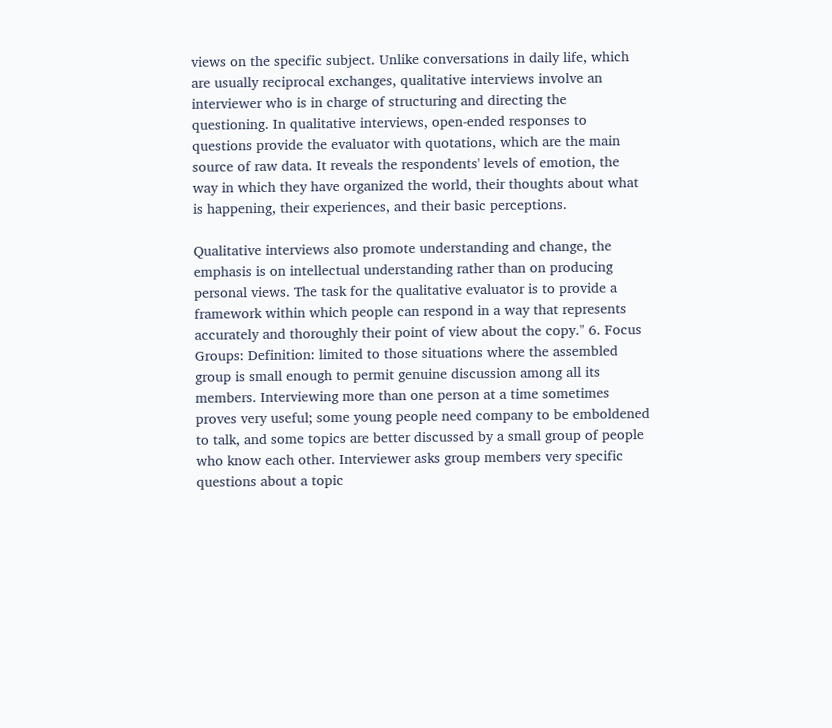views on the specific subject. Unlike conversations in daily life, which are usually reciprocal exchanges, qualitative interviews involve an interviewer who is in charge of structuring and directing the questioning. In qualitative interviews, open-ended responses to questions provide the evaluator with quotations, which are the main source of raw data. It reveals the respondents' levels of emotion, the way in which they have organized the world, their thoughts about what is happening, their experiences, and their basic perceptions.

Qualitative interviews also promote understanding and change, the emphasis is on intellectual understanding rather than on producing personal views. The task for the qualitative evaluator is to provide a framework within which people can respond in a way that represents accurately and thoroughly their point of view about the copy." 6. Focus Groups: Definition: limited to those situations where the assembled group is small enough to permit genuine discussion among all its members. Interviewing more than one person at a time sometimes proves very useful; some young people need company to be emboldened to talk, and some topics are better discussed by a small group of people who know each other. Interviewer asks group members very specific questions about a topic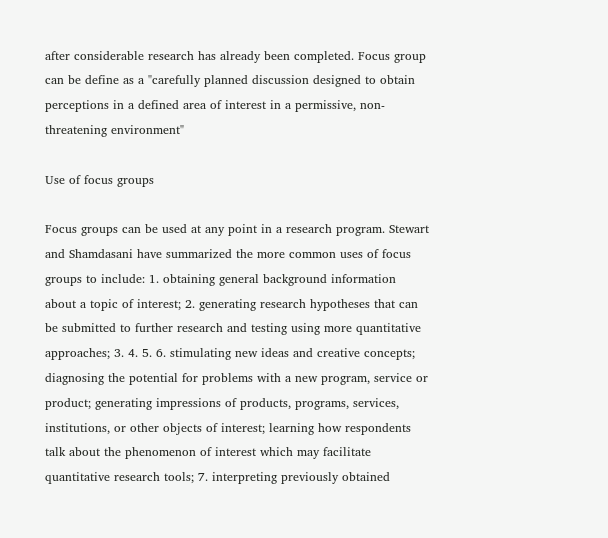after considerable research has already been completed. Focus group can be define as a "carefully planned discussion designed to obtain perceptions in a defined area of interest in a permissive, non-threatening environment"

Use of focus groups

Focus groups can be used at any point in a research program. Stewart and Shamdasani have summarized the more common uses of focus groups to include: 1. obtaining general background information about a topic of interest; 2. generating research hypotheses that can be submitted to further research and testing using more quantitative approaches; 3. 4. 5. 6. stimulating new ideas and creative concepts; diagnosing the potential for problems with a new program, service or product; generating impressions of products, programs, services, institutions, or other objects of interest; learning how respondents talk about the phenomenon of interest which may facilitate quantitative research tools; 7. interpreting previously obtained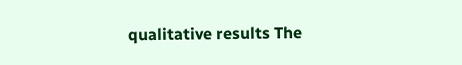qualitative results The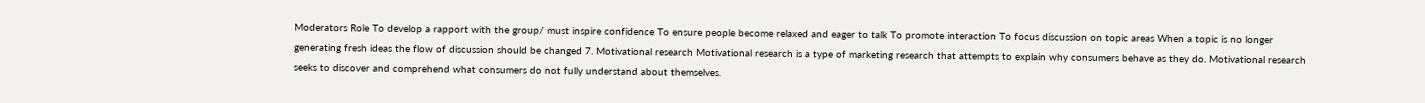Moderators Role To develop a rapport with the group/ must inspire confidence To ensure people become relaxed and eager to talk To promote interaction To focus discussion on topic areas When a topic is no longer generating fresh ideas the flow of discussion should be changed 7. Motivational research Motivational research is a type of marketing research that attempts to explain why consumers behave as they do. Motivational research seeks to discover and comprehend what consumers do not fully understand about themselves.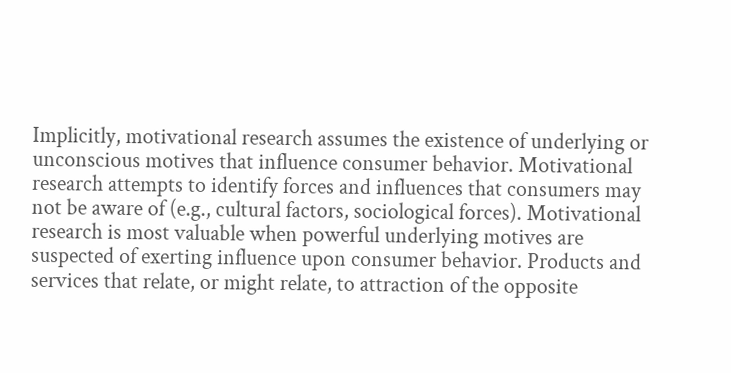Implicitly, motivational research assumes the existence of underlying or unconscious motives that influence consumer behavior. Motivational research attempts to identify forces and influences that consumers may not be aware of (e.g., cultural factors, sociological forces). Motivational research is most valuable when powerful underlying motives are suspected of exerting influence upon consumer behavior. Products and services that relate, or might relate, to attraction of the opposite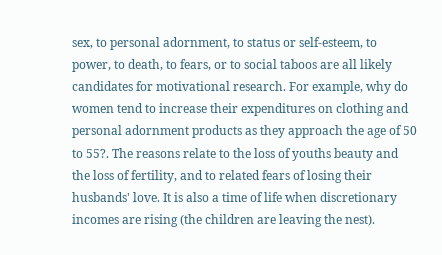sex, to personal adornment, to status or self-esteem, to power, to death, to fears, or to social taboos are all likely candidates for motivational research. For example, why do women tend to increase their expenditures on clothing and personal adornment products as they approach the age of 50 to 55?. The reasons relate to the loss of youths beauty and the loss of fertility, and to related fears of losing their husbands' love. It is also a time of life when discretionary incomes are rising (the children are leaving the nest).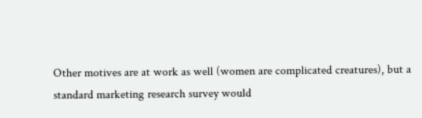Other motives are at work as well (women are complicated creatures), but a standard marketing research survey would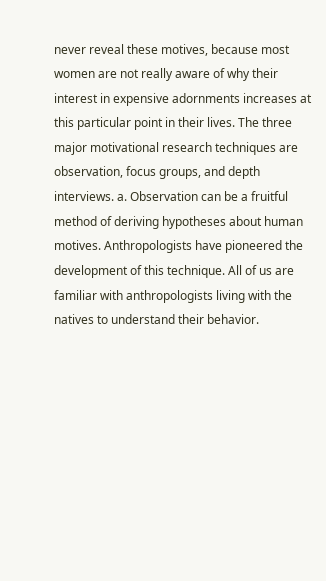never reveal these motives, because most women are not really aware of why their interest in expensive adornments increases at this particular point in their lives. The three major motivational research techniques are observation, focus groups, and depth interviews. a. Observation can be a fruitful method of deriving hypotheses about human motives. Anthropologists have pioneered the development of this technique. All of us are familiar with anthropologists living with the natives to understand their behavior.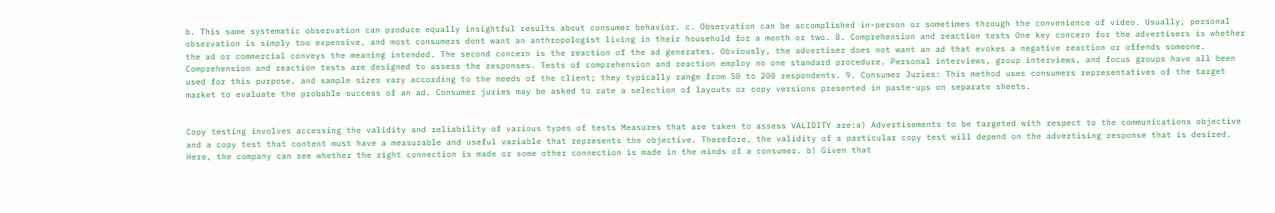b. This same systematic observation can produce equally insightful results about consumer behavior. c. Observation can be accomplished in-person or sometimes through the convenience of video. Usually, personal observation is simply too expensive, and most consumers dont want an anthropologist living in their household for a month or two. 8. Comprehension and reaction tests One key concern for the advertisers is whether the ad or commercial conveys the meaning intended. The second concern is the reaction of the ad generates. Obviously, the advertiser does not want an ad that evokes a negative reaction or offends someone. Comprehension and reaction tests are designed to assess the responses. Tests of comprehension and reaction employ no one standard procedure. Personal interviews, group interviews, and focus groups have all been used for this purpose, and sample sizes vary according to the needs of the client; they typically range from 50 to 200 respondents. 9. Consumer Juries: This method uses consumers representatives of the target market to evaluate the probable success of an ad. Consumer juries may be asked to rate a selection of layouts or copy versions presented in paste-ups on separate sheets.


Copy testing involves accessing the validity and reliability of various types of tests Measures that are taken to assess VALIDITY are:a) Advertisements to be targeted with respect to the communications objective and a copy test that content must have a measurable and useful variable that represents the objective. Therefore, the validity of a particular copy test will depend on the advertising response that is desired. Here, the company can see whether the right connection is made or some other connection is made in the minds of a consumer. b) Given that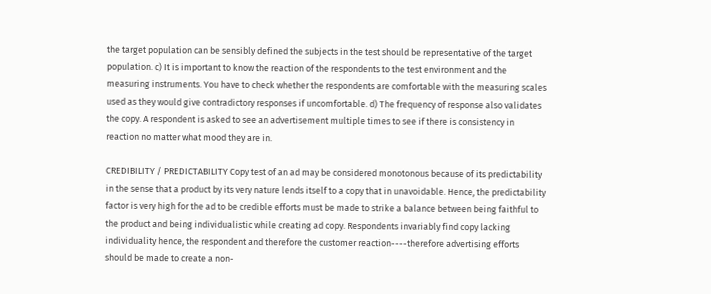the target population can be sensibly defined the subjects in the test should be representative of the target population. c) It is important to know the reaction of the respondents to the test environment and the measuring instruments. You have to check whether the respondents are comfortable with the measuring scales used as they would give contradictory responses if uncomfortable. d) The frequency of response also validates the copy. A respondent is asked to see an advertisement multiple times to see if there is consistency in reaction no matter what mood they are in.

CREDIBILITY / PREDICTABILITY Copy test of an ad may be considered monotonous because of its predictability in the sense that a product by its very nature lends itself to a copy that in unavoidable. Hence, the predictability factor is very high for the ad to be credible efforts must be made to strike a balance between being faithful to the product and being individualistic while creating ad copy. Respondents invariably find copy lacking individuality hence, the respondent and therefore the customer reaction----therefore advertising efforts should be made to create a non-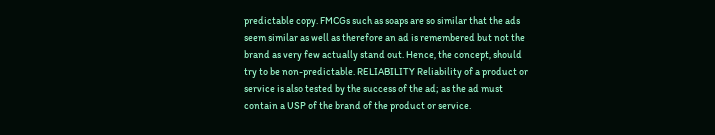predictable copy. FMCGs such as soaps are so similar that the ads seem similar as well as therefore an ad is remembered but not the brand as very few actually stand out. Hence, the concept, should try to be non-predictable. RELIABILITY Reliability of a product or service is also tested by the success of the ad; as the ad must contain a USP of the brand of the product or service.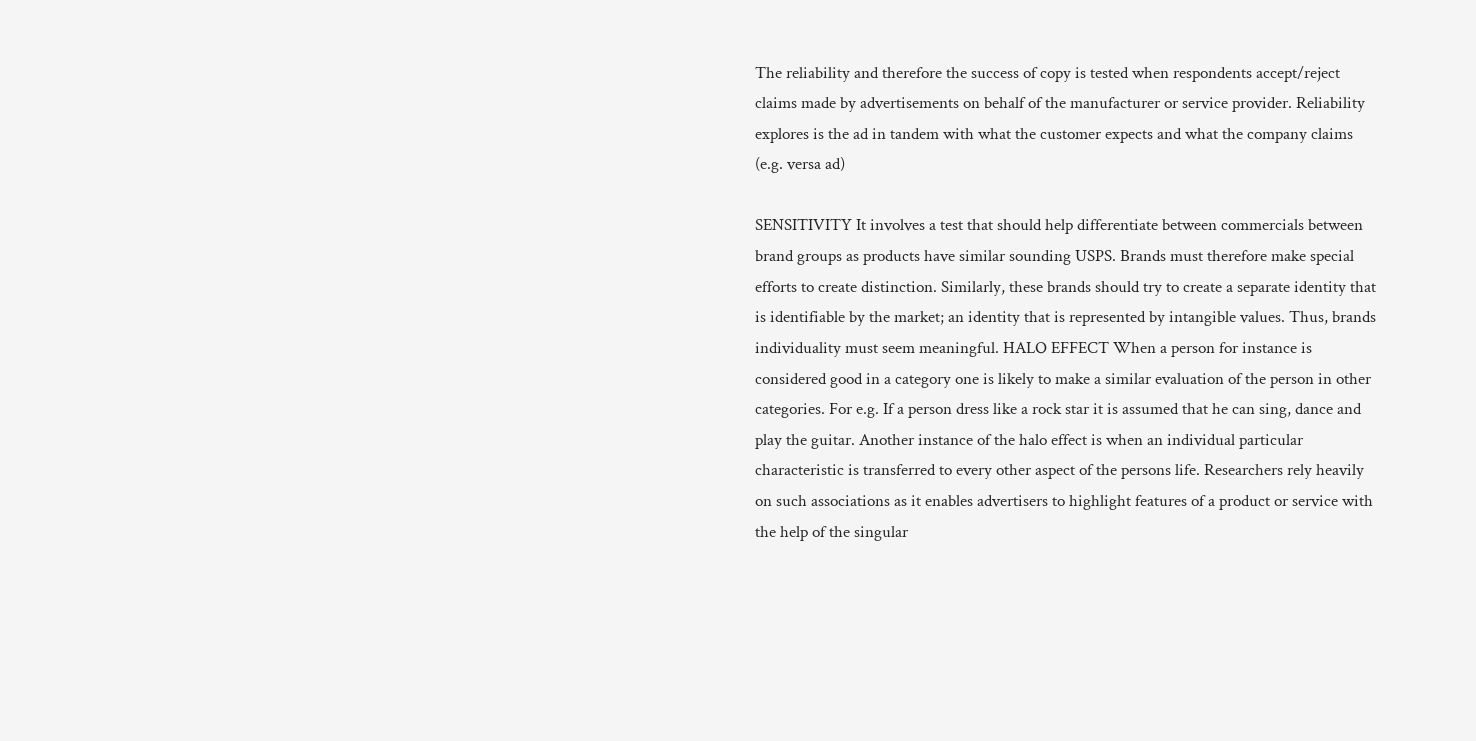The reliability and therefore the success of copy is tested when respondents accept/reject claims made by advertisements on behalf of the manufacturer or service provider. Reliability explores is the ad in tandem with what the customer expects and what the company claims (e.g. versa ad)

SENSITIVITY It involves a test that should help differentiate between commercials between brand groups as products have similar sounding USPS. Brands must therefore make special efforts to create distinction. Similarly, these brands should try to create a separate identity that is identifiable by the market; an identity that is represented by intangible values. Thus, brands individuality must seem meaningful. HALO EFFECT When a person for instance is considered good in a category one is likely to make a similar evaluation of the person in other categories. For e.g. If a person dress like a rock star it is assumed that he can sing, dance and play the guitar. Another instance of the halo effect is when an individual particular characteristic is transferred to every other aspect of the persons life. Researchers rely heavily on such associations as it enables advertisers to highlight features of a product or service with the help of the singular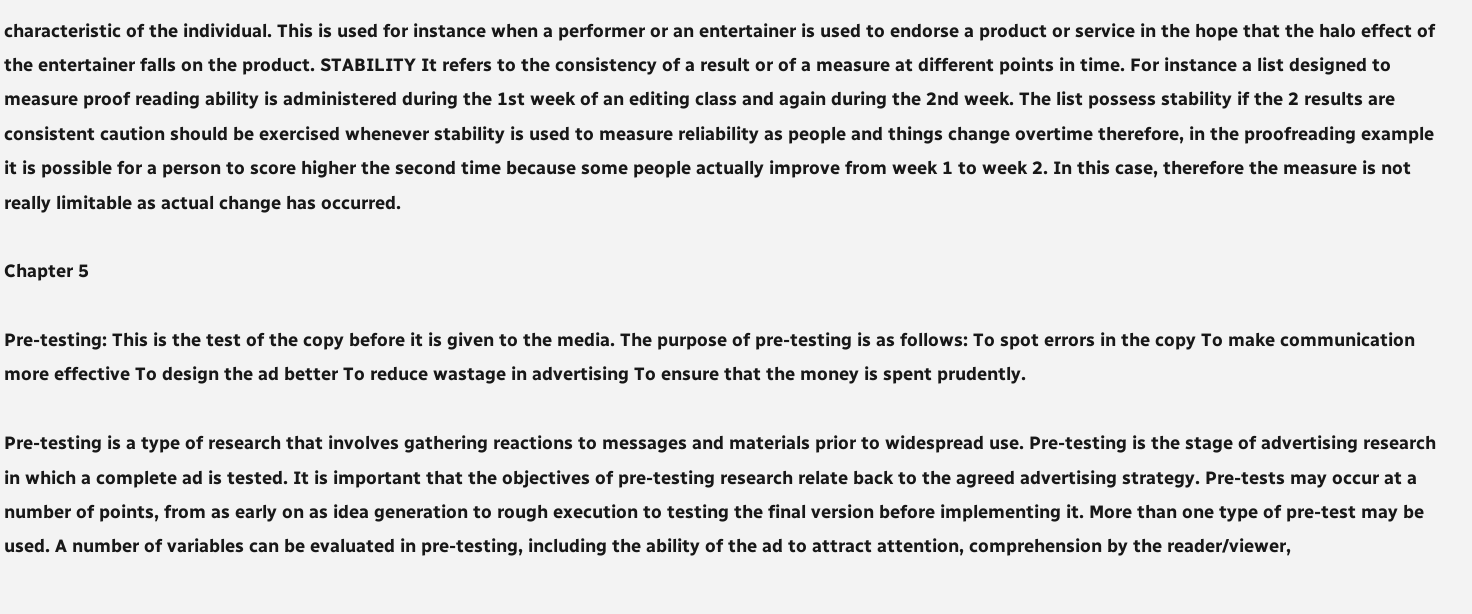characteristic of the individual. This is used for instance when a performer or an entertainer is used to endorse a product or service in the hope that the halo effect of the entertainer falls on the product. STABILITY It refers to the consistency of a result or of a measure at different points in time. For instance a list designed to measure proof reading ability is administered during the 1st week of an editing class and again during the 2nd week. The list possess stability if the 2 results are consistent caution should be exercised whenever stability is used to measure reliability as people and things change overtime therefore, in the proofreading example it is possible for a person to score higher the second time because some people actually improve from week 1 to week 2. In this case, therefore the measure is not really limitable as actual change has occurred.

Chapter 5

Pre-testing: This is the test of the copy before it is given to the media. The purpose of pre-testing is as follows: To spot errors in the copy To make communication more effective To design the ad better To reduce wastage in advertising To ensure that the money is spent prudently.

Pre-testing is a type of research that involves gathering reactions to messages and materials prior to widespread use. Pre-testing is the stage of advertising research in which a complete ad is tested. It is important that the objectives of pre-testing research relate back to the agreed advertising strategy. Pre-tests may occur at a number of points, from as early on as idea generation to rough execution to testing the final version before implementing it. More than one type of pre-test may be used. A number of variables can be evaluated in pre-testing, including the ability of the ad to attract attention, comprehension by the reader/viewer,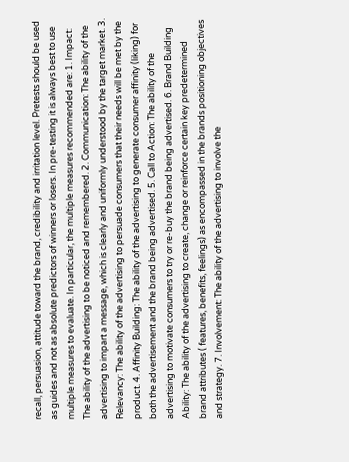recall, persuasion, attitude toward the brand, credibility and irritation level. Pretests should be used as guides and not as absolute predictors of winners or losers. In pre-testing it is always best to use multiple measures to evaluate. In particular, the multiple measures recommended are: 1. Impact: The ability of the advertising to be noticed and remembered. 2. Communication: The ability of the advertising to impart a message, which is clearly and uniformly understood by the target market. 3. Relevancy: The ability of the advertising to persuade consumers that their needs will be met by the product. 4. Affinity Building: The ability of the advertising to generate consumer affinity (liking) for both the advertisement and the brand being advertised. 5. Call to Action: The ability of the advertising to motivate consumers to try or re-buy the brand being advertised. 6. Brand Building Ability: The ability of the advertising to create, change or reinforce certain key predetermined brand attributes ( features, benefits, feelings) as encompassed in the brands positioning objectives and strategy. 7. Involvement: The ability of the advertising to involve the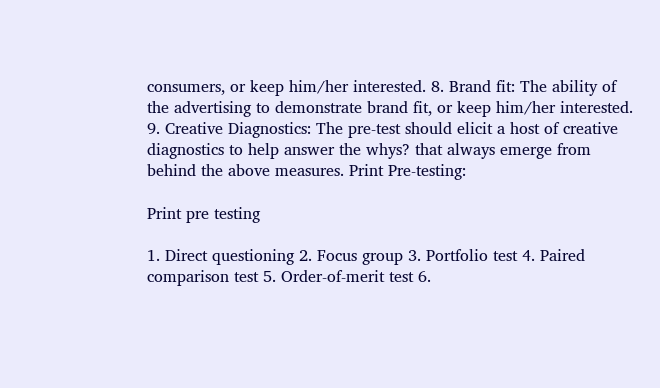consumers, or keep him/her interested. 8. Brand fit: The ability of the advertising to demonstrate brand fit, or keep him/her interested. 9. Creative Diagnostics: The pre-test should elicit a host of creative diagnostics to help answer the whys? that always emerge from behind the above measures. Print Pre-testing:

Print pre testing

1. Direct questioning 2. Focus group 3. Portfolio test 4. Paired comparison test 5. Order-of-merit test 6.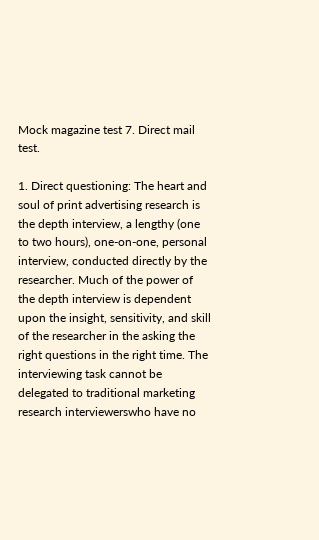Mock magazine test 7. Direct mail test.

1. Direct questioning: The heart and soul of print advertising research is the depth interview, a lengthy (one to two hours), one-on-one, personal interview, conducted directly by the researcher. Much of the power of the depth interview is dependent upon the insight, sensitivity, and skill of the researcher in the asking the right questions in the right time. The interviewing task cannot be delegated to traditional marketing research interviewerswho have no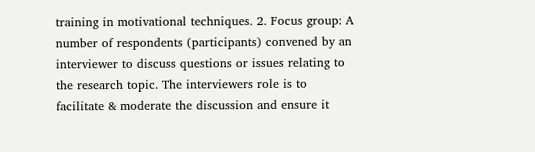training in motivational techniques. 2. Focus group: A number of respondents (participants) convened by an interviewer to discuss questions or issues relating to the research topic. The interviewers role is to facilitate & moderate the discussion and ensure it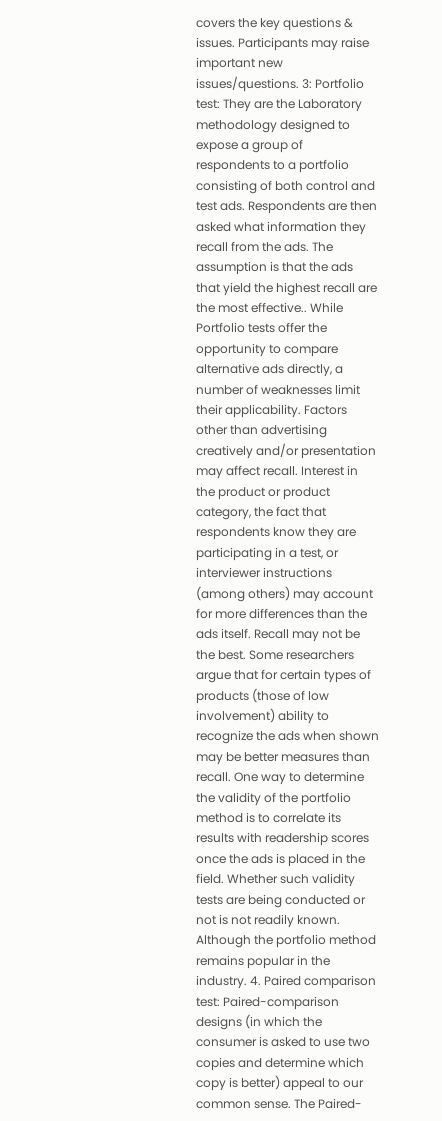covers the key questions & issues. Participants may raise important new issues/questions. 3: Portfolio test: They are the Laboratory methodology designed to expose a group of respondents to a portfolio consisting of both control and test ads. Respondents are then asked what information they recall from the ads. The assumption is that the ads that yield the highest recall are the most effective.. While Portfolio tests offer the opportunity to compare alternative ads directly, a number of weaknesses limit their applicability. Factors other than advertising creatively and/or presentation may affect recall. Interest in the product or product category, the fact that respondents know they are participating in a test, or interviewer instructions (among others) may account for more differences than the ads itself. Recall may not be the best. Some researchers argue that for certain types of products (those of low involvement) ability to recognize the ads when shown may be better measures than recall. One way to determine the validity of the portfolio method is to correlate its results with readership scores once the ads is placed in the field. Whether such validity tests are being conducted or not is not readily known. Although the portfolio method remains popular in the industry. 4. Paired comparison test: Paired-comparison designs (in which the consumer is asked to use two copies and determine which copy is better) appeal to our common sense. The Paired-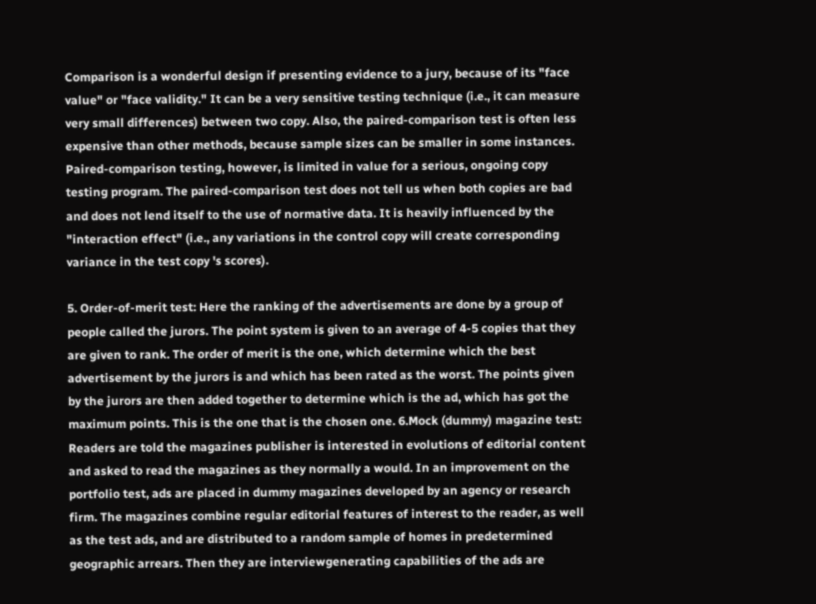Comparison is a wonderful design if presenting evidence to a jury, because of its "face value" or "face validity." It can be a very sensitive testing technique (i.e., it can measure very small differences) between two copy. Also, the paired-comparison test is often less expensive than other methods, because sample sizes can be smaller in some instances. Paired-comparison testing, however, is limited in value for a serious, ongoing copy testing program. The paired-comparison test does not tell us when both copies are bad and does not lend itself to the use of normative data. It is heavily influenced by the "interaction effect" (i.e., any variations in the control copy will create corresponding variance in the test copy 's scores).

5. Order-of-merit test: Here the ranking of the advertisements are done by a group of people called the jurors. The point system is given to an average of 4-5 copies that they are given to rank. The order of merit is the one, which determine which the best advertisement by the jurors is and which has been rated as the worst. The points given by the jurors are then added together to determine which is the ad, which has got the maximum points. This is the one that is the chosen one. 6.Mock (dummy) magazine test: Readers are told the magazines publisher is interested in evolutions of editorial content and asked to read the magazines as they normally a would. In an improvement on the portfolio test, ads are placed in dummy magazines developed by an agency or research firm. The magazines combine regular editorial features of interest to the reader, as well as the test ads, and are distributed to a random sample of homes in predetermined geographic arrears. Then they are interviewgenerating capabilities of the ads are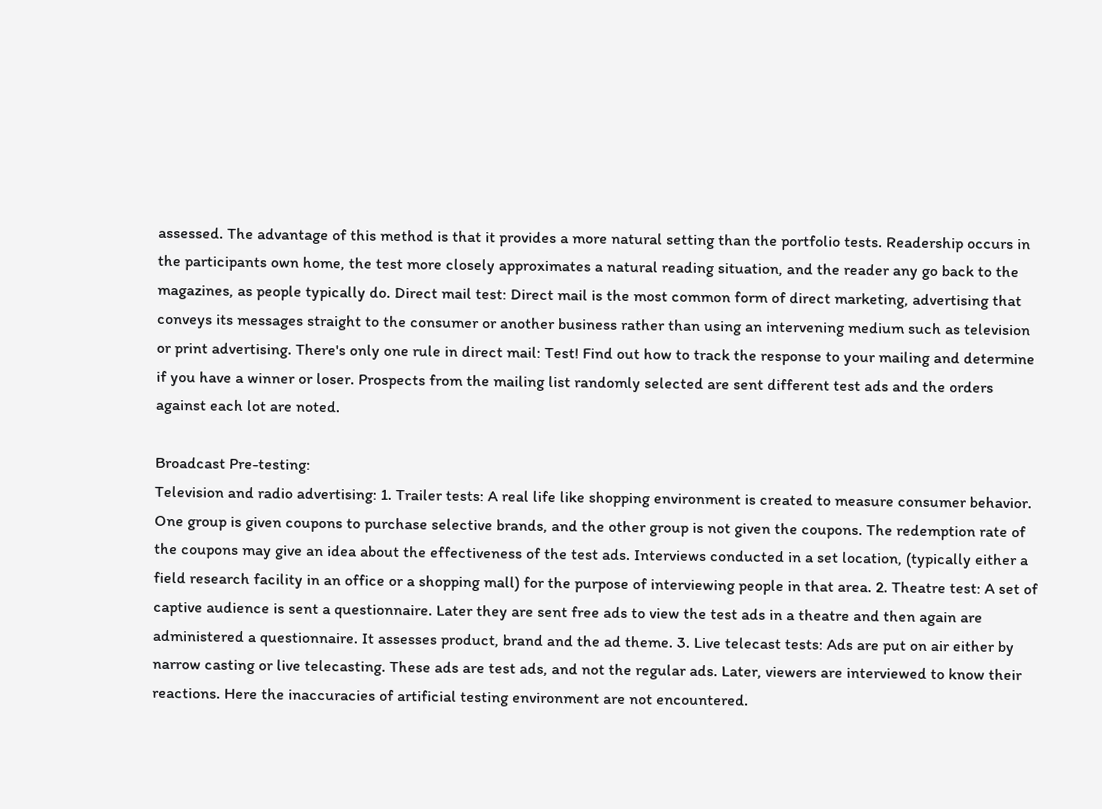assessed. The advantage of this method is that it provides a more natural setting than the portfolio tests. Readership occurs in the participants own home, the test more closely approximates a natural reading situation, and the reader any go back to the magazines, as people typically do. Direct mail test: Direct mail is the most common form of direct marketing, advertising that conveys its messages straight to the consumer or another business rather than using an intervening medium such as television or print advertising. There's only one rule in direct mail: Test! Find out how to track the response to your mailing and determine if you have a winner or loser. Prospects from the mailing list randomly selected are sent different test ads and the orders against each lot are noted.

Broadcast Pre-testing:
Television and radio advertising: 1. Trailer tests: A real life like shopping environment is created to measure consumer behavior. One group is given coupons to purchase selective brands, and the other group is not given the coupons. The redemption rate of the coupons may give an idea about the effectiveness of the test ads. Interviews conducted in a set location, (typically either a field research facility in an office or a shopping mall) for the purpose of interviewing people in that area. 2. Theatre test: A set of captive audience is sent a questionnaire. Later they are sent free ads to view the test ads in a theatre and then again are administered a questionnaire. It assesses product, brand and the ad theme. 3. Live telecast tests: Ads are put on air either by narrow casting or live telecasting. These ads are test ads, and not the regular ads. Later, viewers are interviewed to know their reactions. Here the inaccuracies of artificial testing environment are not encountered.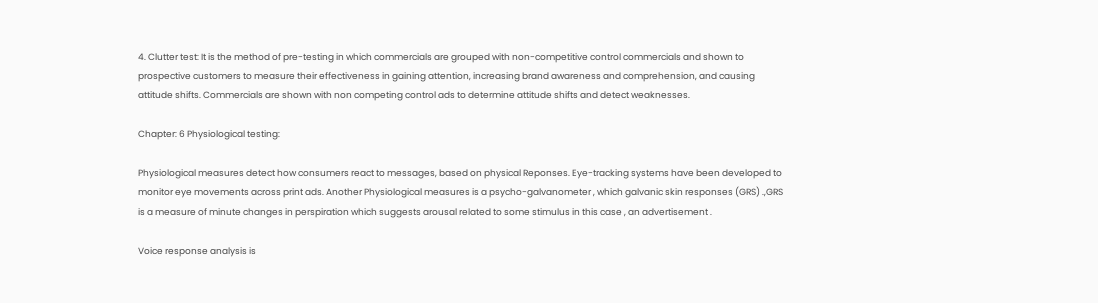4. Clutter test: It is the method of pre-testing in which commercials are grouped with non-competitive control commercials and shown to prospective customers to measure their effectiveness in gaining attention, increasing brand awareness and comprehension, and causing attitude shifts. Commercials are shown with non competing control ads to determine attitude shifts and detect weaknesses.

Chapter: 6 Physiological testing:

Physiological measures detect how consumers react to messages, based on physical Reponses. Eye-tracking systems have been developed to monitor eye movements across print ads. Another Physiological measures is a psycho-galvanometer , which galvanic skin responses (GRS) .,GRS is a measure of minute changes in perspiration which suggests arousal related to some stimulus in this case , an advertisement .

Voice response analysis is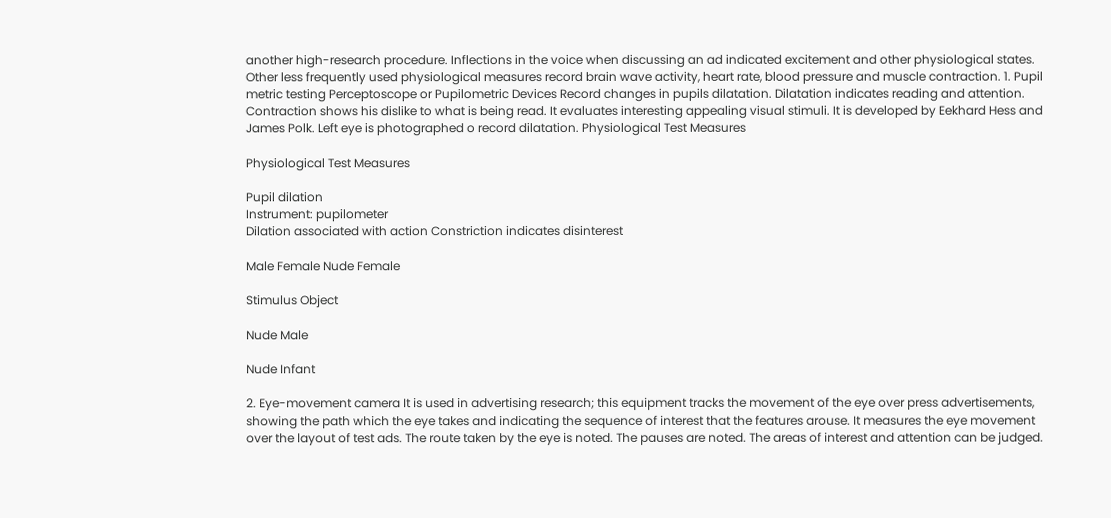another high-research procedure. Inflections in the voice when discussing an ad indicated excitement and other physiological states. Other less frequently used physiological measures record brain wave activity, heart rate, blood pressure and muscle contraction. 1. Pupil metric testing Perceptoscope or Pupilometric Devices Record changes in pupils dilatation. Dilatation indicates reading and attention. Contraction shows his dislike to what is being read. It evaluates interesting appealing visual stimuli. It is developed by Eekhard Hess and James Polk. Left eye is photographed o record dilatation. Physiological Test Measures

Physiological Test Measures

Pupil dilation
Instrument: pupilometer
Dilation associated with action Constriction indicates disinterest

Male Female Nude Female

Stimulus Object

Nude Male

Nude Infant

2. Eye-movement camera It is used in advertising research; this equipment tracks the movement of the eye over press advertisements, showing the path which the eye takes and indicating the sequence of interest that the features arouse. It measures the eye movement over the layout of test ads. The route taken by the eye is noted. The pauses are noted. The areas of interest and attention can be judged.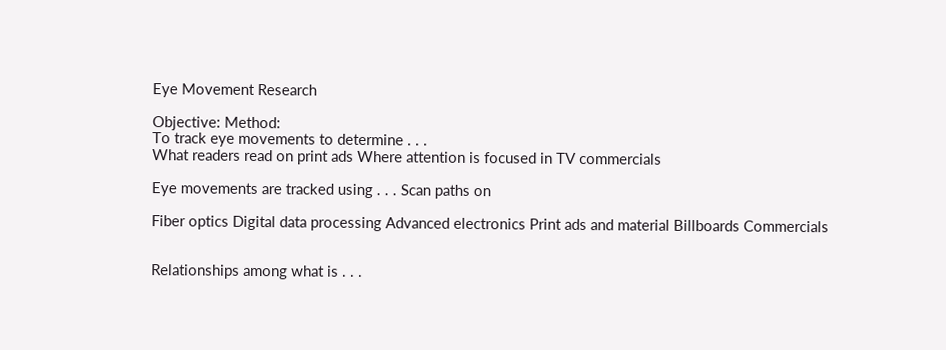Eye Movement Research

Objective: Method:
To track eye movements to determine . . .
What readers read on print ads Where attention is focused in TV commercials

Eye movements are tracked using . . . Scan paths on

Fiber optics Digital data processing Advanced electronics Print ads and material Billboards Commercials


Relationships among what is . . .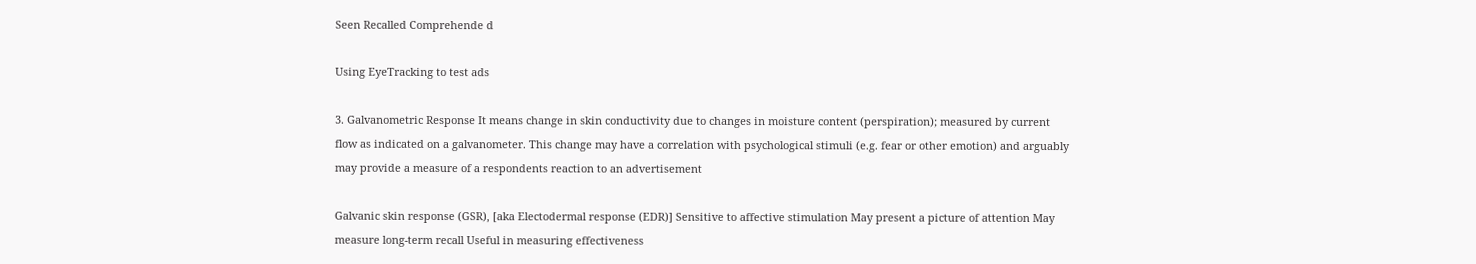Seen Recalled Comprehende d

Using EyeTracking to test ads

3. Galvanometric Response It means change in skin conductivity due to changes in moisture content (perspiration); measured by current flow as indicated on a galvanometer. This change may have a correlation with psychological stimuli (e.g. fear or other emotion) and arguably may provide a measure of a respondents reaction to an advertisement

Galvanic skin response (GSR), [aka Electodermal response (EDR)] Sensitive to affective stimulation May present a picture of attention May measure long-term recall Useful in measuring effectiveness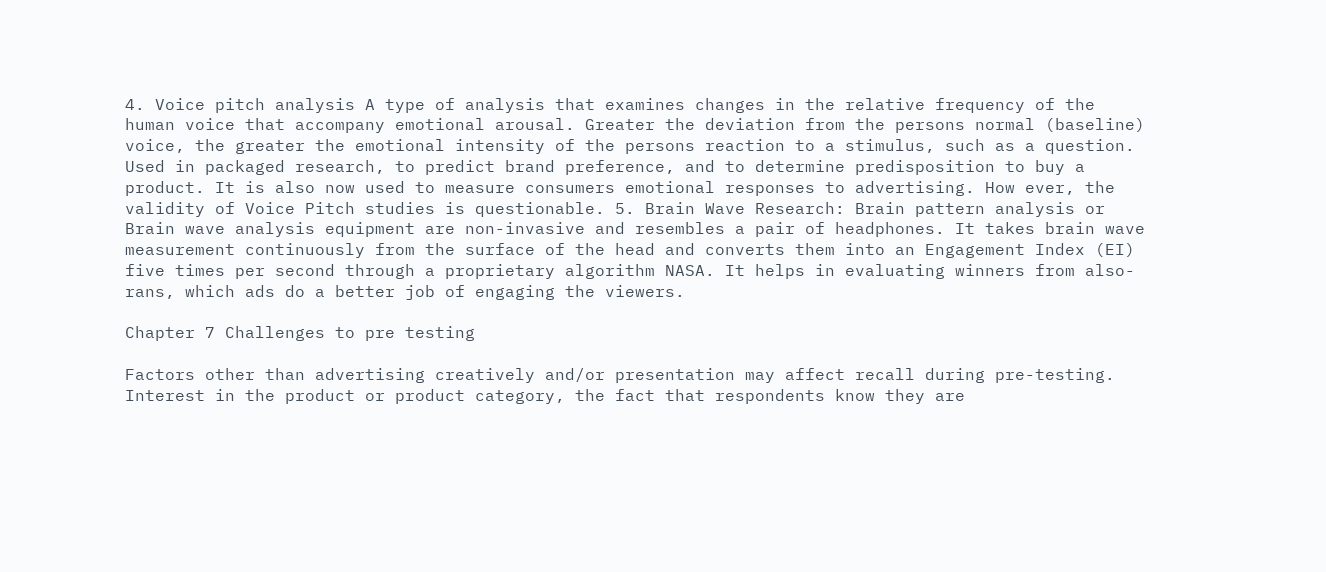4. Voice pitch analysis A type of analysis that examines changes in the relative frequency of the human voice that accompany emotional arousal. Greater the deviation from the persons normal (baseline) voice, the greater the emotional intensity of the persons reaction to a stimulus, such as a question. Used in packaged research, to predict brand preference, and to determine predisposition to buy a product. It is also now used to measure consumers emotional responses to advertising. How ever, the validity of Voice Pitch studies is questionable. 5. Brain Wave Research: Brain pattern analysis or Brain wave analysis equipment are non-invasive and resembles a pair of headphones. It takes brain wave measurement continuously from the surface of the head and converts them into an Engagement Index (EI) five times per second through a proprietary algorithm NASA. It helps in evaluating winners from also-rans, which ads do a better job of engaging the viewers.

Chapter 7 Challenges to pre testing

Factors other than advertising creatively and/or presentation may affect recall during pre-testing. Interest in the product or product category, the fact that respondents know they are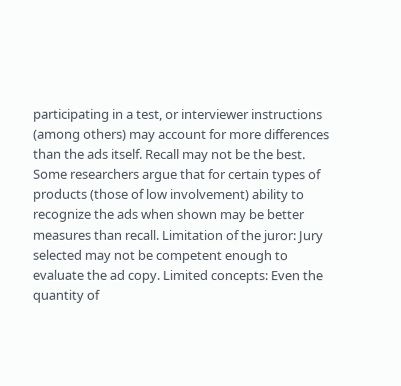participating in a test, or interviewer instructions (among others) may account for more differences than the ads itself. Recall may not be the best. Some researchers argue that for certain types of products (those of low involvement) ability to recognize the ads when shown may be better measures than recall. Limitation of the juror: Jury selected may not be competent enough to evaluate the ad copy. Limited concepts: Even the quantity of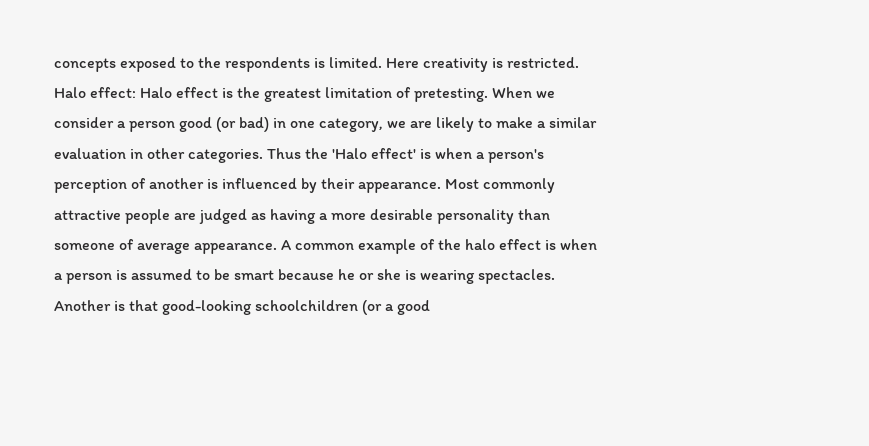concepts exposed to the respondents is limited. Here creativity is restricted. Halo effect: Halo effect is the greatest limitation of pretesting. When we consider a person good (or bad) in one category, we are likely to make a similar evaluation in other categories. Thus the 'Halo effect' is when a person's perception of another is influenced by their appearance. Most commonly attractive people are judged as having a more desirable personality than someone of average appearance. A common example of the halo effect is when a person is assumed to be smart because he or she is wearing spectacles. Another is that good-looking schoolchildren (or a good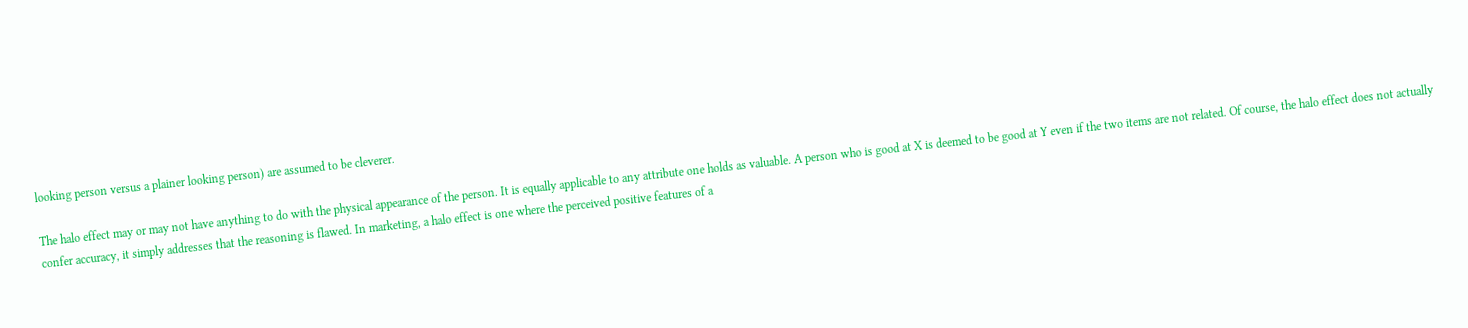looking person versus a plainer looking person) are assumed to be cleverer.

The halo effect may or may not have anything to do with the physical appearance of the person. It is equally applicable to any attribute one holds as valuable. A person who is good at X is deemed to be good at Y even if the two items are not related. Of course, the halo effect does not actually confer accuracy, it simply addresses that the reasoning is flawed. In marketing, a halo effect is one where the perceived positive features of a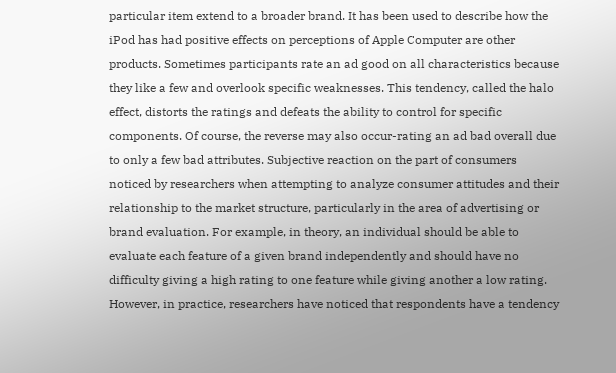particular item extend to a broader brand. It has been used to describe how the iPod has had positive effects on perceptions of Apple Computer are other products. Sometimes participants rate an ad good on all characteristics because they like a few and overlook specific weaknesses. This tendency, called the halo effect, distorts the ratings and defeats the ability to control for specific components. Of course, the reverse may also occur-rating an ad bad overall due to only a few bad attributes. Subjective reaction on the part of consumers noticed by researchers when attempting to analyze consumer attitudes and their relationship to the market structure, particularly in the area of advertising or brand evaluation. For example, in theory, an individual should be able to evaluate each feature of a given brand independently and should have no difficulty giving a high rating to one feature while giving another a low rating. However, in practice, researchers have noticed that respondents have a tendency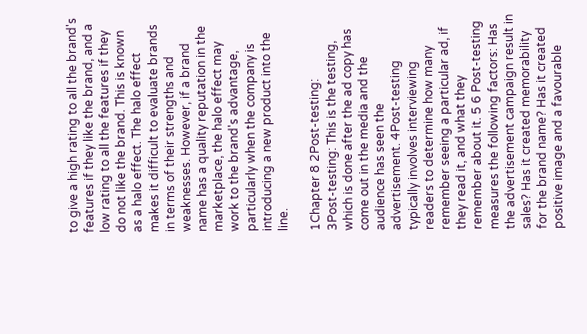to give a high rating to all the brand's features if they like the brand, and a low rating to all the features if they do not like the brand. This is known as a halo effect. The halo effect makes it difficult to evaluate brands in terms of their strengths and weaknesses. However, if a brand name has a quality reputation in the marketplace, the halo effect may work to the brand's advantage, particularly when the company is introducing a new product into the line.

1Chapter 8 2Post-testing:
3Post-testing: This is the testing, which is done after the ad copy has come out in the media and the audience has seen the advertisement. 4Post-testing typically involves interviewing readers to determine how many remember seeing a particular ad, if they read it, and what they remember about it. 5 6 Post-testing measures the following factors: Has the advertisement campaign result in sales? Has it created memorability for the brand name? Has it created positive image and a favourable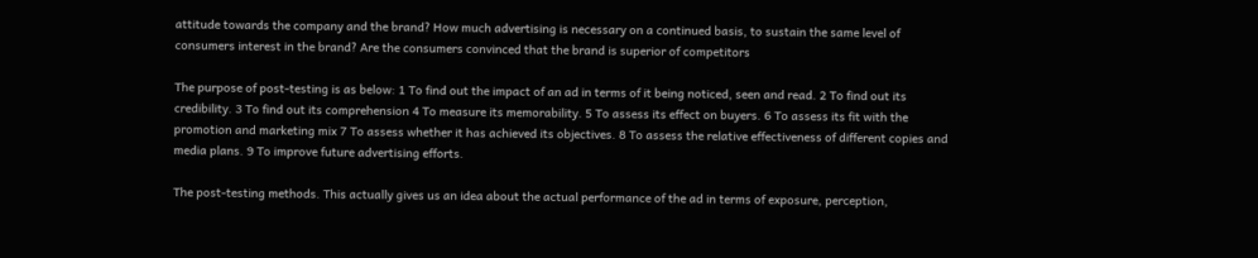attitude towards the company and the brand? How much advertising is necessary on a continued basis, to sustain the same level of consumers interest in the brand? Are the consumers convinced that the brand is superior of competitors

The purpose of post-testing is as below: 1 To find out the impact of an ad in terms of it being noticed, seen and read. 2 To find out its credibility. 3 To find out its comprehension 4 To measure its memorability. 5 To assess its effect on buyers. 6 To assess its fit with the promotion and marketing mix 7 To assess whether it has achieved its objectives. 8 To assess the relative effectiveness of different copies and media plans. 9 To improve future advertising efforts.

The post-testing methods. This actually gives us an idea about the actual performance of the ad in terms of exposure, perception,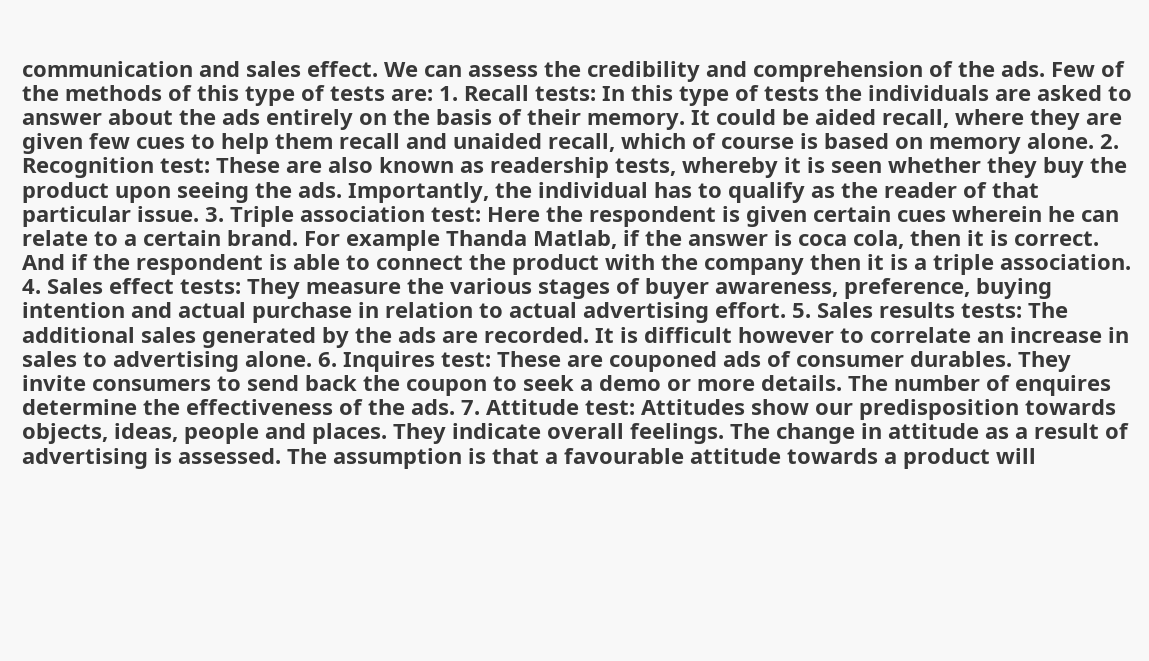communication and sales effect. We can assess the credibility and comprehension of the ads. Few of the methods of this type of tests are: 1. Recall tests: In this type of tests the individuals are asked to answer about the ads entirely on the basis of their memory. It could be aided recall, where they are given few cues to help them recall and unaided recall, which of course is based on memory alone. 2. Recognition test: These are also known as readership tests, whereby it is seen whether they buy the product upon seeing the ads. Importantly, the individual has to qualify as the reader of that particular issue. 3. Triple association test: Here the respondent is given certain cues wherein he can relate to a certain brand. For example Thanda Matlab, if the answer is coca cola, then it is correct. And if the respondent is able to connect the product with the company then it is a triple association. 4. Sales effect tests: They measure the various stages of buyer awareness, preference, buying intention and actual purchase in relation to actual advertising effort. 5. Sales results tests: The additional sales generated by the ads are recorded. It is difficult however to correlate an increase in sales to advertising alone. 6. Inquires test: These are couponed ads of consumer durables. They invite consumers to send back the coupon to seek a demo or more details. The number of enquires determine the effectiveness of the ads. 7. Attitude test: Attitudes show our predisposition towards objects, ideas, people and places. They indicate overall feelings. The change in attitude as a result of advertising is assessed. The assumption is that a favourable attitude towards a product will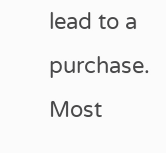lead to a purchase. Most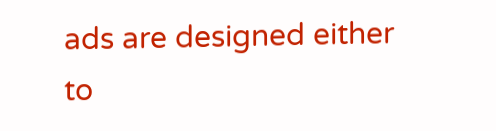ads are designed either to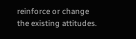reinforce or change the existing attitudes.